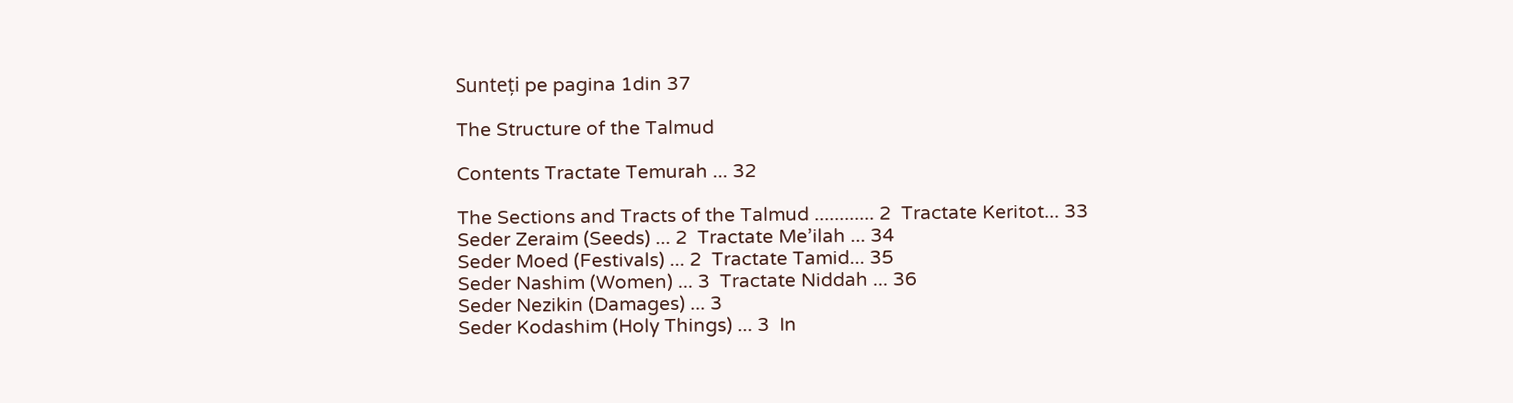Sunteți pe pagina 1din 37

The Structure of the Talmud

Contents Tractate Temurah ... 32

The Sections and Tracts of the Talmud ............ 2  Tractate Keritot... 33
Seder Zeraim (Seeds) ... 2  Tractate Me’ilah ... 34
Seder Moed (Festivals) ... 2  Tractate Tamid... 35
Seder Nashim (Women) ... 3  Tractate Niddah ... 36
Seder Nezikin (Damages) ... 3
Seder Kodashim (Holy Things) ... 3  In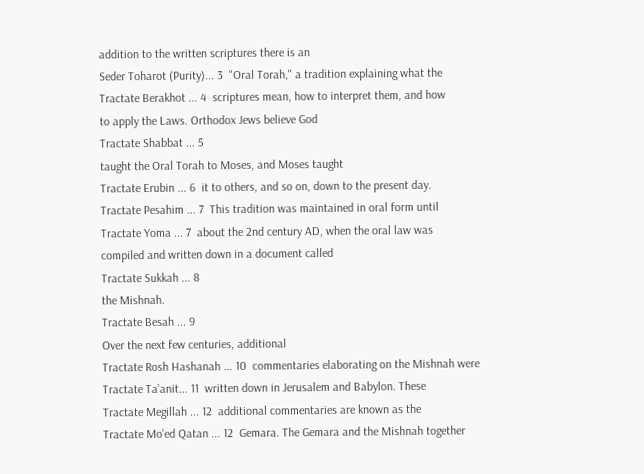addition to the written scriptures there is an
Seder Toharot (Purity)... 3  "Oral Torah," a tradition explaining what the
Tractate Berakhot ... 4  scriptures mean, how to interpret them, and how
to apply the Laws. Orthodox Jews believe God
Tractate Shabbat ... 5
taught the Oral Torah to Moses, and Moses taught
Tractate Erubin ... 6  it to others, and so on, down to the present day.
Tractate Pesahim ... 7  This tradition was maintained in oral form until
Tractate Yoma ... 7  about the 2nd century AD, when the oral law was
compiled and written down in a document called
Tractate Sukkah ... 8
the Mishnah.
Tractate Besah ... 9
Over the next few centuries, additional
Tractate Rosh Hashanah ... 10  commentaries elaborating on the Mishnah were
Tractate Ta’anit... 11  written down in Jerusalem and Babylon. These
Tractate Megillah ... 12  additional commentaries are known as the
Tractate Mo’ed Qatan ... 12  Gemara. The Gemara and the Mishnah together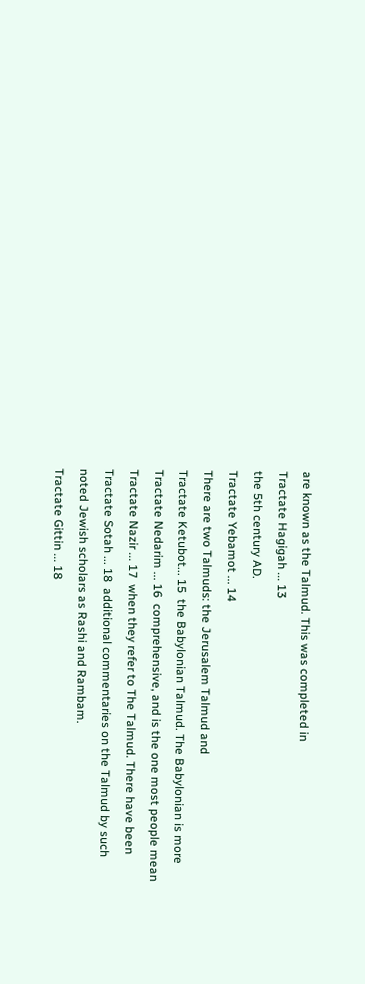are known as the Talmud. This was completed in
Tractate Hagigah ... 13
the 5th century AD.
Tractate Yebamot ... 14
There are two Talmuds: the Jerusalem Talmud and
Tractate Ketubot... 15  the Babylonian Talmud. The Babylonian is more
Tractate Nedarim ... 16  comprehensive, and is the one most people mean
Tractate Nazir ... 17  when they refer to The Talmud. There have been
Tractate Sotah ... 18  additional commentaries on the Talmud by such
noted Jewish scholars as Rashi and Rambam.
Tractate Gittin ... 18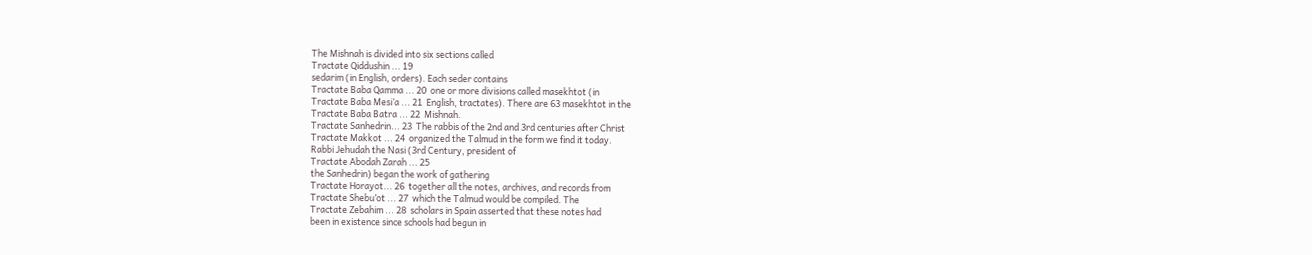The Mishnah is divided into six sections called
Tractate Qiddushin ... 19
sedarim (in English, orders). Each seder contains
Tractate Baba Qamma ... 20  one or more divisions called masekhtot (in
Tractate Baba Mesi’a ... 21  English, tractates). There are 63 masekhtot in the
Tractate Baba Batra ... 22  Mishnah.
Tractate Sanhedrin... 23  The rabbis of the 2nd and 3rd centuries after Christ
Tractate Makkot ... 24  organized the Talmud in the form we find it today.
Rabbi Jehudah the Nasi (3rd Century, president of
Tractate Abodah Zarah ... 25
the Sanhedrin) began the work of gathering
Tractate Horayot... 26  together all the notes, archives, and records from
Tractate Shebu’ot ... 27  which the Talmud would be compiled. The
Tractate Zebahim ... 28  scholars in Spain asserted that these notes had
been in existence since schools had begun in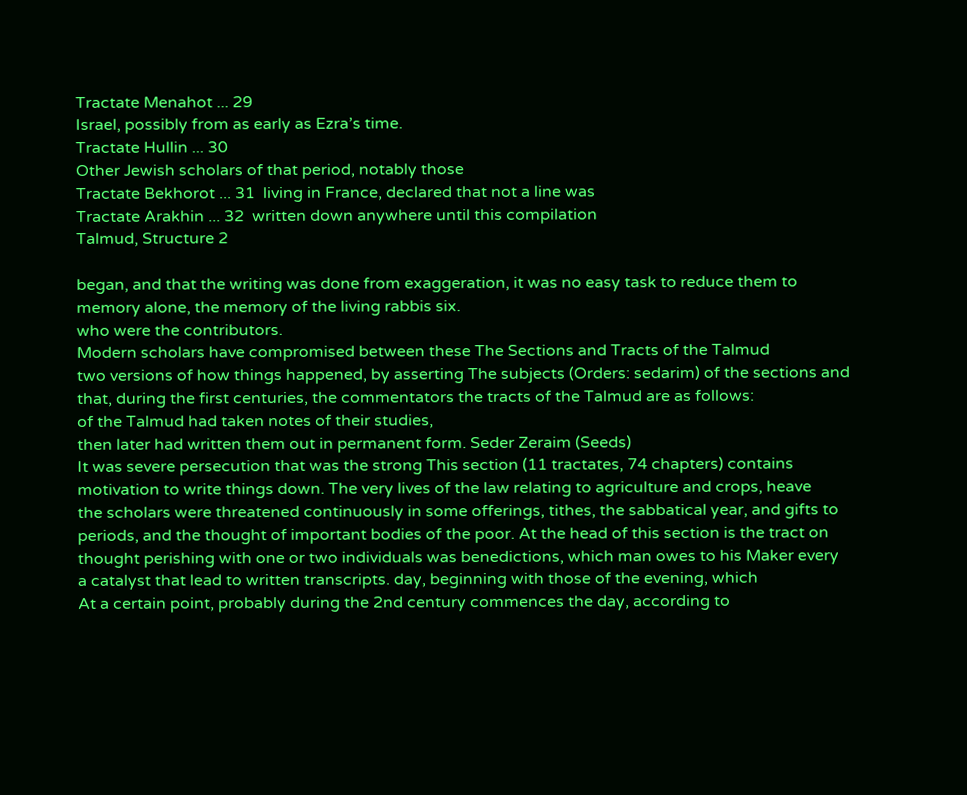Tractate Menahot ... 29
Israel, possibly from as early as Ezra’s time.
Tractate Hullin ... 30
Other Jewish scholars of that period, notably those
Tractate Bekhorot ... 31  living in France, declared that not a line was
Tractate Arakhin ... 32  written down anywhere until this compilation
Talmud, Structure 2

began, and that the writing was done from exaggeration, it was no easy task to reduce them to
memory alone, the memory of the living rabbis six.
who were the contributors.
Modern scholars have compromised between these The Sections and Tracts of the Talmud
two versions of how things happened, by asserting The subjects (Orders: sedarim) of the sections and
that, during the first centuries, the commentators the tracts of the Talmud are as follows:
of the Talmud had taken notes of their studies,
then later had written them out in permanent form. Seder Zeraim (Seeds)
It was severe persecution that was the strong This section (11 tractates, 74 chapters) contains
motivation to write things down. The very lives of the law relating to agriculture and crops, heave
the scholars were threatened continuously in some offerings, tithes, the sabbatical year, and gifts to
periods, and the thought of important bodies of the poor. At the head of this section is the tract on
thought perishing with one or two individuals was benedictions, which man owes to his Maker every
a catalyst that lead to written transcripts. day, beginning with those of the evening, which
At a certain point, probably during the 2nd century commences the day, according to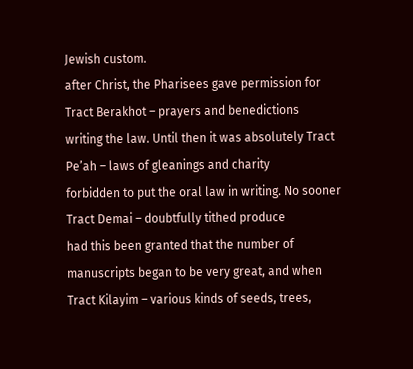Jewish custom.
after Christ, the Pharisees gave permission for Tract Berakhot – prayers and benedictions
writing the law. Until then it was absolutely Tract Pe’ah – laws of gleanings and charity
forbidden to put the oral law in writing. No sooner
Tract Demai – doubtfully tithed produce
had this been granted that the number of
manuscripts began to be very great, and when Tract Kilayim – various kinds of seeds, trees,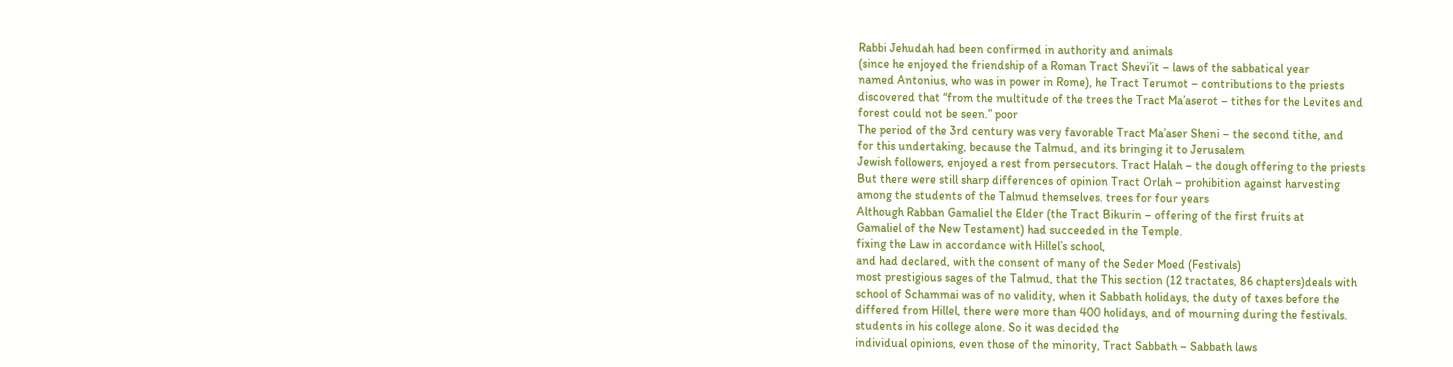Rabbi Jehudah had been confirmed in authority and animals
(since he enjoyed the friendship of a Roman Tract Shevi’it – laws of the sabbatical year
named Antonius, who was in power in Rome), he Tract Terumot – contributions to the priests
discovered that “from the multitude of the trees the Tract Ma’aserot – tithes for the Levites and
forest could not be seen.” poor
The period of the 3rd century was very favorable Tract Ma’aser Sheni – the second tithe, and
for this undertaking, because the Talmud, and its bringing it to Jerusalem
Jewish followers, enjoyed a rest from persecutors. Tract Halah – the dough offering to the priests
But there were still sharp differences of opinion Tract Orlah – prohibition against harvesting
among the students of the Talmud themselves. trees for four years
Although Rabban Gamaliel the Elder (the Tract Bikurin – offering of the first fruits at
Gamaliel of the New Testament) had succeeded in the Temple.
fixing the Law in accordance with Hillel’s school,
and had declared, with the consent of many of the Seder Moed (Festivals)
most prestigious sages of the Talmud, that the This section (12 tractates, 86 chapters)deals with
school of Schammai was of no validity, when it Sabbath holidays, the duty of taxes before the
differed from Hillel, there were more than 400 holidays, and of mourning during the festivals.
students in his college alone. So it was decided the
individual opinions, even those of the minority, Tract Sabbath – Sabbath laws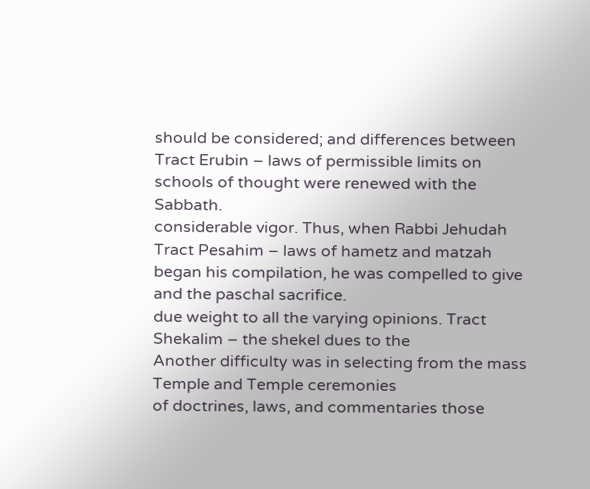should be considered; and differences between Tract Erubin – laws of permissible limits on
schools of thought were renewed with the Sabbath.
considerable vigor. Thus, when Rabbi Jehudah Tract Pesahim – laws of hametz and matzah
began his compilation, he was compelled to give and the paschal sacrifice.
due weight to all the varying opinions. Tract Shekalim – the shekel dues to the
Another difficulty was in selecting from the mass Temple and Temple ceremonies
of doctrines, laws, and commentaries those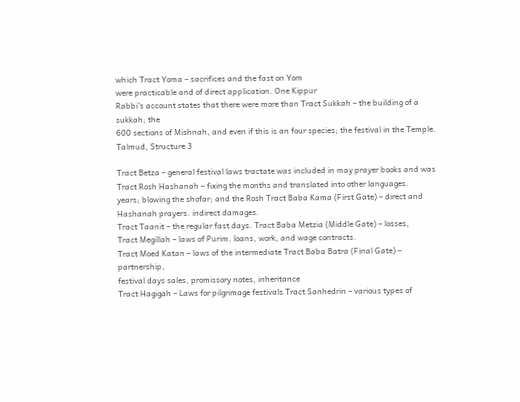which Tract Yoma – sacrifices and the fast on Yom
were practicable and of direct application. One Kippur
Rabbi’s account states that there were more than Tract Sukkah – the building of a sukkah; the
600 sections of Mishnah, and even if this is an four species; the festival in the Temple.
Talmud, Structure 3

Tract Betza – general festival laws tractate was included in may prayer books and was
Tract Rosh Hashanah – fixing the months and translated into other languages.
years; blowing the shofar; and the Rosh Tract Baba Kama (First Gate) – direct and
Hashanah prayers. indirect damages.
Tract Taanit – the regular fast days. Tract Baba Metzia (Middle Gate) – losses,
Tract Megillah – laws of Purim. loans, work, and wage contracts.
Tract Moed Katan – laws of the intermediate Tract Baba Batra (Final Gate) – partnership,
festival days sales, promissory notes, inheritance
Tract Hagigah – Laws for pilgrimage festivals Tract Sanhedrin – various types of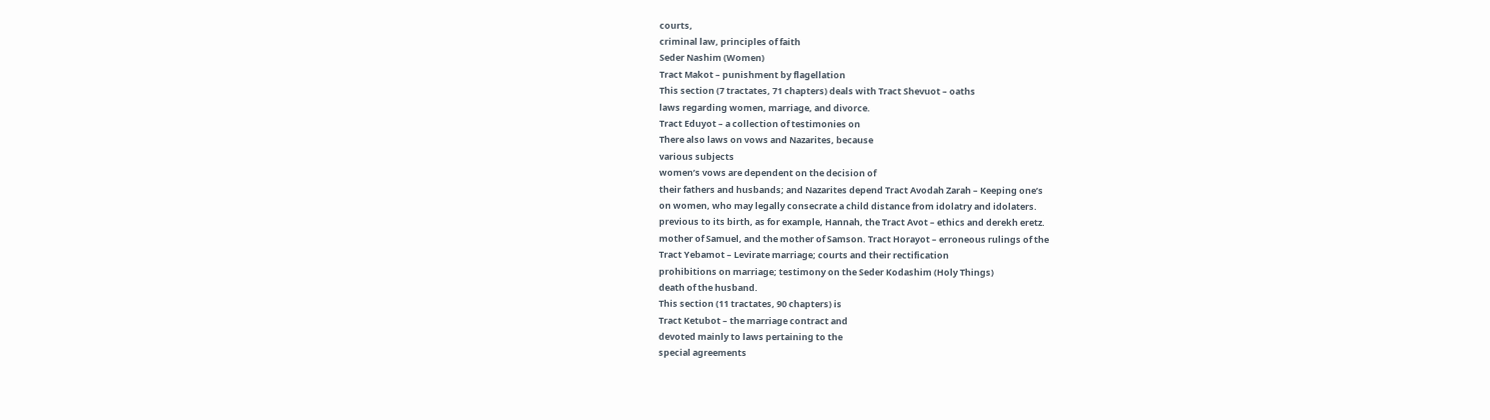courts,
criminal law, principles of faith
Seder Nashim (Women)
Tract Makot – punishment by flagellation
This section (7 tractates, 71 chapters) deals with Tract Shevuot – oaths
laws regarding women, marriage, and divorce.
Tract Eduyot – a collection of testimonies on
There also laws on vows and Nazarites, because
various subjects
women’s vows are dependent on the decision of
their fathers and husbands; and Nazarites depend Tract Avodah Zarah – Keeping one’s
on women, who may legally consecrate a child distance from idolatry and idolaters.
previous to its birth, as for example, Hannah, the Tract Avot – ethics and derekh eretz.
mother of Samuel, and the mother of Samson. Tract Horayot – erroneous rulings of the
Tract Yebamot – Levirate marriage; courts and their rectification
prohibitions on marriage; testimony on the Seder Kodashim (Holy Things)
death of the husband.
This section (11 tractates, 90 chapters) is
Tract Ketubot – the marriage contract and
devoted mainly to laws pertaining to the
special agreements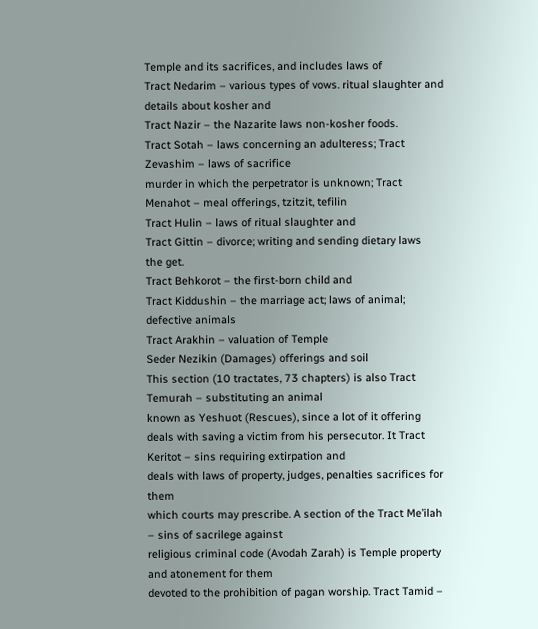Temple and its sacrifices, and includes laws of
Tract Nedarim – various types of vows. ritual slaughter and details about kosher and
Tract Nazir – the Nazarite laws non-kosher foods.
Tract Sotah – laws concerning an adulteress; Tract Zevashim – laws of sacrifice
murder in which the perpetrator is unknown; Tract Menahot – meal offerings, tzitzit, tefilin
Tract Hulin – laws of ritual slaughter and
Tract Gittin – divorce; writing and sending dietary laws
the get.
Tract Behkorot – the first-born child and
Tract Kiddushin – the marriage act; laws of animal; defective animals
Tract Arakhin – valuation of Temple
Seder Nezikin (Damages) offerings and soil
This section (10 tractates, 73 chapters) is also Tract Temurah – substituting an animal
known as Yeshuot (Rescues), since a lot of it offering
deals with saving a victim from his persecutor. It Tract Keritot – sins requiring extirpation and
deals with laws of property, judges, penalties sacrifices for them
which courts may prescribe. A section of the Tract Me’ilah – sins of sacrilege against
religious criminal code (Avodah Zarah) is Temple property and atonement for them
devoted to the prohibition of pagan worship. Tract Tamid –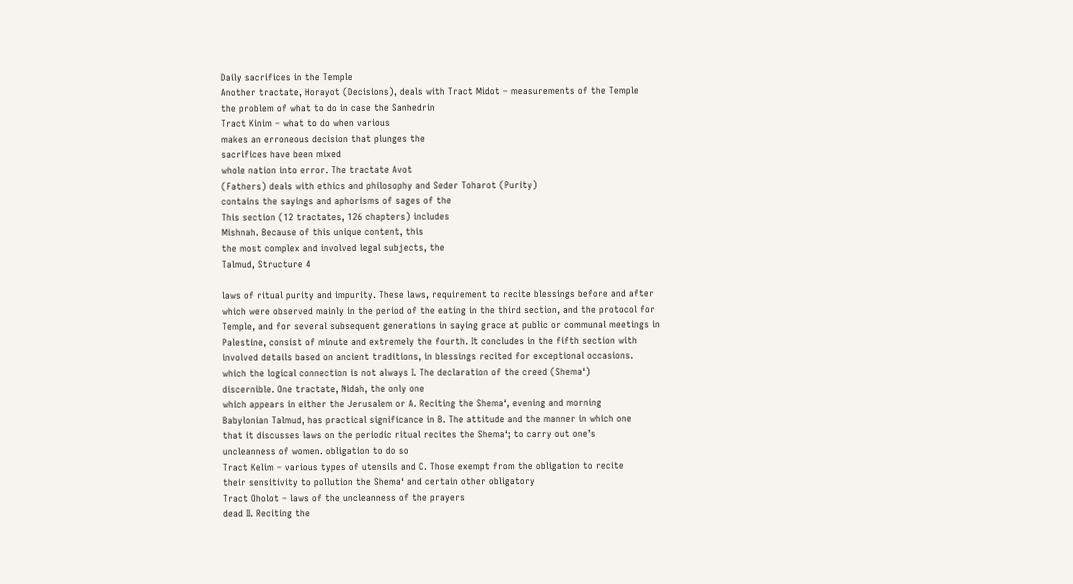Daily sacrifices in the Temple
Another tractate, Horayot (Decisions), deals with Tract Midot – measurements of the Temple
the problem of what to do in case the Sanhedrin
Tract Kinim – what to do when various
makes an erroneous decision that plunges the
sacrifices have been mixed
whole nation into error. The tractate Avot
(Fathers) deals with ethics and philosophy and Seder Toharot (Purity)
contains the sayings and aphorisms of sages of the
This section (12 tractates, 126 chapters) includes
Mishnah. Because of this unique content, this
the most complex and involved legal subjects, the
Talmud, Structure 4

laws of ritual purity and impurity. These laws, requirement to recite blessings before and after
which were observed mainly in the period of the eating in the third section, and the protocol for
Temple, and for several subsequent generations in saying grace at public or communal meetings in
Palestine, consist of minute and extremely the fourth. It concludes in the fifth section with
involved details based on ancient traditions, in blessings recited for exceptional occasions.
which the logical connection is not always I. The declaration of the creed (Shema‘)
discernible. One tractate, Nidah, the only one
which appears in either the Jerusalem or A. Reciting the Shema‘, evening and morning
Babylonian Talmud, has practical significance in B. The attitude and the manner in which one
that it discusses laws on the periodic ritual recites the Shema‘; to carry out one’s
uncleanness of women. obligation to do so
Tract Kelim – various types of utensils and C. Those exempt from the obligation to recite
their sensitivity to pollution the Shema‘ and certain other obligatory
Tract Oholot – laws of the uncleanness of the prayers
dead II. Reciting the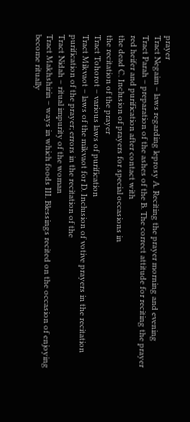prayer
Tract Negaim – laws regarding leprosy A. Reciting the prayer morning and evening
Tract Parah – preparation of the ashes of the B. The correct attitude for reciting the prayer
red heifer and purification after contact with
the dead C. Inclusion of prayers for special occasions in
the recitation of the prayer
Tract Tohorot – various laws of purification
Tract Mikvaot – laws of the mikvaot for D. Inclusion of votive prayers in the recitation
purification of the prayer; errors in the recitation of the
Tract Nidah – ritual impurity of the woman
Tract Makhshirin – ways in which foods III. Blessings recited on the occasion of enjoying
become ritually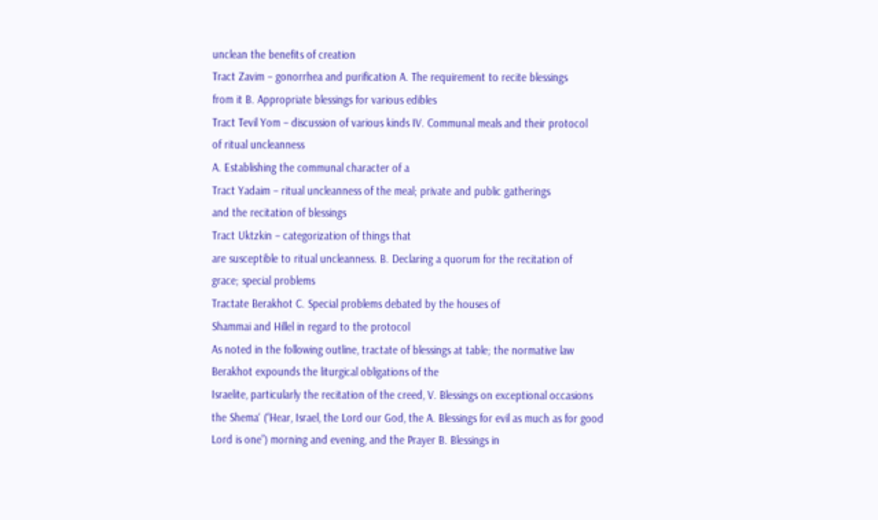unclean the benefits of creation
Tract Zavim – gonorrhea and purification A. The requirement to recite blessings
from it B. Appropriate blessings for various edibles
Tract Tevil Yom – discussion of various kinds IV. Communal meals and their protocol
of ritual uncleanness
A. Establishing the communal character of a
Tract Yadaim – ritual uncleanness of the meal; private and public gatherings
and the recitation of blessings
Tract Uktzkin – categorization of things that
are susceptible to ritual uncleanness. B. Declaring a quorum for the recitation of
grace; special problems
Tractate Berakhot C. Special problems debated by the houses of
Shammai and Hillel in regard to the protocol
As noted in the following outline, tractate of blessings at table; the normative law
Berakhot expounds the liturgical obligations of the
Israelite, particularly the recitation of the creed, V. Blessings on exceptional occasions
the Shema‘ (“Hear, Israel, the Lord our God, the A. Blessings for evil as much as for good
Lord is one”) morning and evening, and the Prayer B. Blessings in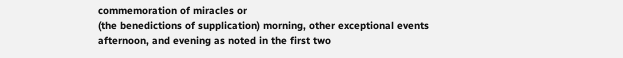commemoration of miracles or
(the benedictions of supplication) morning, other exceptional events
afternoon, and evening as noted in the first two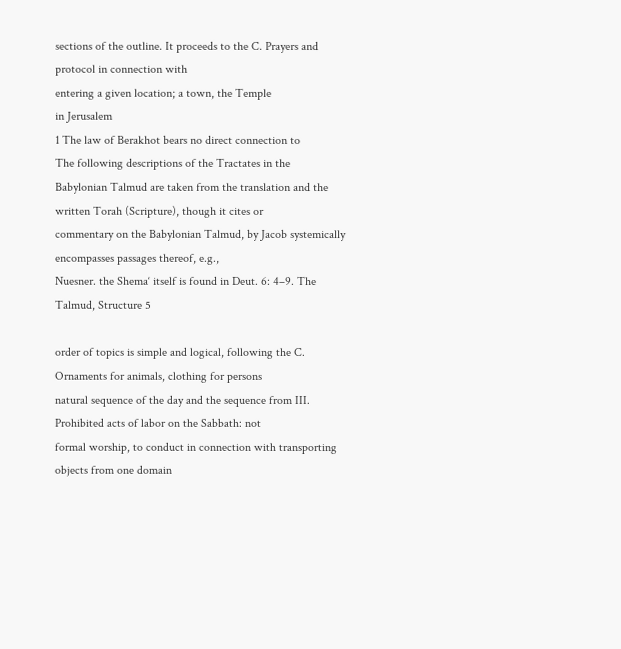sections of the outline. It proceeds to the C. Prayers and protocol in connection with
entering a given location; a town, the Temple
in Jerusalem
1 The law of Berakhot bears no direct connection to
The following descriptions of the Tractates in the
Babylonian Talmud are taken from the translation and the written Torah (Scripture), though it cites or
commentary on the Babylonian Talmud, by Jacob systemically encompasses passages thereof, e.g.,
Nuesner. the Shema‘ itself is found in Deut. 6: 4–9. The
Talmud, Structure 5

order of topics is simple and logical, following the C. Ornaments for animals, clothing for persons
natural sequence of the day and the sequence from III. Prohibited acts of labor on the Sabbath: not
formal worship, to conduct in connection with transporting objects from one domain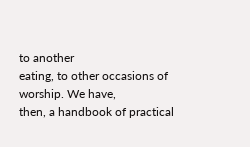to another
eating, to other occasions of worship. We have,
then, a handbook of practical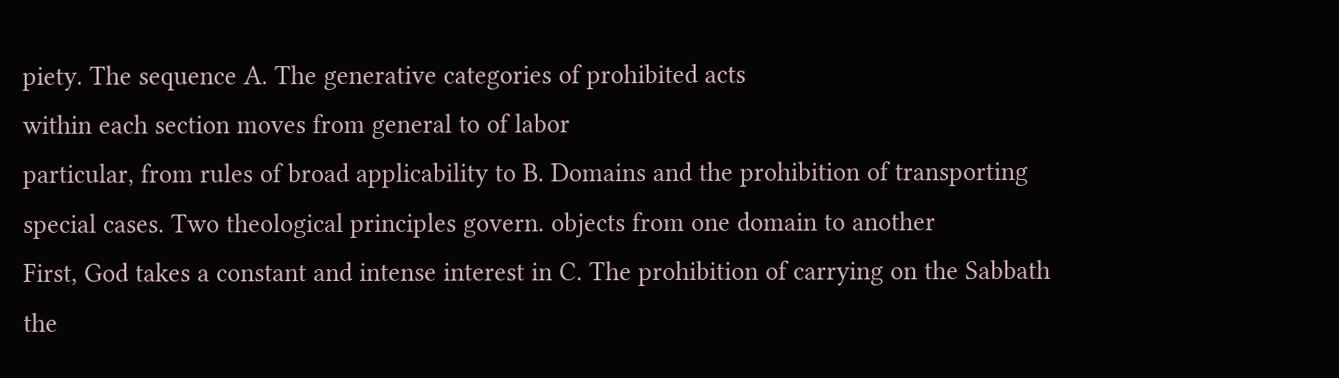piety. The sequence A. The generative categories of prohibited acts
within each section moves from general to of labor
particular, from rules of broad applicability to B. Domains and the prohibition of transporting
special cases. Two theological principles govern. objects from one domain to another
First, God takes a constant and intense interest in C. The prohibition of carrying on the Sabbath
the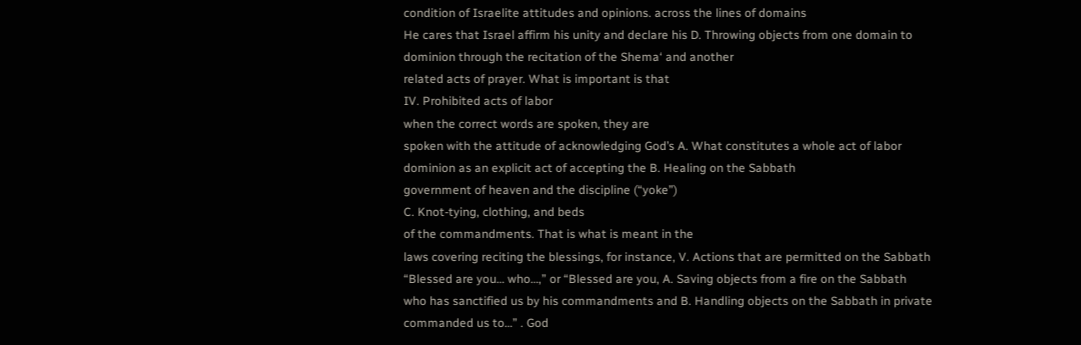condition of Israelite attitudes and opinions. across the lines of domains
He cares that Israel affirm his unity and declare his D. Throwing objects from one domain to
dominion through the recitation of the Shema‘ and another
related acts of prayer. What is important is that
IV. Prohibited acts of labor
when the correct words are spoken, they are
spoken with the attitude of acknowledging God’s A. What constitutes a whole act of labor
dominion as an explicit act of accepting the B. Healing on the Sabbath
government of heaven and the discipline (“yoke”)
C. Knot-tying, clothing, and beds
of the commandments. That is what is meant in the
laws covering reciting the blessings, for instance, V. Actions that are permitted on the Sabbath
“Blessed are you… who…,” or “Blessed are you, A. Saving objects from a fire on the Sabbath
who has sanctified us by his commandments and B. Handling objects on the Sabbath in private
commanded us to…” . God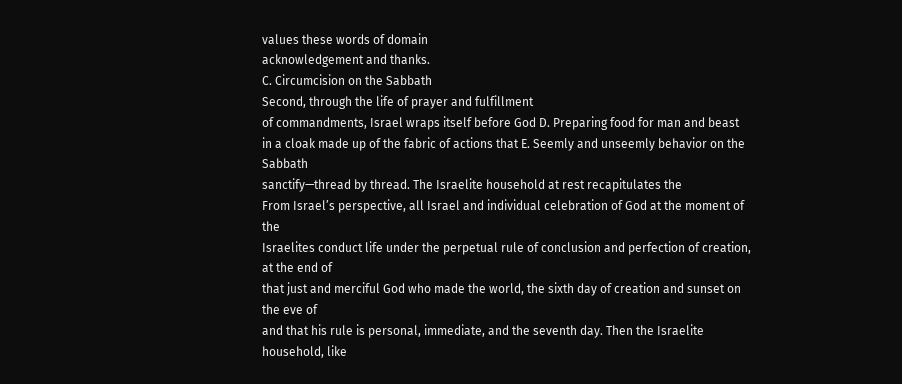values these words of domain
acknowledgement and thanks.
C. Circumcision on the Sabbath
Second, through the life of prayer and fulfillment
of commandments, Israel wraps itself before God D. Preparing food for man and beast
in a cloak made up of the fabric of actions that E. Seemly and unseemly behavior on the Sabbath
sanctify—thread by thread. The Israelite household at rest recapitulates the
From Israel’s perspective, all Israel and individual celebration of God at the moment of the
Israelites conduct life under the perpetual rule of conclusion and perfection of creation, at the end of
that just and merciful God who made the world, the sixth day of creation and sunset on the eve of
and that his rule is personal, immediate, and the seventh day. Then the Israelite household, like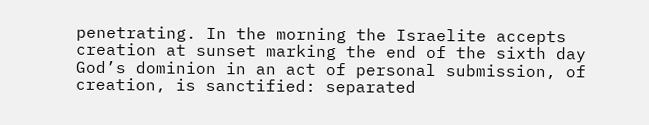penetrating. In the morning the Israelite accepts creation at sunset marking the end of the sixth day
God’s dominion in an act of personal submission, of creation, is sanctified: separated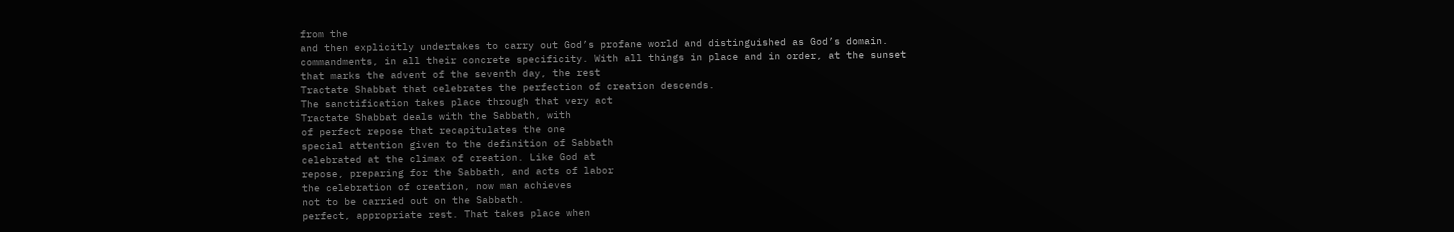from the
and then explicitly undertakes to carry out God’s profane world and distinguished as God’s domain.
commandments, in all their concrete specificity. With all things in place and in order, at the sunset
that marks the advent of the seventh day, the rest
Tractate Shabbat that celebrates the perfection of creation descends.
The sanctification takes place through that very act
Tractate Shabbat deals with the Sabbath, with
of perfect repose that recapitulates the one
special attention given to the definition of Sabbath
celebrated at the climax of creation. Like God at
repose, preparing for the Sabbath, and acts of labor
the celebration of creation, now man achieves
not to be carried out on the Sabbath.
perfect, appropriate rest. That takes place when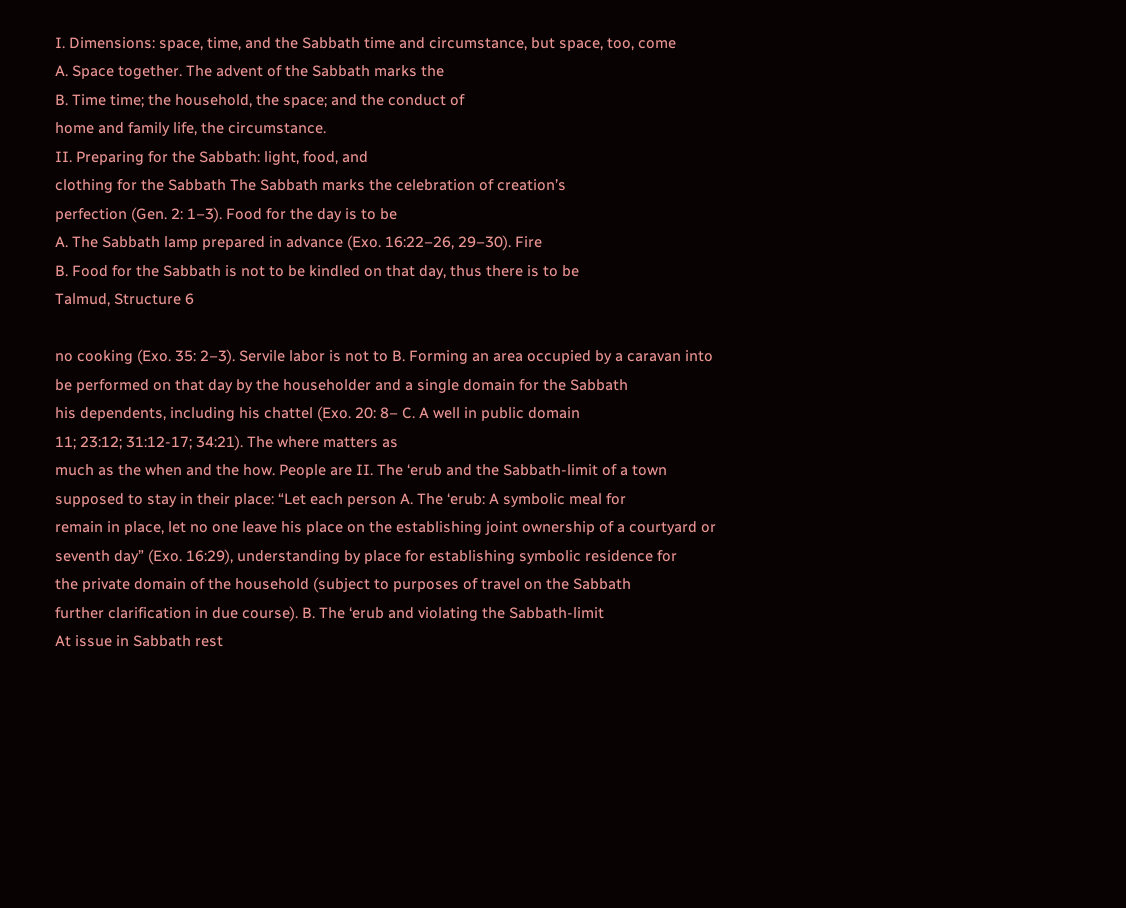I. Dimensions: space, time, and the Sabbath time and circumstance, but space, too, come
A. Space together. The advent of the Sabbath marks the
B. Time time; the household, the space; and the conduct of
home and family life, the circumstance.
II. Preparing for the Sabbath: light, food, and
clothing for the Sabbath The Sabbath marks the celebration of creation’s
perfection (Gen. 2: 1–3). Food for the day is to be
A. The Sabbath lamp prepared in advance (Exo. 16:22–26, 29–30). Fire
B. Food for the Sabbath is not to be kindled on that day, thus there is to be
Talmud, Structure 6

no cooking (Exo. 35: 2–3). Servile labor is not to B. Forming an area occupied by a caravan into
be performed on that day by the householder and a single domain for the Sabbath
his dependents, including his chattel (Exo. 20: 8– C. A well in public domain
11; 23:12; 31:12-17; 34:21). The where matters as
much as the when and the how. People are II. The ‘erub and the Sabbath-limit of a town
supposed to stay in their place: “Let each person A. The ‘erub: A symbolic meal for
remain in place, let no one leave his place on the establishing joint ownership of a courtyard or
seventh day” (Exo. 16:29), understanding by place for establishing symbolic residence for
the private domain of the household (subject to purposes of travel on the Sabbath
further clarification in due course). B. The ‘erub and violating the Sabbath-limit
At issue in Sabbath rest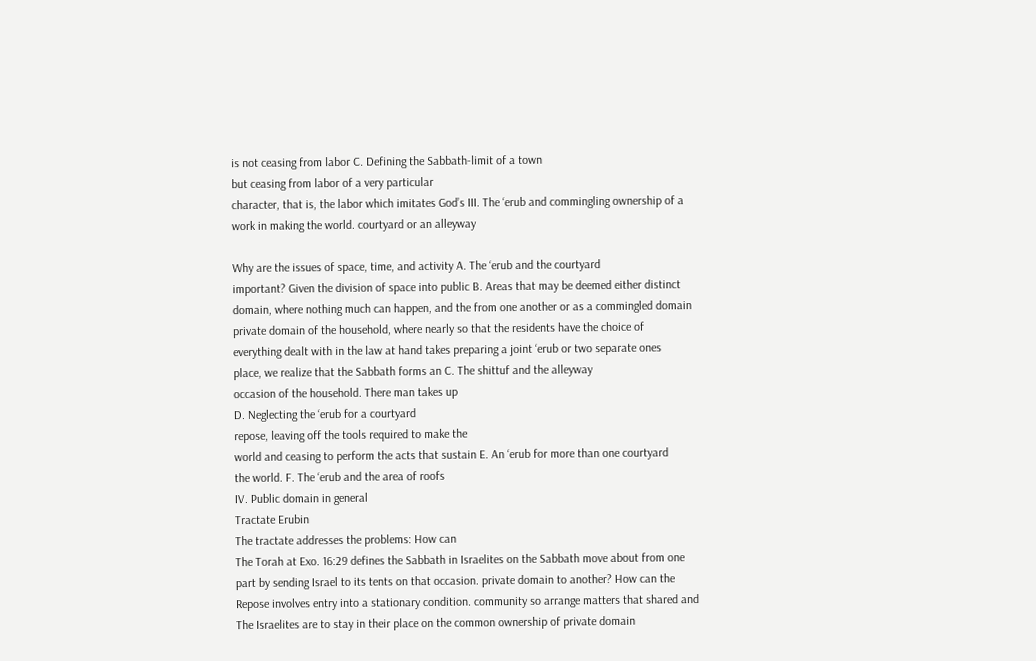is not ceasing from labor C. Defining the Sabbath-limit of a town
but ceasing from labor of a very particular
character, that is, the labor which imitates God’s III. The ‘erub and commingling ownership of a
work in making the world. courtyard or an alleyway

Why are the issues of space, time, and activity A. The ‘erub and the courtyard
important? Given the division of space into public B. Areas that may be deemed either distinct
domain, where nothing much can happen, and the from one another or as a commingled domain
private domain of the household, where nearly so that the residents have the choice of
everything dealt with in the law at hand takes preparing a joint ‘erub or two separate ones
place, we realize that the Sabbath forms an C. The shittuf and the alleyway
occasion of the household. There man takes up
D. Neglecting the ‘erub for a courtyard
repose, leaving off the tools required to make the
world and ceasing to perform the acts that sustain E. An ‘erub for more than one courtyard
the world. F. The ‘erub and the area of roofs
IV. Public domain in general
Tractate Erubin
The tractate addresses the problems: How can
The Torah at Exo. 16:29 defines the Sabbath in Israelites on the Sabbath move about from one
part by sending Israel to its tents on that occasion. private domain to another? How can the
Repose involves entry into a stationary condition. community so arrange matters that shared and
The Israelites are to stay in their place on the common ownership of private domain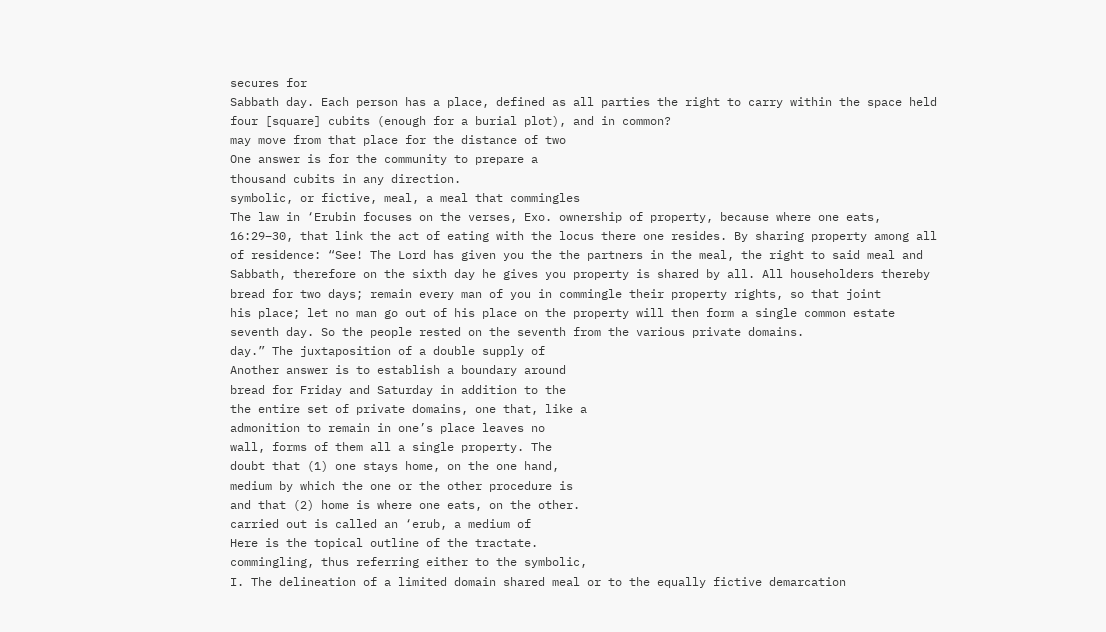secures for
Sabbath day. Each person has a place, defined as all parties the right to carry within the space held
four [square] cubits (enough for a burial plot), and in common?
may move from that place for the distance of two
One answer is for the community to prepare a
thousand cubits in any direction.
symbolic, or fictive, meal, a meal that commingles
The law in ‘Erubin focuses on the verses, Exo. ownership of property, because where one eats,
16:29–30, that link the act of eating with the locus there one resides. By sharing property among all
of residence: “See! The Lord has given you the the partners in the meal, the right to said meal and
Sabbath, therefore on the sixth day he gives you property is shared by all. All householders thereby
bread for two days; remain every man of you in commingle their property rights, so that joint
his place; let no man go out of his place on the property will then form a single common estate
seventh day. So the people rested on the seventh from the various private domains.
day.” The juxtaposition of a double supply of
Another answer is to establish a boundary around
bread for Friday and Saturday in addition to the
the entire set of private domains, one that, like a
admonition to remain in one’s place leaves no
wall, forms of them all a single property. The
doubt that (1) one stays home, on the one hand,
medium by which the one or the other procedure is
and that (2) home is where one eats, on the other.
carried out is called an ‘erub, a medium of
Here is the topical outline of the tractate.
commingling, thus referring either to the symbolic,
I. The delineation of a limited domain shared meal or to the equally fictive demarcation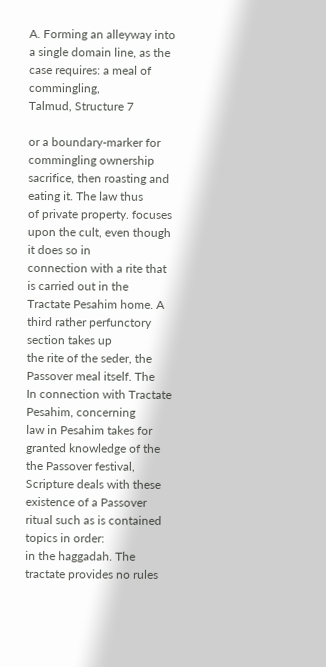A. Forming an alleyway into a single domain line, as the case requires: a meal of commingling,
Talmud, Structure 7

or a boundary-marker for commingling ownership sacrifice, then roasting and eating it. The law thus
of private property. focuses upon the cult, even though it does so in
connection with a rite that is carried out in the
Tractate Pesahim home. A third rather perfunctory section takes up
the rite of the seder, the Passover meal itself. The
In connection with Tractate Pesahim, concerning
law in Pesahim takes for granted knowledge of the
the Passover festival, Scripture deals with these
existence of a Passover ritual such as is contained
topics in order:
in the haggadah. The tractate provides no rules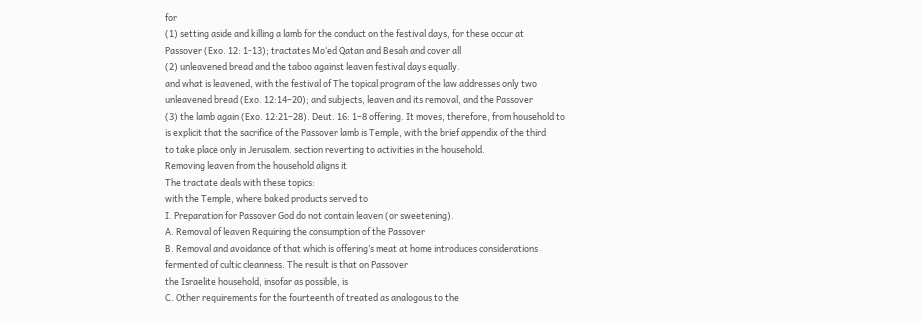for
(1) setting aside and killing a lamb for the conduct on the festival days, for these occur at
Passover (Exo. 12: 1-13); tractates Mo‘ed Qatan and Besah and cover all
(2) unleavened bread and the taboo against leaven festival days equally.
and what is leavened, with the festival of The topical program of the law addresses only two
unleavened bread (Exo. 12:14–20); and subjects, leaven and its removal, and the Passover
(3) the lamb again (Exo. 12:21–28). Deut. 16: 1–8 offering. It moves, therefore, from household to
is explicit that the sacrifice of the Passover lamb is Temple, with the brief appendix of the third
to take place only in Jerusalem. section reverting to activities in the household.
Removing leaven from the household aligns it
The tractate deals with these topics:
with the Temple, where baked products served to
I. Preparation for Passover God do not contain leaven (or sweetening).
A. Removal of leaven Requiring the consumption of the Passover
B. Removal and avoidance of that which is offering’s meat at home introduces considerations
fermented of cultic cleanness. The result is that on Passover
the Israelite household, insofar as possible, is
C. Other requirements for the fourteenth of treated as analogous to the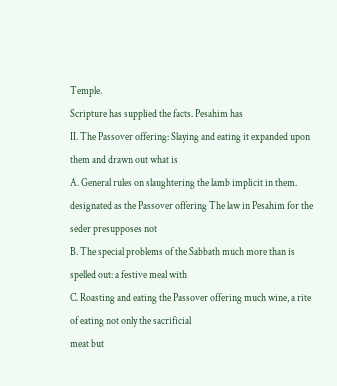Temple.
Scripture has supplied the facts. Pesahim has
II. The Passover offering: Slaying and eating it expanded upon them and drawn out what is
A. General rules on slaughtering the lamb implicit in them.
designated as the Passover offering The law in Pesahim for the seder presupposes not
B. The special problems of the Sabbath much more than is spelled out: a festive meal with
C. Roasting and eating the Passover offering much wine, a rite of eating not only the sacrificial
meat but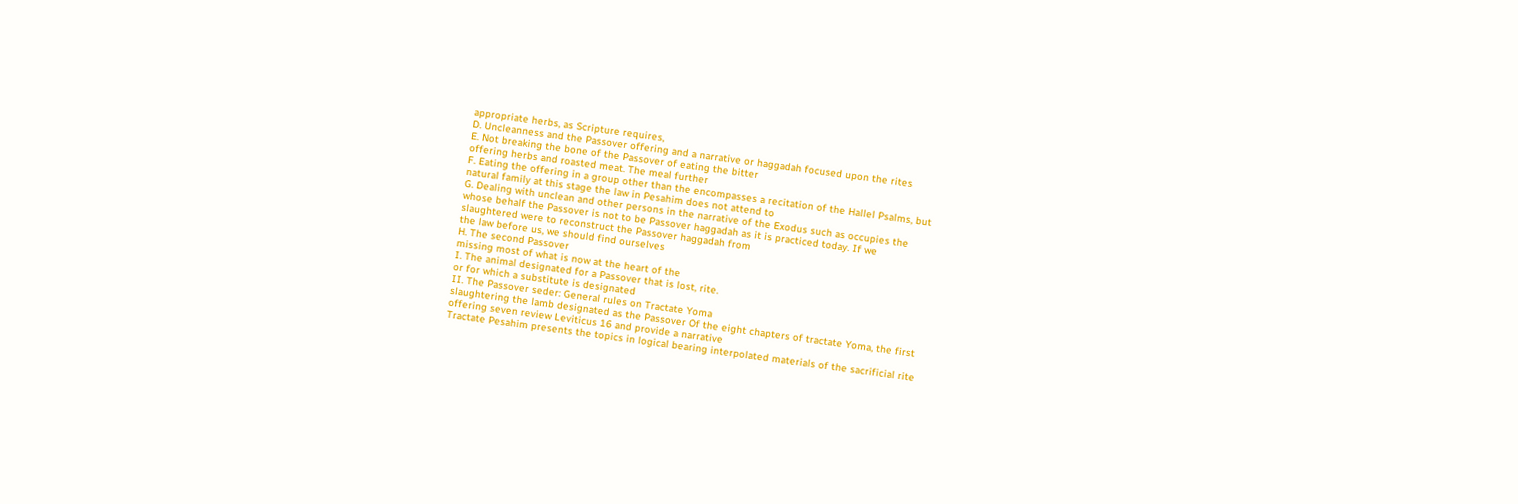appropriate herbs, as Scripture requires,
D. Uncleanness and the Passover offering and a narrative or haggadah focused upon the rites
E. Not breaking the bone of the Passover of eating the bitter
offering herbs and roasted meat. The meal further
F. Eating the offering in a group other than the encompasses a recitation of the Hallel Psalms, but
natural family at this stage the law in Pesahim does not attend to
G. Dealing with unclean and other persons in the narrative of the Exodus such as occupies the
whose behalf the Passover is not to be Passover haggadah as it is practiced today. If we
slaughtered were to reconstruct the Passover haggadah from
the law before us, we should find ourselves
H. The second Passover
missing most of what is now at the heart of the
I. The animal designated for a Passover that is lost, rite.
or for which a substitute is designated
II. The Passover seder: General rules on Tractate Yoma
slaughtering the lamb designated as the Passover Of the eight chapters of tractate Yoma, the first
offering seven review Leviticus 16 and provide a narrative
Tractate Pesahim presents the topics in logical bearing interpolated materials of the sacrificial rite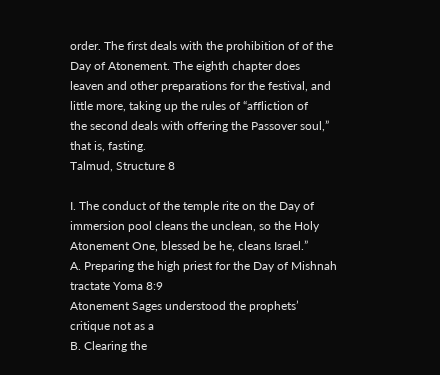order. The first deals with the prohibition of of the Day of Atonement. The eighth chapter does
leaven and other preparations for the festival, and little more, taking up the rules of “affliction of
the second deals with offering the Passover soul,” that is, fasting.
Talmud, Structure 8

I. The conduct of the temple rite on the Day of immersion pool cleans the unclean, so the Holy
Atonement One, blessed be he, cleans Israel.”
A. Preparing the high priest for the Day of Mishnah tractate Yoma 8:9
Atonement Sages understood the prophets’ critique not as a
B. Clearing the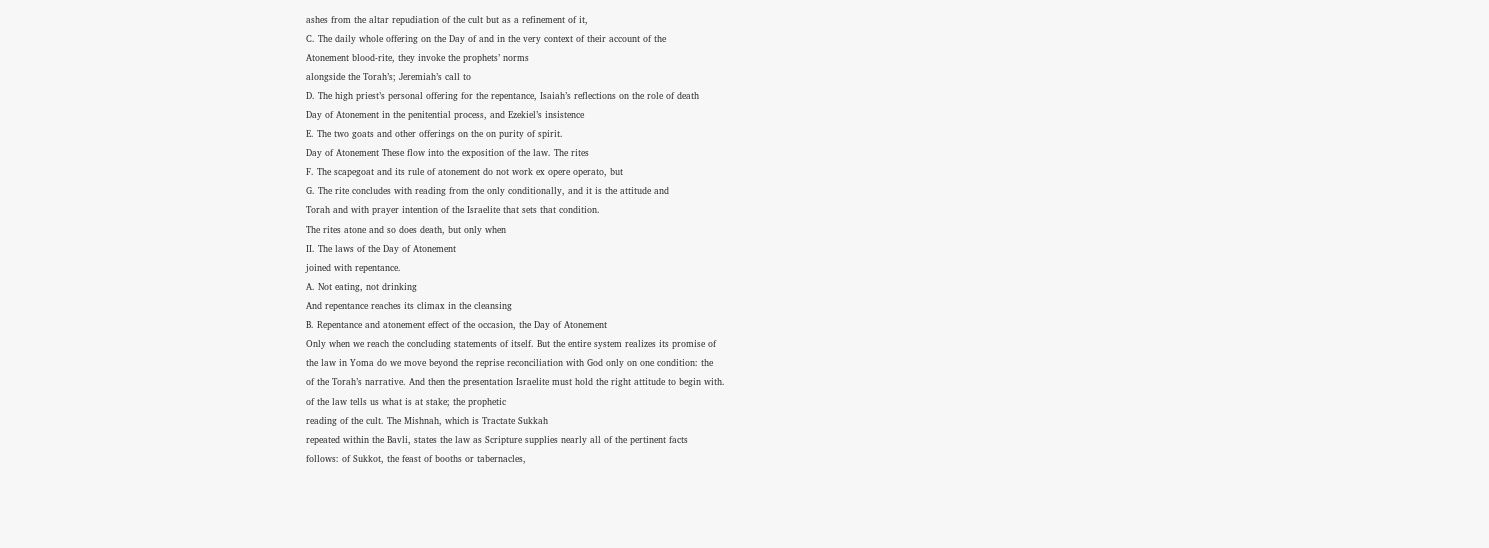ashes from the altar repudiation of the cult but as a refinement of it,
C. The daily whole offering on the Day of and in the very context of their account of the
Atonement blood-rite, they invoke the prophets’ norms
alongside the Torah’s; Jeremiah’s call to
D. The high priest’s personal offering for the repentance, Isaiah’s reflections on the role of death
Day of Atonement in the penitential process, and Ezekiel’s insistence
E. The two goats and other offerings on the on purity of spirit.
Day of Atonement These flow into the exposition of the law. The rites
F. The scapegoat and its rule of atonement do not work ex opere operato, but
G. The rite concludes with reading from the only conditionally, and it is the attitude and
Torah and with prayer intention of the Israelite that sets that condition.
The rites atone and so does death, but only when
II. The laws of the Day of Atonement
joined with repentance.
A. Not eating, not drinking
And repentance reaches its climax in the cleansing
B. Repentance and atonement effect of the occasion, the Day of Atonement
Only when we reach the concluding statements of itself. But the entire system realizes its promise of
the law in Yoma do we move beyond the reprise reconciliation with God only on one condition: the
of the Torah’s narrative. And then the presentation Israelite must hold the right attitude to begin with.
of the law tells us what is at stake; the prophetic
reading of the cult. The Mishnah, which is Tractate Sukkah
repeated within the Bavli, states the law as Scripture supplies nearly all of the pertinent facts
follows: of Sukkot, the feast of booths or tabernacles,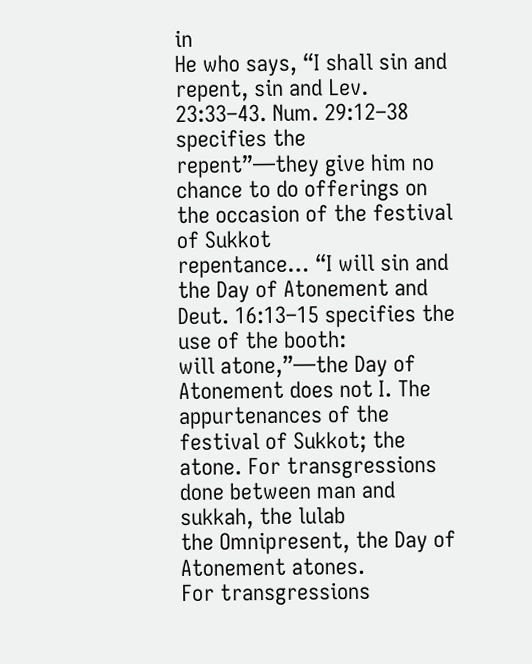in
He who says, “I shall sin and repent, sin and Lev. 23:33–43. Num. 29:12–38 specifies the
repent”—they give him no chance to do offerings on the occasion of the festival of Sukkot
repentance… “I will sin and the Day of Atonement and Deut. 16:13–15 specifies the use of the booth:
will atone,”—the Day of Atonement does not I. The appurtenances of the festival of Sukkot; the
atone. For transgressions done between man and sukkah, the lulab
the Omnipresent, the Day of Atonement atones.
For transgressions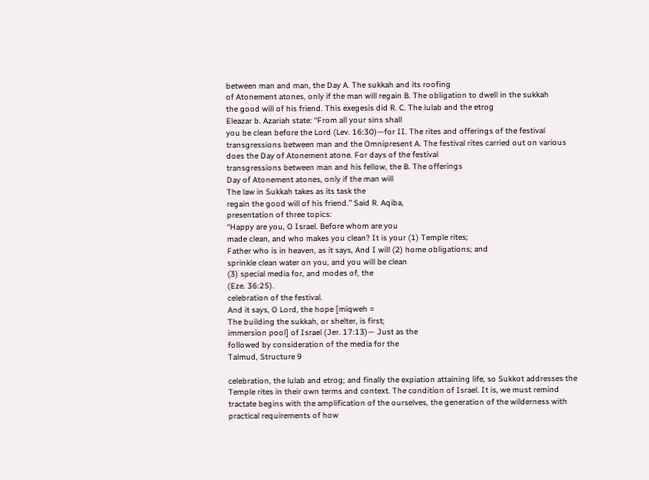between man and man, the Day A. The sukkah and its roofing
of Atonement atones, only if the man will regain B. The obligation to dwell in the sukkah
the good will of his friend. This exegesis did R. C. The lulab and the etrog
Eleazar b. Azariah state: “From all your sins shall
you be clean before the Lord (Lev. 16:30)—for II. The rites and offerings of the festival
transgressions between man and the Omnipresent A. The festival rites carried out on various
does the Day of Atonement atone. For days of the festival
transgressions between man and his fellow, the B. The offerings
Day of Atonement atones, only if the man will
The law in Sukkah takes as its task the
regain the good will of his friend.” Said R. Aqiba,
presentation of three topics:
“Happy are you, O Israel. Before whom are you
made clean, and who makes you clean? It is your (1) Temple rites;
Father who is in heaven, as it says, And I will (2) home obligations; and
sprinkle clean water on you, and you will be clean
(3) special media for, and modes of, the
(Eze. 36:25).
celebration of the festival.
And it says, O Lord, the hope [miqweh =
The building the sukkah, or shelter, is first;
immersion pool] of Israel (Jer. 17:13)— Just as the
followed by consideration of the media for the
Talmud, Structure 9

celebration, the lulab and etrog; and finally the expiation attaining life, so Sukkot addresses the
Temple rites in their own terms and context. The condition of Israel. It is, we must remind
tractate begins with the amplification of the ourselves, the generation of the wilderness with
practical requirements of how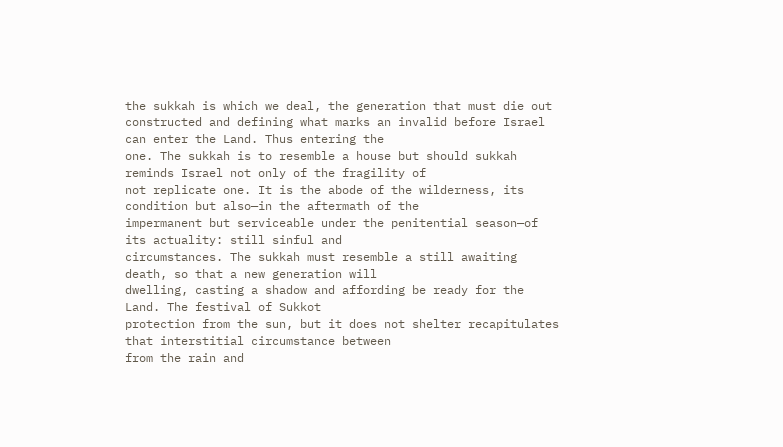the sukkah is which we deal, the generation that must die out
constructed and defining what marks an invalid before Israel can enter the Land. Thus entering the
one. The sukkah is to resemble a house but should sukkah reminds Israel not only of the fragility of
not replicate one. It is the abode of the wilderness, its condition but also—in the aftermath of the
impermanent but serviceable under the penitential season—of its actuality: still sinful and
circumstances. The sukkah must resemble a still awaiting death, so that a new generation will
dwelling, casting a shadow and affording be ready for the Land. The festival of Sukkot
protection from the sun, but it does not shelter recapitulates that interstitial circumstance between
from the rain and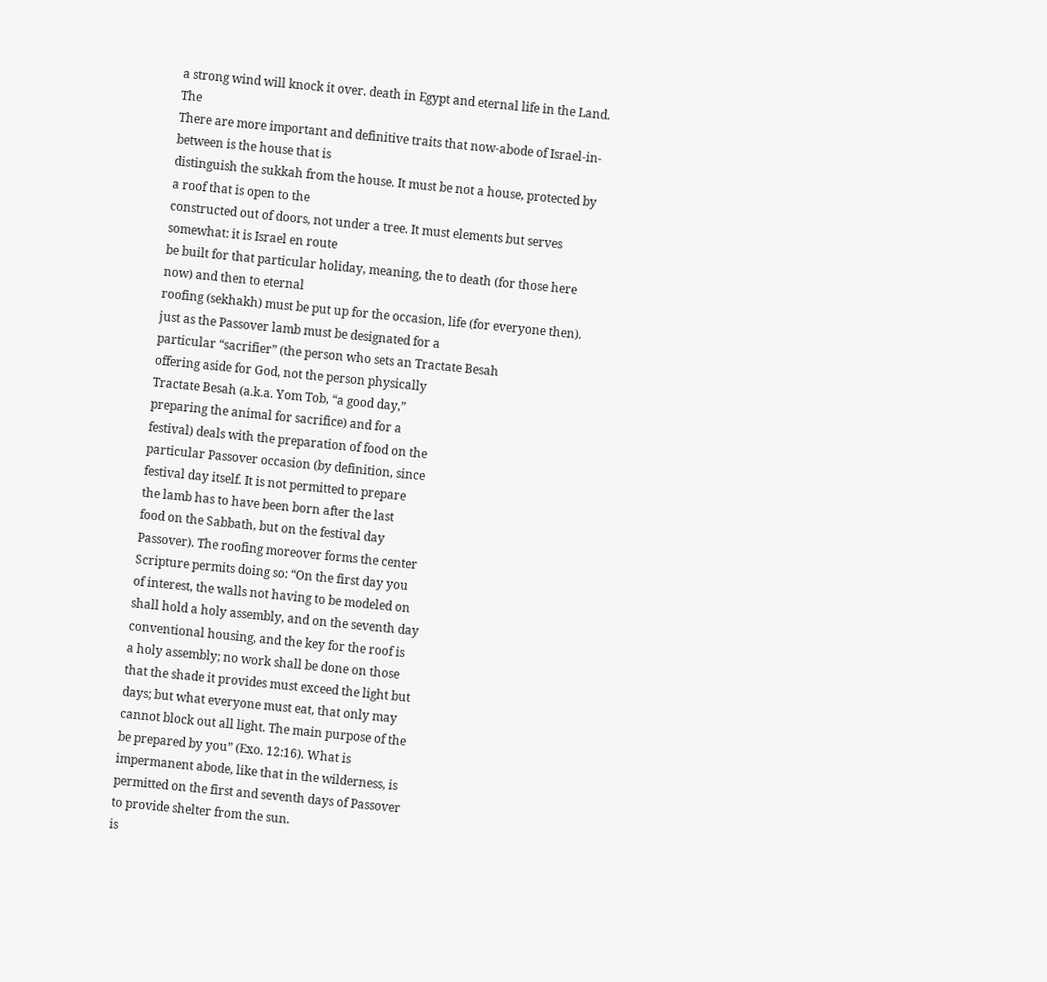a strong wind will knock it over. death in Egypt and eternal life in the Land. The
There are more important and definitive traits that now-abode of Israel-in-between is the house that is
distinguish the sukkah from the house. It must be not a house, protected by a roof that is open to the
constructed out of doors, not under a tree. It must elements but serves somewhat: it is Israel en route
be built for that particular holiday, meaning, the to death (for those here now) and then to eternal
roofing (sekhakh) must be put up for the occasion, life (for everyone then).
just as the Passover lamb must be designated for a
particular “sacrifier” (the person who sets an Tractate Besah
offering aside for God, not the person physically
Tractate Besah (a.k.a. Yom Tob, “a good day,”
preparing the animal for sacrifice) and for a
festival) deals with the preparation of food on the
particular Passover occasion (by definition, since
festival day itself. It is not permitted to prepare
the lamb has to have been born after the last
food on the Sabbath, but on the festival day
Passover). The roofing moreover forms the center
Scripture permits doing so: “On the first day you
of interest, the walls not having to be modeled on
shall hold a holy assembly, and on the seventh day
conventional housing, and the key for the roof is
a holy assembly; no work shall be done on those
that the shade it provides must exceed the light but
days; but what everyone must eat, that only may
cannot block out all light. The main purpose of the
be prepared by you” (Exo. 12:16). What is
impermanent abode, like that in the wilderness, is
permitted on the first and seventh days of Passover
to provide shelter from the sun.
is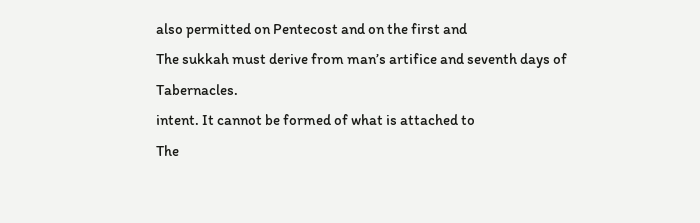also permitted on Pentecost and on the first and
The sukkah must derive from man’s artifice and seventh days of Tabernacles.
intent. It cannot be formed of what is attached to
The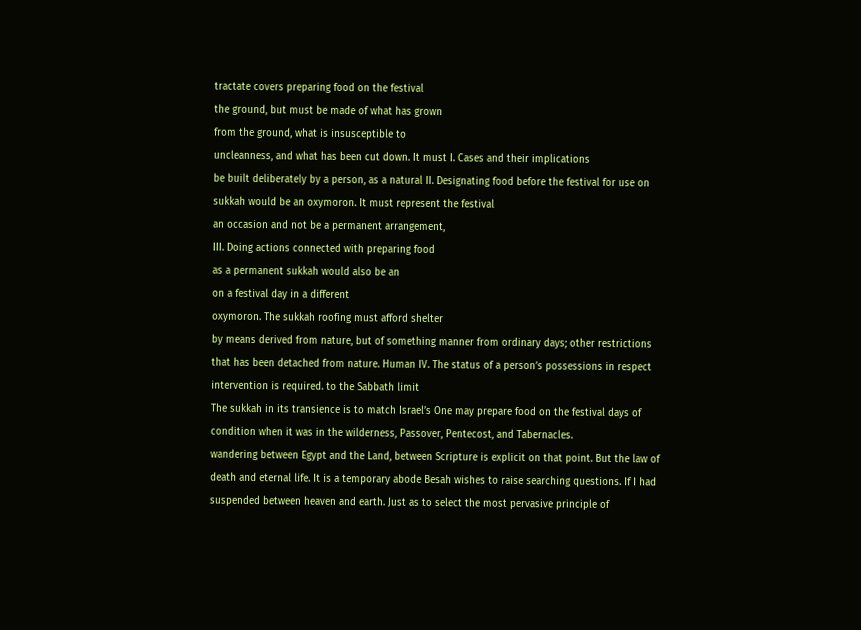tractate covers preparing food on the festival
the ground, but must be made of what has grown
from the ground, what is insusceptible to
uncleanness, and what has been cut down. It must I. Cases and their implications
be built deliberately by a person, as a natural II. Designating food before the festival for use on
sukkah would be an oxymoron. It must represent the festival
an occasion and not be a permanent arrangement,
III. Doing actions connected with preparing food
as a permanent sukkah would also be an
on a festival day in a different
oxymoron. The sukkah roofing must afford shelter
by means derived from nature, but of something manner from ordinary days; other restrictions
that has been detached from nature. Human IV. The status of a person’s possessions in respect
intervention is required. to the Sabbath limit
The sukkah in its transience is to match Israel’s One may prepare food on the festival days of
condition when it was in the wilderness, Passover, Pentecost, and Tabernacles.
wandering between Egypt and the Land, between Scripture is explicit on that point. But the law of
death and eternal life. It is a temporary abode Besah wishes to raise searching questions. If I had
suspended between heaven and earth. Just as to select the most pervasive principle of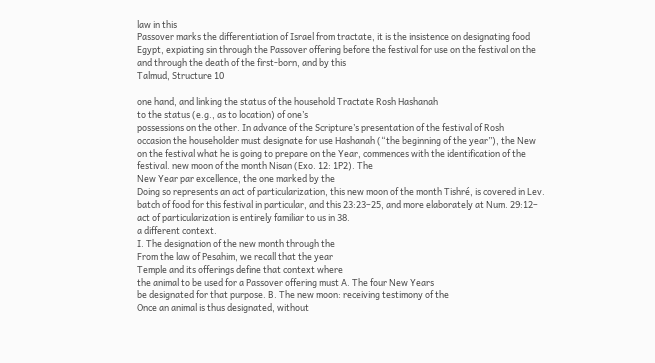law in this
Passover marks the differentiation of Israel from tractate, it is the insistence on designating food
Egypt, expiating sin through the Passover offering before the festival for use on the festival on the
and through the death of the first-born, and by this
Talmud, Structure 10

one hand, and linking the status of the household Tractate Rosh Hashanah
to the status (e.g., as to location) of one’s
possessions on the other. In advance of the Scripture’s presentation of the festival of Rosh
occasion the householder must designate for use Hashanah (“the beginning of the year”), the New
on the festival what he is going to prepare on the Year, commences with the identification of the
festival. new moon of the month Nisan (Exo. 12: 1P2). The
New Year par excellence, the one marked by the
Doing so represents an act of particularization, this new moon of the month Tishré, is covered in Lev.
batch of food for this festival in particular, and this 23:23–25, and more elaborately at Num. 29:12–
act of particularization is entirely familiar to us in 38.
a different context.
I. The designation of the new month through the
From the law of Pesahim, we recall that the year
Temple and its offerings define that context where
the animal to be used for a Passover offering must A. The four New Years
be designated for that purpose. B. The new moon: receiving testimony of the
Once an animal is thus designated, without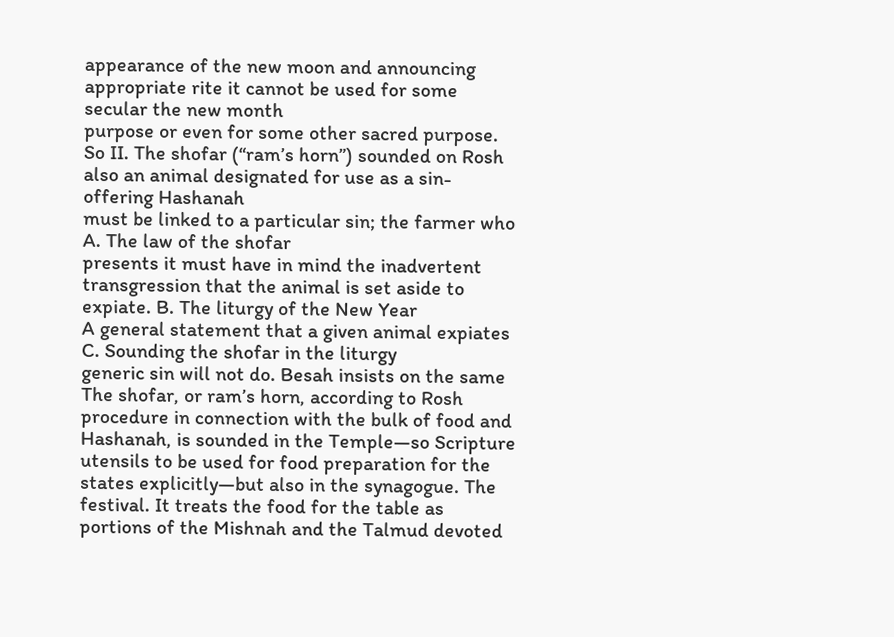appearance of the new moon and announcing
appropriate rite it cannot be used for some secular the new month
purpose or even for some other sacred purpose. So II. The shofar (“ram’s horn”) sounded on Rosh
also an animal designated for use as a sin-offering Hashanah
must be linked to a particular sin; the farmer who A. The law of the shofar
presents it must have in mind the inadvertent
transgression that the animal is set aside to expiate. B. The liturgy of the New Year
A general statement that a given animal expiates C. Sounding the shofar in the liturgy
generic sin will not do. Besah insists on the same The shofar, or ram’s horn, according to Rosh
procedure in connection with the bulk of food and Hashanah, is sounded in the Temple—so Scripture
utensils to be used for food preparation for the states explicitly—but also in the synagogue. The
festival. It treats the food for the table as portions of the Mishnah and the Talmud devoted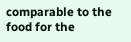comparable to the food for the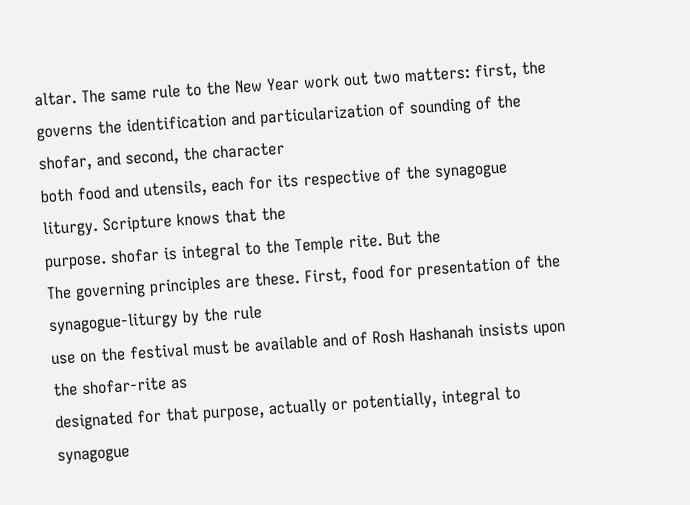altar. The same rule to the New Year work out two matters: first, the
governs the identification and particularization of sounding of the shofar, and second, the character
both food and utensils, each for its respective of the synagogue liturgy. Scripture knows that the
purpose. shofar is integral to the Temple rite. But the
The governing principles are these. First, food for presentation of the synagogue-liturgy by the rule
use on the festival must be available and of Rosh Hashanah insists upon the shofar-rite as
designated for that purpose, actually or potentially, integral to synagogue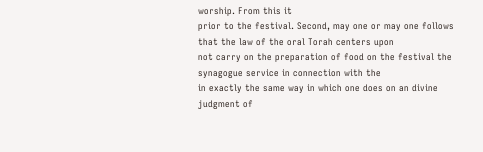worship. From this it
prior to the festival. Second, may one or may one follows that the law of the oral Torah centers upon
not carry on the preparation of food on the festival the synagogue service in connection with the
in exactly the same way in which one does on an divine judgment of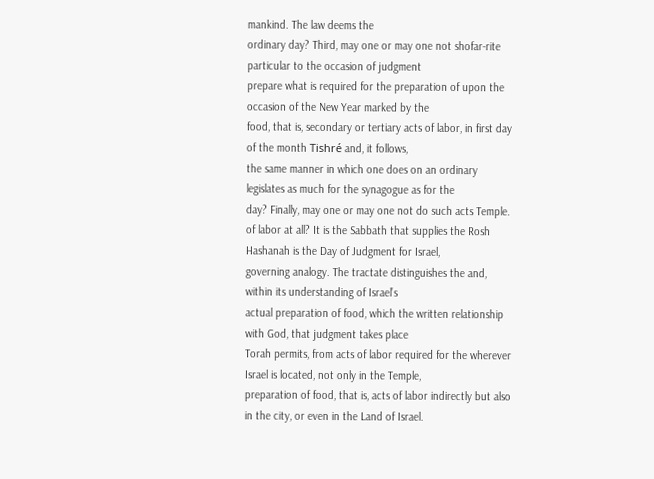mankind. The law deems the
ordinary day? Third, may one or may one not shofar-rite particular to the occasion of judgment
prepare what is required for the preparation of upon the occasion of the New Year marked by the
food, that is, secondary or tertiary acts of labor, in first day of the month Tishré and, it follows,
the same manner in which one does on an ordinary legislates as much for the synagogue as for the
day? Finally, may one or may one not do such acts Temple.
of labor at all? It is the Sabbath that supplies the Rosh Hashanah is the Day of Judgment for Israel,
governing analogy. The tractate distinguishes the and, within its understanding of Israel’s
actual preparation of food, which the written relationship with God, that judgment takes place
Torah permits, from acts of labor required for the wherever Israel is located, not only in the Temple,
preparation of food, that is, acts of labor indirectly but also in the city, or even in the Land of Israel.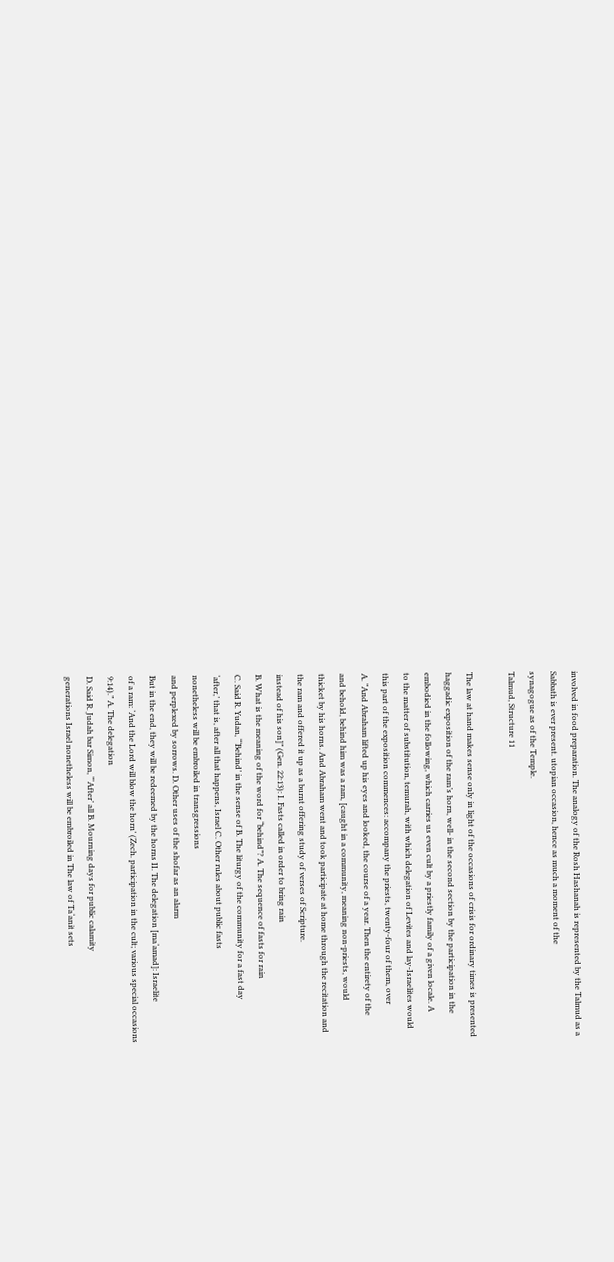involved in food preparation. The analogy of the Rosh Hashanah is represented by the Talmud as a
Sabbath is ever present. utopian occasion, hence as much a moment of the
synagogue as of the Temple.
Talmud, Structure 11

The law at hand makes sense only in light of the occasions of crisis for ordinary times is presented
haggadic exposition of the ram’s horn, well- in the second section by the participation in the
embodied in the following, which carries us even cult by a priestly family of a given locale. A
to the matter of substitution, temurah, with which delegation of Levites and lay-Israelites would
this part of the exposition commences: accompany the priests, twenty-four of them, over
A. “And Abraham lifted up his eyes and looked, the course of a year. Then the entirety of the
and behold, behind him was a ram, [caught in a community, meaning non-priests, would
thicket by his horns. And Abraham went and took participate at home through the recitation and
the ram and offered it up as a burnt offering study of verses of Scripture.
instead of his son]” (Gen. 22:13): I. Fasts called in order to bring rain
B. What is the meaning of the word for “behind”? A. The sequence of fasts for rain
C. Said R. Yudan, “‘Behind’ in the sense of B. The liturgy of the community for a fast day
‘after,’ that is, after all that happens, Israel C. Other rules about public fasts
nonetheless will be embroiled in transgressions
and perplexed by sorrows. D. Other uses of the shofar as an alarm
But in the end, they will be redeemed by the horns II. The delegation [ma‘amad]: Israelite
of a ram: ‘And the Lord will blow the horn’ (Zech. participation in the cult; various special occasions
9:14).” A. The delegation
D. Said R. Judah bar Simon, “‘After’ all B. Mourning days for public calamity
generations Israel nonetheless will be embroiled in The law of Ta‘anit sets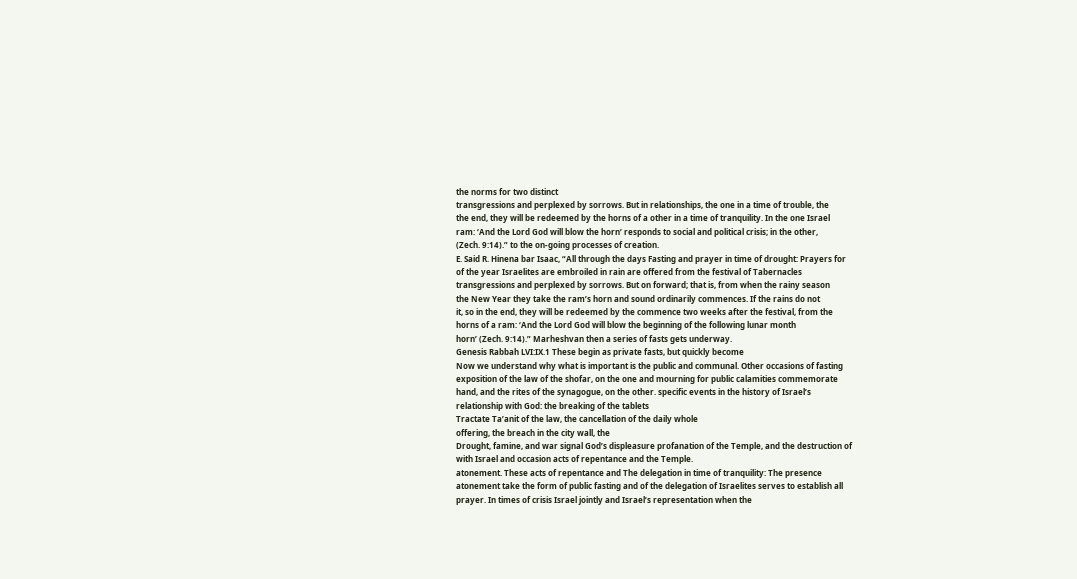the norms for two distinct
transgressions and perplexed by sorrows. But in relationships, the one in a time of trouble, the
the end, they will be redeemed by the horns of a other in a time of tranquility. In the one Israel
ram: ‘And the Lord God will blow the horn’ responds to social and political crisis; in the other,
(Zech. 9:14).” to the on-going processes of creation.
E. Said R. Hinena bar Isaac, “All through the days Fasting and prayer in time of drought: Prayers for
of the year Israelites are embroiled in rain are offered from the festival of Tabernacles
transgressions and perplexed by sorrows. But on forward; that is, from when the rainy season
the New Year they take the ram’s horn and sound ordinarily commences. If the rains do not
it, so in the end, they will be redeemed by the commence two weeks after the festival, from the
horns of a ram: ‘And the Lord God will blow the beginning of the following lunar month
horn’ (Zech. 9:14).” Marheshvan then a series of fasts gets underway.
Genesis Rabbah LVI:IX.1 These begin as private fasts, but quickly become
Now we understand why what is important is the public and communal. Other occasions of fasting
exposition of the law of the shofar, on the one and mourning for public calamities commemorate
hand, and the rites of the synagogue, on the other. specific events in the history of Israel’s
relationship with God: the breaking of the tablets
Tractate Ta’anit of the law, the cancellation of the daily whole
offering, the breach in the city wall, the
Drought, famine, and war signal God’s displeasure profanation of the Temple, and the destruction of
with Israel and occasion acts of repentance and the Temple.
atonement. These acts of repentance and The delegation in time of tranquility: The presence
atonement take the form of public fasting and of the delegation of Israelites serves to establish all
prayer. In times of crisis Israel jointly and Israel’s representation when the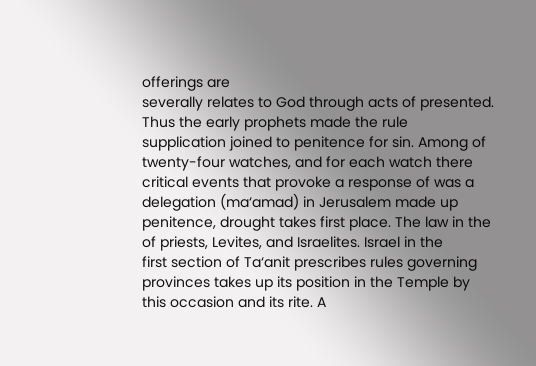offerings are
severally relates to God through acts of presented. Thus the early prophets made the rule
supplication joined to penitence for sin. Among of twenty-four watches, and for each watch there
critical events that provoke a response of was a delegation (ma‘amad) in Jerusalem made up
penitence, drought takes first place. The law in the of priests, Levites, and Israelites. Israel in the
first section of Ta‘anit prescribes rules governing provinces takes up its position in the Temple by
this occasion and its rite. A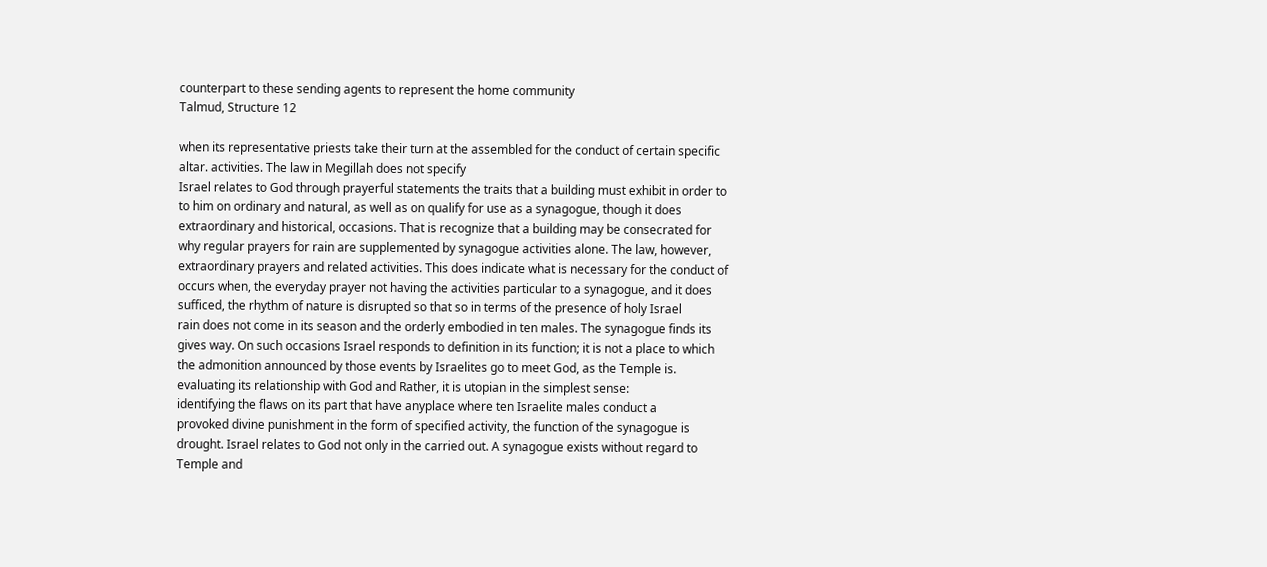counterpart to these sending agents to represent the home community
Talmud, Structure 12

when its representative priests take their turn at the assembled for the conduct of certain specific
altar. activities. The law in Megillah does not specify
Israel relates to God through prayerful statements the traits that a building must exhibit in order to
to him on ordinary and natural, as well as on qualify for use as a synagogue, though it does
extraordinary and historical, occasions. That is recognize that a building may be consecrated for
why regular prayers for rain are supplemented by synagogue activities alone. The law, however,
extraordinary prayers and related activities. This does indicate what is necessary for the conduct of
occurs when, the everyday prayer not having the activities particular to a synagogue, and it does
sufficed, the rhythm of nature is disrupted so that so in terms of the presence of holy Israel
rain does not come in its season and the orderly embodied in ten males. The synagogue finds its
gives way. On such occasions Israel responds to definition in its function; it is not a place to which
the admonition announced by those events by Israelites go to meet God, as the Temple is.
evaluating its relationship with God and Rather, it is utopian in the simplest sense:
identifying the flaws on its part that have anyplace where ten Israelite males conduct a
provoked divine punishment in the form of specified activity, the function of the synagogue is
drought. Israel relates to God not only in the carried out. A synagogue exists without regard to
Temple and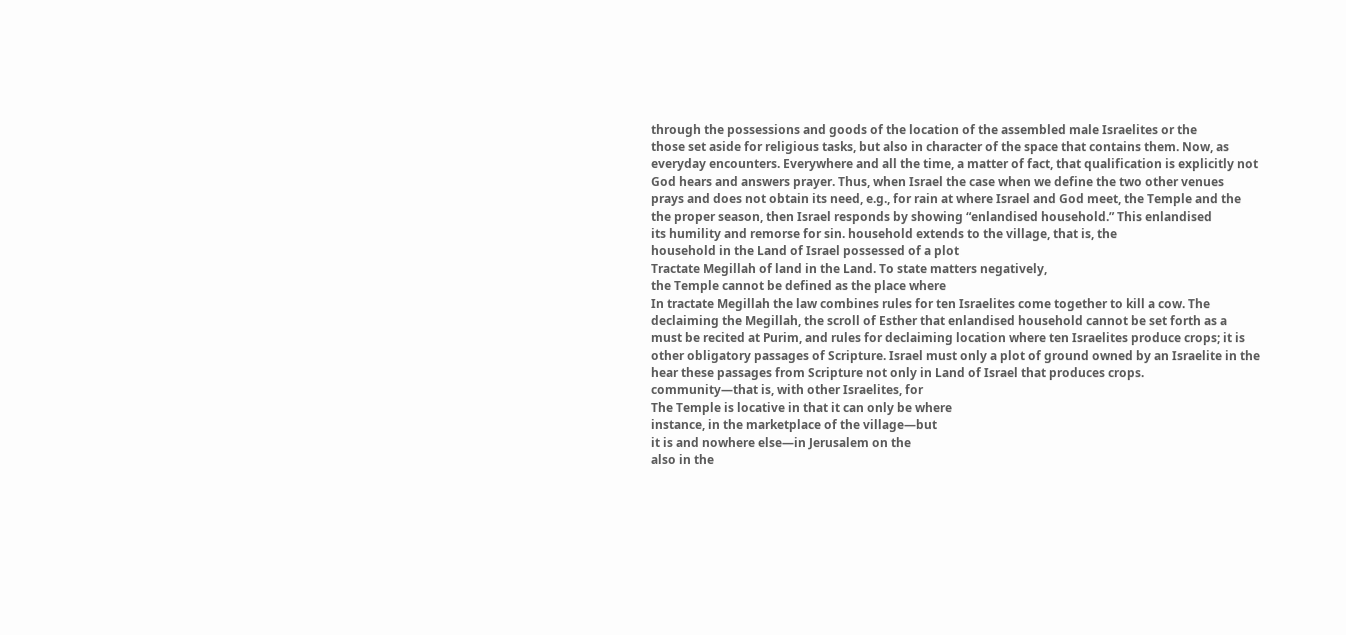through the possessions and goods of the location of the assembled male Israelites or the
those set aside for religious tasks, but also in character of the space that contains them. Now, as
everyday encounters. Everywhere and all the time, a matter of fact, that qualification is explicitly not
God hears and answers prayer. Thus, when Israel the case when we define the two other venues
prays and does not obtain its need, e.g., for rain at where Israel and God meet, the Temple and the
the proper season, then Israel responds by showing “enlandised household.” This enlandised
its humility and remorse for sin. household extends to the village, that is, the
household in the Land of Israel possessed of a plot
Tractate Megillah of land in the Land. To state matters negatively,
the Temple cannot be defined as the place where
In tractate Megillah the law combines rules for ten Israelites come together to kill a cow. The
declaiming the Megillah, the scroll of Esther that enlandised household cannot be set forth as a
must be recited at Purim, and rules for declaiming location where ten Israelites produce crops; it is
other obligatory passages of Scripture. Israel must only a plot of ground owned by an Israelite in the
hear these passages from Scripture not only in Land of Israel that produces crops.
community—that is, with other Israelites, for
The Temple is locative in that it can only be where
instance, in the marketplace of the village—but
it is and nowhere else—in Jerusalem on the
also in the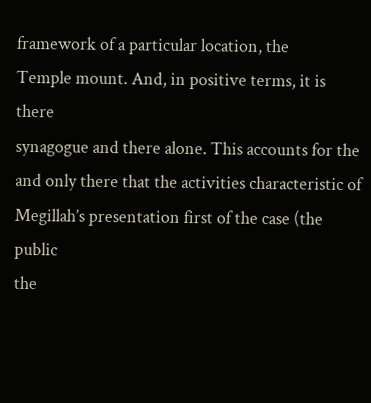framework of a particular location, the
Temple mount. And, in positive terms, it is there
synagogue and there alone. This accounts for the
and only there that the activities characteristic of
Megillah’s presentation first of the case (the public
the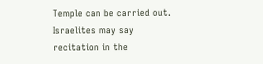Temple can be carried out. Israelites may say
recitation in the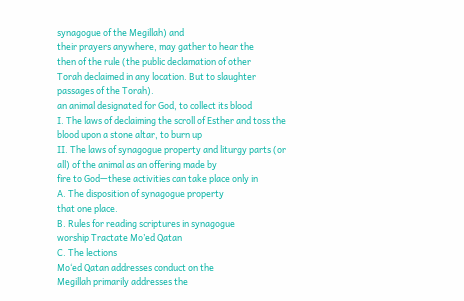synagogue of the Megillah) and
their prayers anywhere, may gather to hear the
then of the rule (the public declamation of other
Torah declaimed in any location. But to slaughter
passages of the Torah).
an animal designated for God, to collect its blood
I. The laws of declaiming the scroll of Esther and toss the blood upon a stone altar, to burn up
II. The laws of synagogue property and liturgy parts (or all) of the animal as an offering made by
fire to God—these activities can take place only in
A. The disposition of synagogue property
that one place.
B. Rules for reading scriptures in synagogue
worship Tractate Mo’ed Qatan
C. The lections
Mo‘ed Qatan addresses conduct on the
Megillah primarily addresses the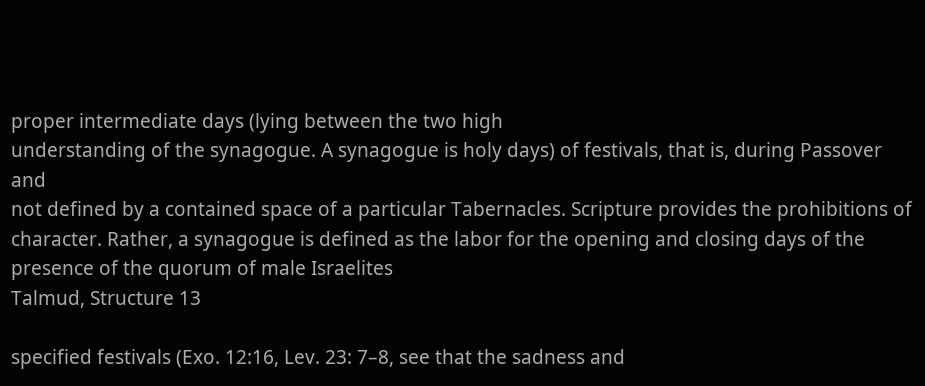proper intermediate days (lying between the two high
understanding of the synagogue. A synagogue is holy days) of festivals, that is, during Passover and
not defined by a contained space of a particular Tabernacles. Scripture provides the prohibitions of
character. Rather, a synagogue is defined as the labor for the opening and closing days of the
presence of the quorum of male Israelites
Talmud, Structure 13

specified festivals (Exo. 12:16, Lev. 23: 7–8, see that the sadness and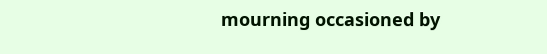mourning occasioned by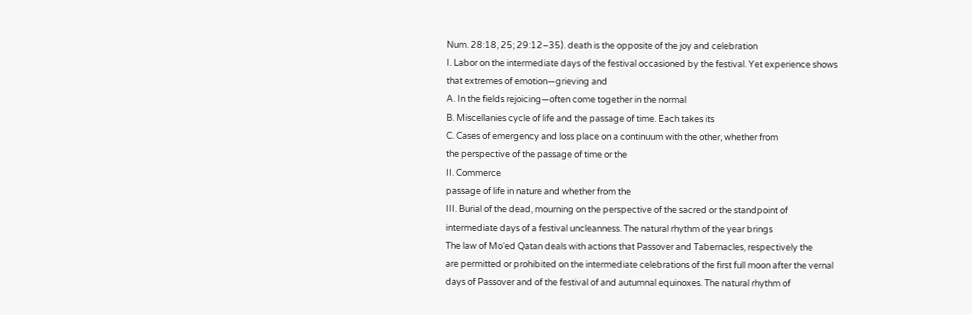Num. 28:18, 25; 29:12–35). death is the opposite of the joy and celebration
I. Labor on the intermediate days of the festival occasioned by the festival. Yet experience shows
that extremes of emotion—grieving and
A. In the fields rejoicing—often come together in the normal
B. Miscellanies cycle of life and the passage of time. Each takes its
C. Cases of emergency and loss place on a continuum with the other, whether from
the perspective of the passage of time or the
II. Commerce
passage of life in nature and whether from the
III. Burial of the dead, mourning on the perspective of the sacred or the standpoint of
intermediate days of a festival uncleanness. The natural rhythm of the year brings
The law of Mo‘ed Qatan deals with actions that Passover and Tabernacles, respectively the
are permitted or prohibited on the intermediate celebrations of the first full moon after the vernal
days of Passover and of the festival of and autumnal equinoxes. The natural rhythm of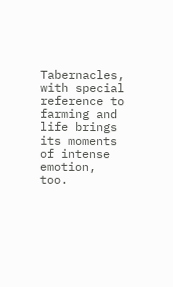Tabernacles, with special reference to farming and life brings its moments of intense emotion, too.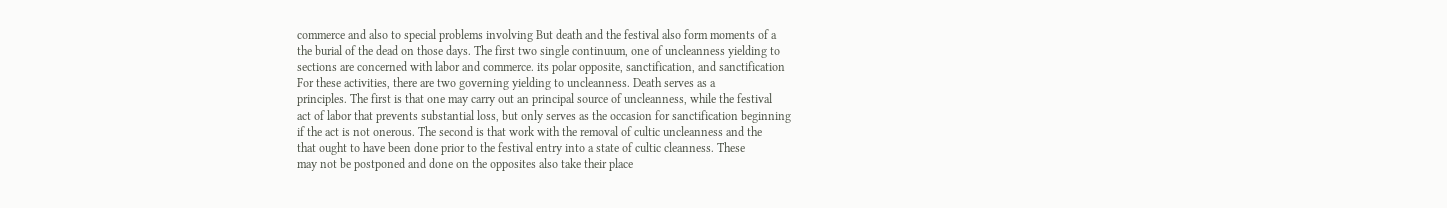commerce and also to special problems involving But death and the festival also form moments of a
the burial of the dead on those days. The first two single continuum, one of uncleanness yielding to
sections are concerned with labor and commerce. its polar opposite, sanctification, and sanctification
For these activities, there are two governing yielding to uncleanness. Death serves as a
principles. The first is that one may carry out an principal source of uncleanness, while the festival
act of labor that prevents substantial loss, but only serves as the occasion for sanctification beginning
if the act is not onerous. The second is that work with the removal of cultic uncleanness and the
that ought to have been done prior to the festival entry into a state of cultic cleanness. These
may not be postponed and done on the opposites also take their place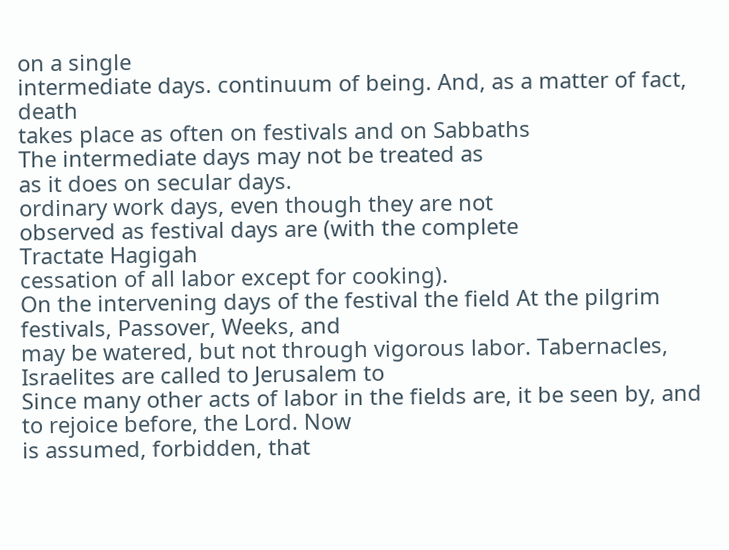on a single
intermediate days. continuum of being. And, as a matter of fact, death
takes place as often on festivals and on Sabbaths
The intermediate days may not be treated as
as it does on secular days.
ordinary work days, even though they are not
observed as festival days are (with the complete
Tractate Hagigah
cessation of all labor except for cooking).
On the intervening days of the festival the field At the pilgrim festivals, Passover, Weeks, and
may be watered, but not through vigorous labor. Tabernacles, Israelites are called to Jerusalem to
Since many other acts of labor in the fields are, it be seen by, and to rejoice before, the Lord. Now
is assumed, forbidden, that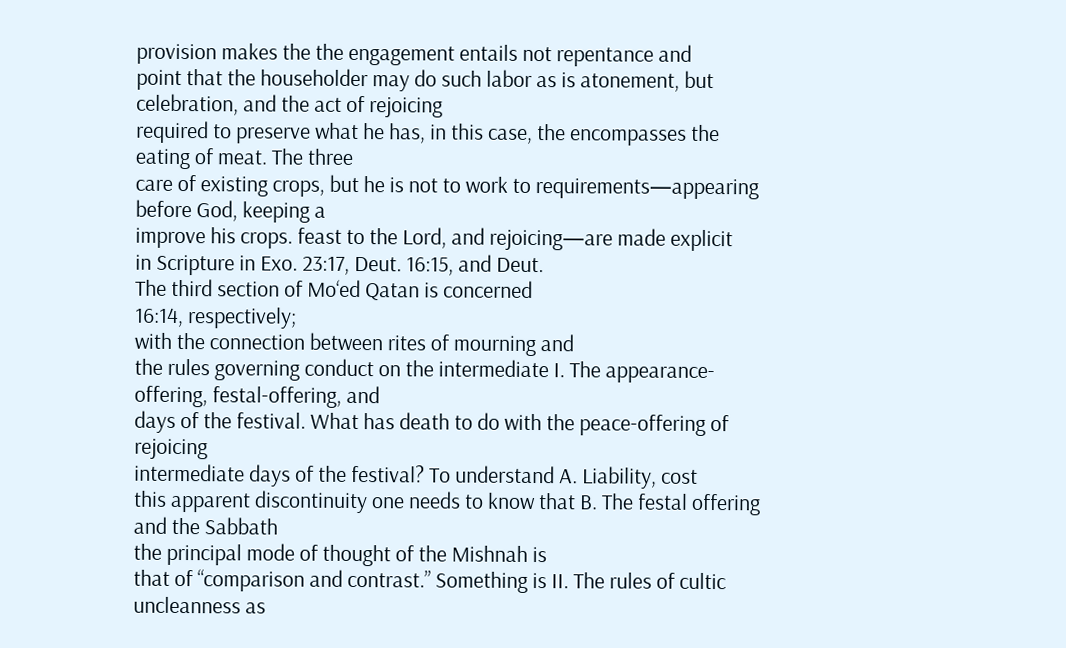provision makes the the engagement entails not repentance and
point that the householder may do such labor as is atonement, but celebration, and the act of rejoicing
required to preserve what he has, in this case, the encompasses the eating of meat. The three
care of existing crops, but he is not to work to requirements—appearing before God, keeping a
improve his crops. feast to the Lord, and rejoicing—are made explicit
in Scripture in Exo. 23:17, Deut. 16:15, and Deut.
The third section of Mo‘ed Qatan is concerned
16:14, respectively;
with the connection between rites of mourning and
the rules governing conduct on the intermediate I. The appearance-offering, festal-offering, and
days of the festival. What has death to do with the peace-offering of rejoicing
intermediate days of the festival? To understand A. Liability, cost
this apparent discontinuity one needs to know that B. The festal offering and the Sabbath
the principal mode of thought of the Mishnah is
that of “comparison and contrast.” Something is II. The rules of cultic uncleanness as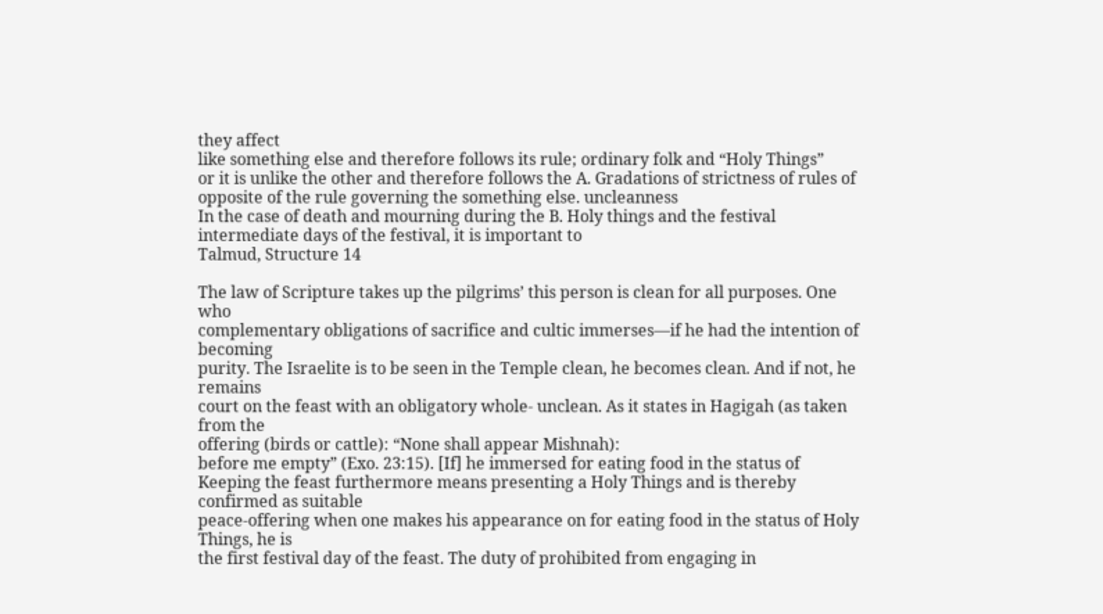they affect
like something else and therefore follows its rule; ordinary folk and “Holy Things”
or it is unlike the other and therefore follows the A. Gradations of strictness of rules of
opposite of the rule governing the something else. uncleanness
In the case of death and mourning during the B. Holy things and the festival
intermediate days of the festival, it is important to
Talmud, Structure 14

The law of Scripture takes up the pilgrims’ this person is clean for all purposes. One who
complementary obligations of sacrifice and cultic immerses—if he had the intention of becoming
purity. The Israelite is to be seen in the Temple clean, he becomes clean. And if not, he remains
court on the feast with an obligatory whole- unclean. As it states in Hagigah (as taken from the
offering (birds or cattle): “None shall appear Mishnah):
before me empty” (Exo. 23:15). [If] he immersed for eating food in the status of
Keeping the feast furthermore means presenting a Holy Things and is thereby confirmed as suitable
peace-offering when one makes his appearance on for eating food in the status of Holy Things, he is
the first festival day of the feast. The duty of prohibited from engaging in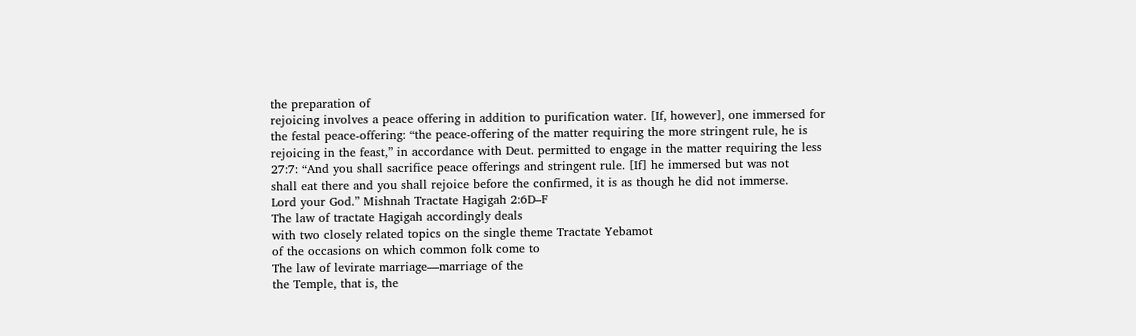the preparation of
rejoicing involves a peace offering in addition to purification water. [If, however], one immersed for
the festal peace-offering: “the peace-offering of the matter requiring the more stringent rule, he is
rejoicing in the feast,” in accordance with Deut. permitted to engage in the matter requiring the less
27:7: “And you shall sacrifice peace offerings and stringent rule. [If] he immersed but was not
shall eat there and you shall rejoice before the confirmed, it is as though he did not immerse.
Lord your God.” Mishnah Tractate Hagigah 2:6D–F
The law of tractate Hagigah accordingly deals
with two closely related topics on the single theme Tractate Yebamot
of the occasions on which common folk come to
The law of levirate marriage—marriage of the
the Temple, that is, the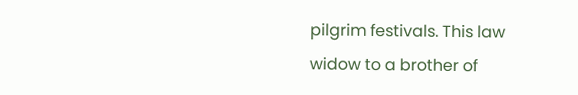pilgrim festivals. This law
widow to a brother of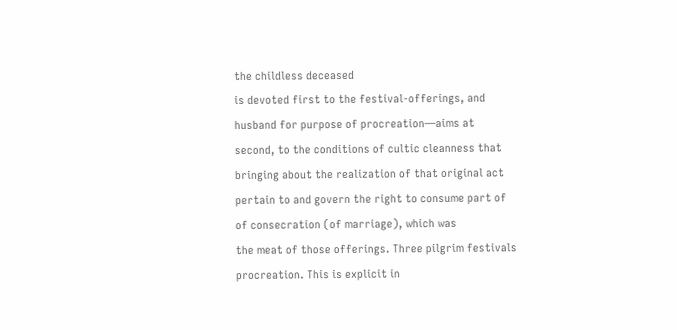the childless deceased
is devoted first to the festival-offerings, and
husband for purpose of procreation—aims at
second, to the conditions of cultic cleanness that
bringing about the realization of that original act
pertain to and govern the right to consume part of
of consecration (of marriage), which was
the meat of those offerings. Three pilgrim festivals
procreation. This is explicit in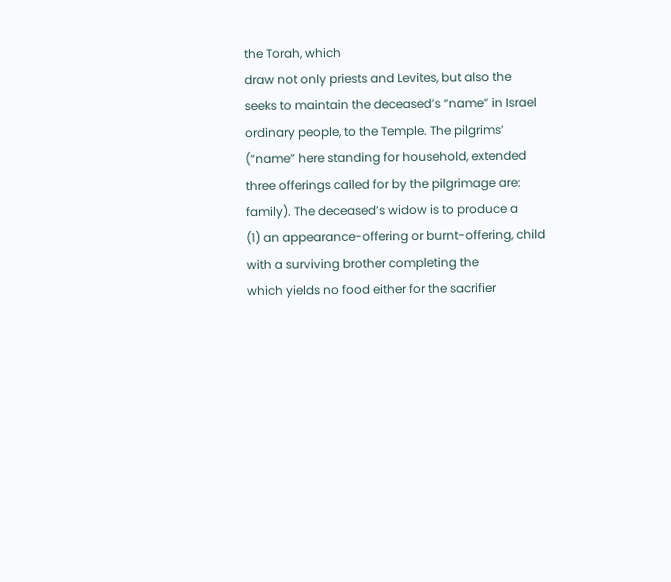the Torah, which
draw not only priests and Levites, but also the
seeks to maintain the deceased’s “name” in Israel
ordinary people, to the Temple. The pilgrims’
(“name” here standing for household, extended
three offerings called for by the pilgrimage are:
family). The deceased’s widow is to produce a
(1) an appearance-offering or burnt-offering, child with a surviving brother completing the
which yields no food either for the sacrifier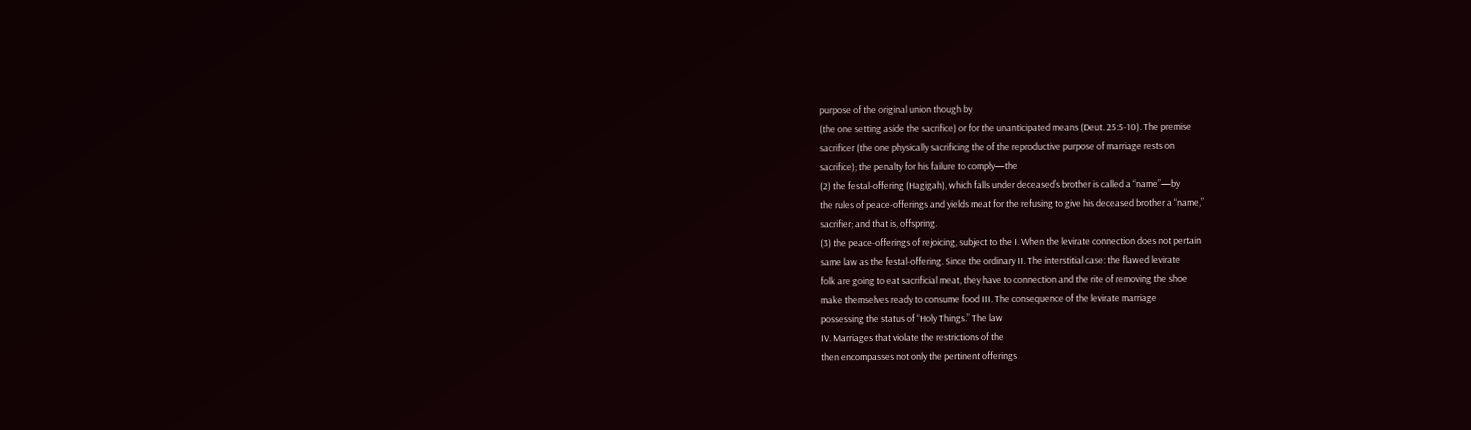purpose of the original union though by
(the one setting aside the sacrifice) or for the unanticipated means (Deut. 25:5-10). The premise
sacrificer (the one physically sacrificing the of the reproductive purpose of marriage rests on
sacrifice); the penalty for his failure to comply—the
(2) the festal-offering (Hagigah), which falls under deceased’s brother is called a “name”—by
the rules of peace-offerings and yields meat for the refusing to give his deceased brother a “name,”
sacrifier; and that is, offspring.
(3) the peace-offerings of rejoicing, subject to the I. When the levirate connection does not pertain
same law as the festal-offering. Since the ordinary II. The interstitial case: the flawed levirate
folk are going to eat sacrificial meat, they have to connection and the rite of removing the shoe
make themselves ready to consume food III. The consequence of the levirate marriage
possessing the status of “Holy Things.” The law
IV. Marriages that violate the restrictions of the
then encompasses not only the pertinent offerings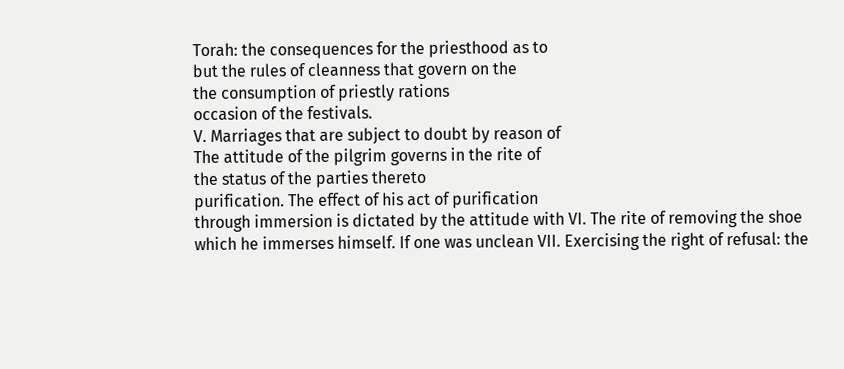Torah: the consequences for the priesthood as to
but the rules of cleanness that govern on the
the consumption of priestly rations
occasion of the festivals.
V. Marriages that are subject to doubt by reason of
The attitude of the pilgrim governs in the rite of
the status of the parties thereto
purification. The effect of his act of purification
through immersion is dictated by the attitude with VI. The rite of removing the shoe
which he immerses himself. If one was unclean VII. Exercising the right of refusal: the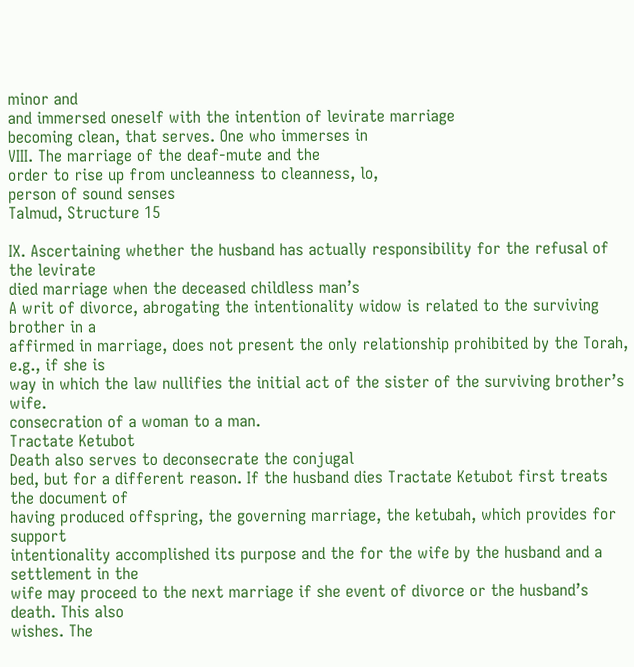minor and
and immersed oneself with the intention of levirate marriage
becoming clean, that serves. One who immerses in
VIII. The marriage of the deaf-mute and the
order to rise up from uncleanness to cleanness, lo,
person of sound senses
Talmud, Structure 15

IX. Ascertaining whether the husband has actually responsibility for the refusal of the levirate
died marriage when the deceased childless man’s
A writ of divorce, abrogating the intentionality widow is related to the surviving brother in a
affirmed in marriage, does not present the only relationship prohibited by the Torah, e.g., if she is
way in which the law nullifies the initial act of the sister of the surviving brother’s wife.
consecration of a woman to a man.
Tractate Ketubot
Death also serves to deconsecrate the conjugal
bed, but for a different reason. If the husband dies Tractate Ketubot first treats the document of
having produced offspring, the governing marriage, the ketubah, which provides for support
intentionality accomplished its purpose and the for the wife by the husband and a settlement in the
wife may proceed to the next marriage if she event of divorce or the husband’s death. This also
wishes. The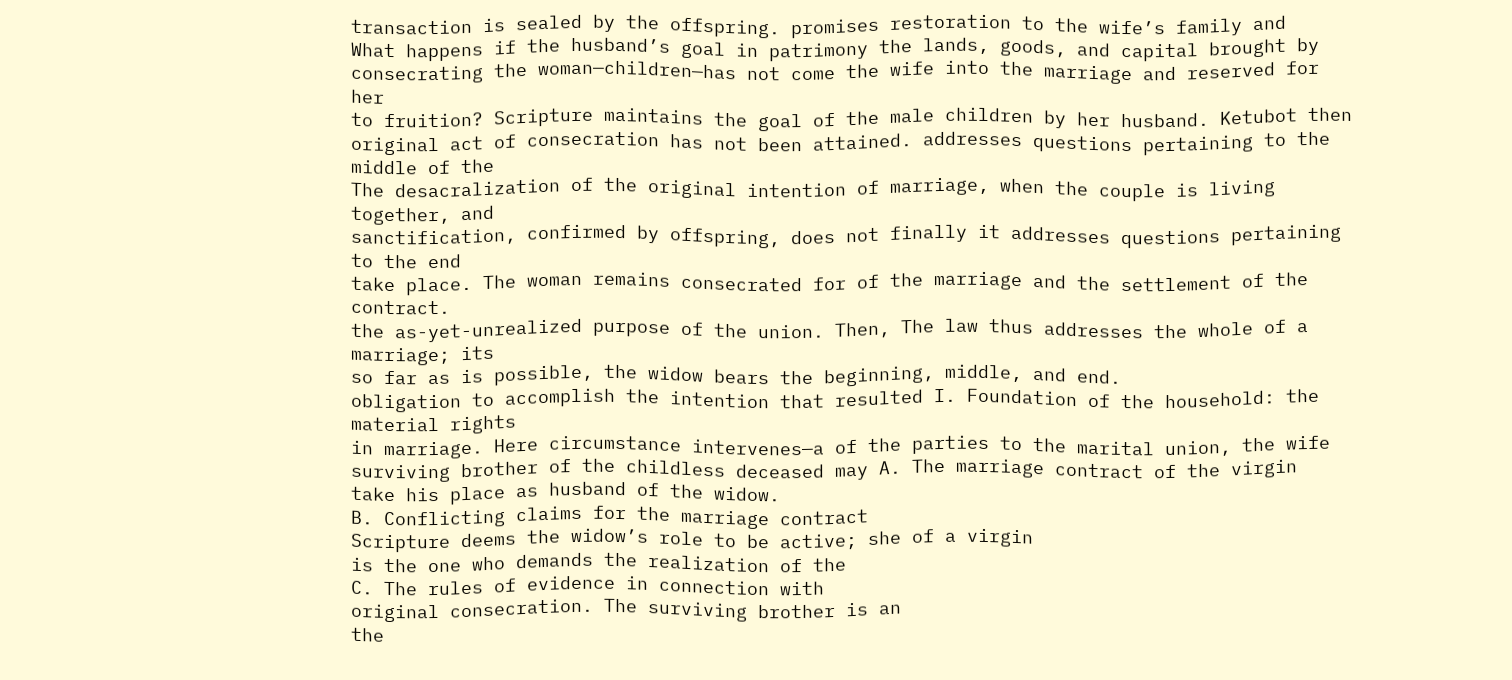transaction is sealed by the offspring. promises restoration to the wife’s family and
What happens if the husband’s goal in patrimony the lands, goods, and capital brought by
consecrating the woman—children—has not come the wife into the marriage and reserved for her
to fruition? Scripture maintains the goal of the male children by her husband. Ketubot then
original act of consecration has not been attained. addresses questions pertaining to the middle of the
The desacralization of the original intention of marriage, when the couple is living together, and
sanctification, confirmed by offspring, does not finally it addresses questions pertaining to the end
take place. The woman remains consecrated for of the marriage and the settlement of the contract.
the as-yet-unrealized purpose of the union. Then, The law thus addresses the whole of a marriage; its
so far as is possible, the widow bears the beginning, middle, and end.
obligation to accomplish the intention that resulted I. Foundation of the household: the material rights
in marriage. Here circumstance intervenes—a of the parties to the marital union, the wife
surviving brother of the childless deceased may A. The marriage contract of the virgin
take his place as husband of the widow.
B. Conflicting claims for the marriage contract
Scripture deems the widow’s role to be active; she of a virgin
is the one who demands the realization of the
C. The rules of evidence in connection with
original consecration. The surviving brother is an
the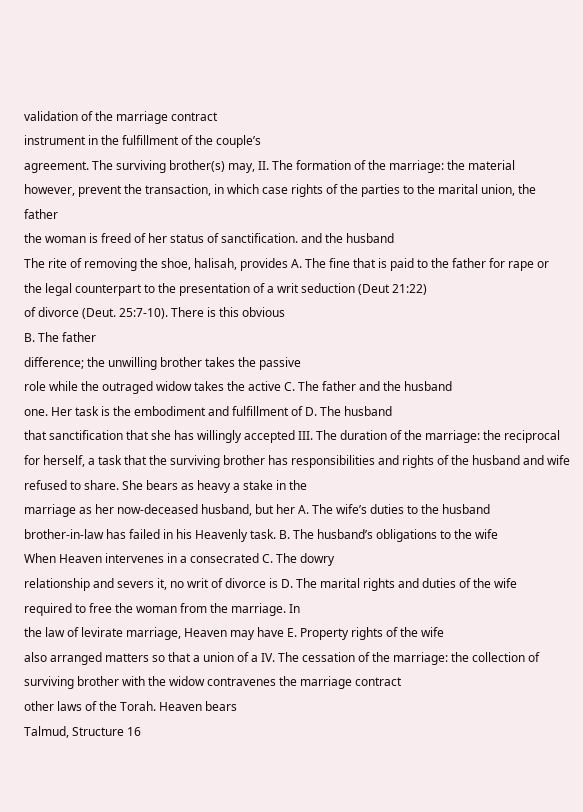validation of the marriage contract
instrument in the fulfillment of the couple’s
agreement. The surviving brother(s) may, II. The formation of the marriage: the material
however, prevent the transaction, in which case rights of the parties to the marital union, the father
the woman is freed of her status of sanctification. and the husband
The rite of removing the shoe, halisah, provides A. The fine that is paid to the father for rape or
the legal counterpart to the presentation of a writ seduction (Deut 21:22)
of divorce (Deut. 25:7-10). There is this obvious
B. The father
difference; the unwilling brother takes the passive
role while the outraged widow takes the active C. The father and the husband
one. Her task is the embodiment and fulfillment of D. The husband
that sanctification that she has willingly accepted III. The duration of the marriage: the reciprocal
for herself, a task that the surviving brother has responsibilities and rights of the husband and wife
refused to share. She bears as heavy a stake in the
marriage as her now-deceased husband, but her A. The wife’s duties to the husband
brother-in-law has failed in his Heavenly task. B. The husband’s obligations to the wife
When Heaven intervenes in a consecrated C. The dowry
relationship and severs it, no writ of divorce is D. The marital rights and duties of the wife
required to free the woman from the marriage. In
the law of levirate marriage, Heaven may have E. Property rights of the wife
also arranged matters so that a union of a IV. The cessation of the marriage: the collection of
surviving brother with the widow contravenes the marriage contract
other laws of the Torah. Heaven bears
Talmud, Structure 16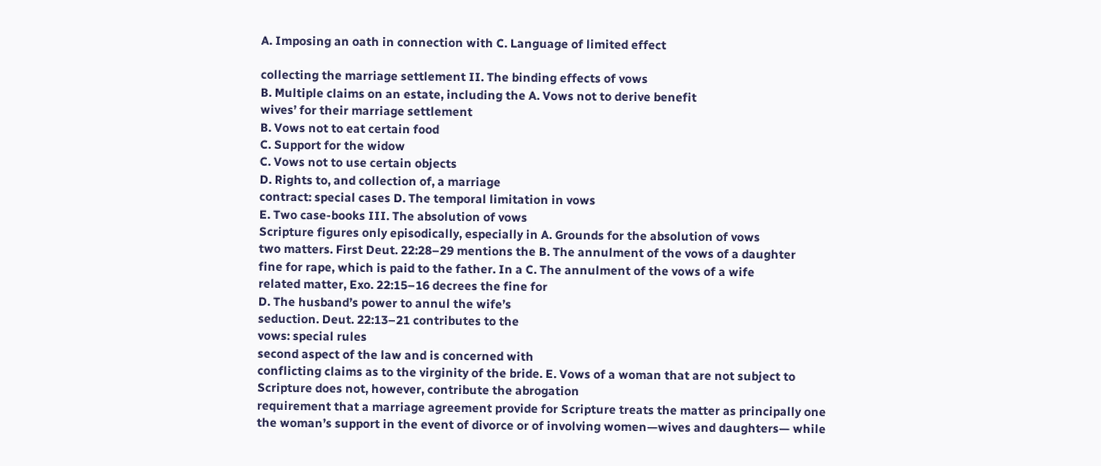A. Imposing an oath in connection with C. Language of limited effect

collecting the marriage settlement II. The binding effects of vows
B. Multiple claims on an estate, including the A. Vows not to derive benefit
wives’ for their marriage settlement
B. Vows not to eat certain food
C. Support for the widow
C. Vows not to use certain objects
D. Rights to, and collection of, a marriage
contract: special cases D. The temporal limitation in vows
E. Two case-books III. The absolution of vows
Scripture figures only episodically, especially in A. Grounds for the absolution of vows
two matters. First Deut. 22:28–29 mentions the B. The annulment of the vows of a daughter
fine for rape, which is paid to the father. In a C. The annulment of the vows of a wife
related matter, Exo. 22:15–16 decrees the fine for
D. The husband’s power to annul the wife’s
seduction. Deut. 22:13–21 contributes to the
vows: special rules
second aspect of the law and is concerned with
conflicting claims as to the virginity of the bride. E. Vows of a woman that are not subject to
Scripture does not, however, contribute the abrogation
requirement that a marriage agreement provide for Scripture treats the matter as principally one
the woman’s support in the event of divorce or of involving women—wives and daughters— while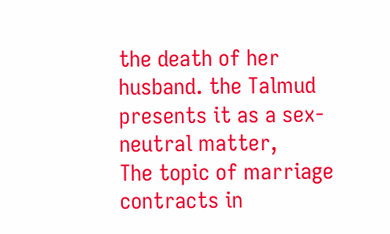the death of her husband. the Talmud presents it as a sex-neutral matter,
The topic of marriage contracts in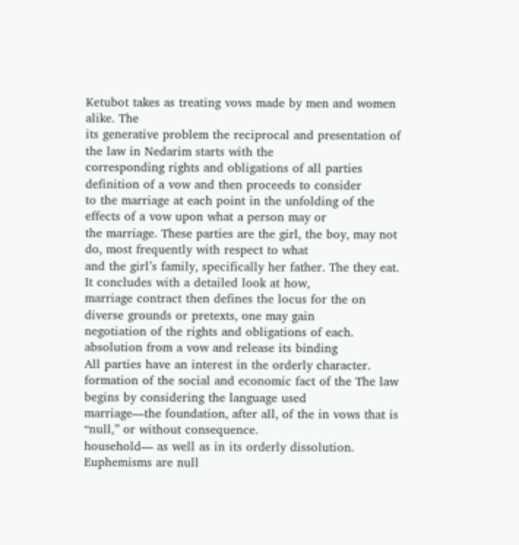Ketubot takes as treating vows made by men and women alike. The
its generative problem the reciprocal and presentation of the law in Nedarim starts with the
corresponding rights and obligations of all parties definition of a vow and then proceeds to consider
to the marriage at each point in the unfolding of the effects of a vow upon what a person may or
the marriage. These parties are the girl, the boy, may not do, most frequently with respect to what
and the girl’s family, specifically her father. The they eat. It concludes with a detailed look at how,
marriage contract then defines the locus for the on diverse grounds or pretexts, one may gain
negotiation of the rights and obligations of each. absolution from a vow and release its binding
All parties have an interest in the orderly character.
formation of the social and economic fact of the The law begins by considering the language used
marriage—the foundation, after all, of the in vows that is “null,” or without consequence.
household— as well as in its orderly dissolution. Euphemisms are null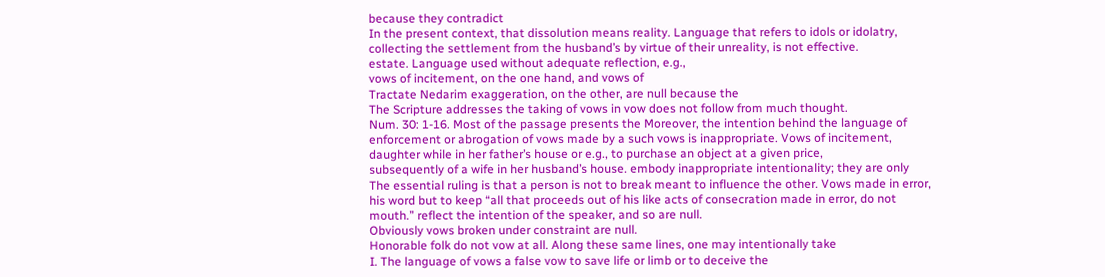because they contradict
In the present context, that dissolution means reality. Language that refers to idols or idolatry,
collecting the settlement from the husband’s by virtue of their unreality, is not effective.
estate. Language used without adequate reflection, e.g.,
vows of incitement, on the one hand, and vows of
Tractate Nedarim exaggeration, on the other, are null because the
The Scripture addresses the taking of vows in vow does not follow from much thought.
Num. 30: 1-16. Most of the passage presents the Moreover, the intention behind the language of
enforcement or abrogation of vows made by a such vows is inappropriate. Vows of incitement,
daughter while in her father’s house or e.g., to purchase an object at a given price,
subsequently of a wife in her husband’s house. embody inappropriate intentionality; they are only
The essential ruling is that a person is not to break meant to influence the other. Vows made in error,
his word but to keep “all that proceeds out of his like acts of consecration made in error, do not
mouth.” reflect the intention of the speaker, and so are null.
Obviously vows broken under constraint are null.
Honorable folk do not vow at all. Along these same lines, one may intentionally take
I. The language of vows a false vow to save life or limb or to deceive the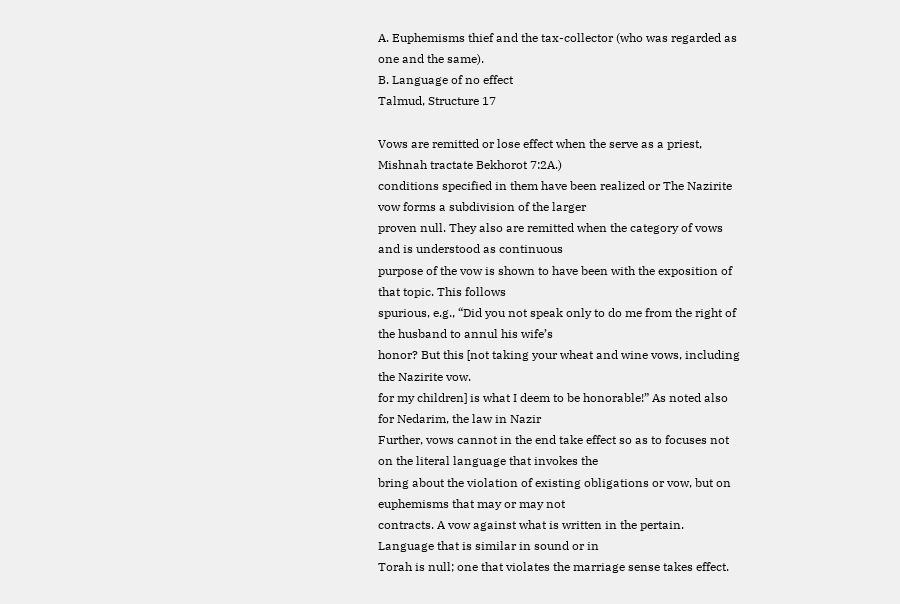A. Euphemisms thief and the tax-collector (who was regarded as
one and the same).
B. Language of no effect
Talmud, Structure 17

Vows are remitted or lose effect when the serve as a priest, Mishnah tractate Bekhorot 7:2A.)
conditions specified in them have been realized or The Nazirite vow forms a subdivision of the larger
proven null. They also are remitted when the category of vows and is understood as continuous
purpose of the vow is shown to have been with the exposition of that topic. This follows
spurious, e.g., “Did you not speak only to do me from the right of the husband to annul his wife’s
honor? But this [not taking your wheat and wine vows, including the Nazirite vow.
for my children] is what I deem to be honorable!” As noted also for Nedarim, the law in Nazir
Further, vows cannot in the end take effect so as to focuses not on the literal language that invokes the
bring about the violation of existing obligations or vow, but on euphemisms that may or may not
contracts. A vow against what is written in the pertain. Language that is similar in sound or in
Torah is null; one that violates the marriage sense takes effect.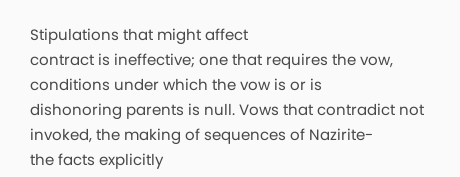Stipulations that might affect
contract is ineffective; one that requires the vow, conditions under which the vow is or is
dishonoring parents is null. Vows that contradict not invoked, the making of sequences of Nazirite-
the facts explicitly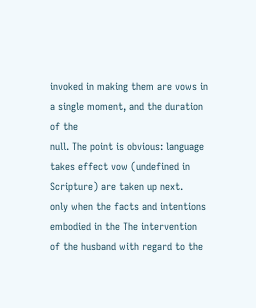invoked in making them are vows in a single moment, and the duration of the
null. The point is obvious: language takes effect vow (undefined in Scripture) are taken up next.
only when the facts and intentions embodied in the The intervention of the husband with regard to the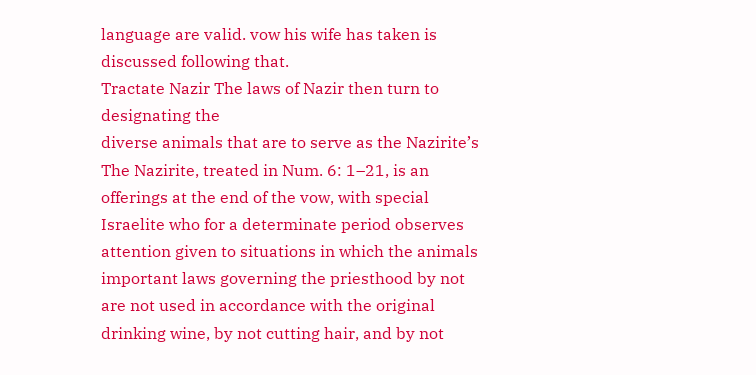language are valid. vow his wife has taken is discussed following that.
Tractate Nazir The laws of Nazir then turn to designating the
diverse animals that are to serve as the Nazirite’s
The Nazirite, treated in Num. 6: 1–21, is an offerings at the end of the vow, with special
Israelite who for a determinate period observes attention given to situations in which the animals
important laws governing the priesthood by not are not used in accordance with the original
drinking wine, by not cutting hair, and by not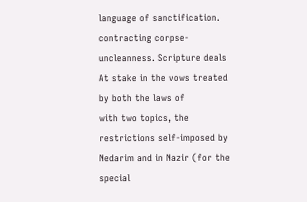language of sanctification.
contracting corpse-uncleanness. Scripture deals At stake in the vows treated by both the laws of
with two topics, the restrictions self-imposed by Nedarim and in Nazir (for the special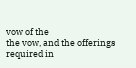vow of the
the vow, and the offerings required in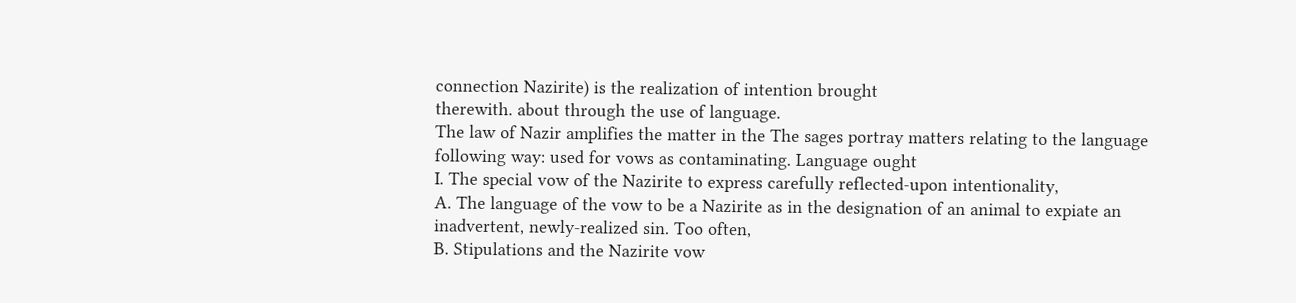connection Nazirite) is the realization of intention brought
therewith. about through the use of language.
The law of Nazir amplifies the matter in the The sages portray matters relating to the language
following way: used for vows as contaminating. Language ought
I. The special vow of the Nazirite to express carefully reflected-upon intentionality,
A. The language of the vow to be a Nazirite as in the designation of an animal to expiate an
inadvertent, newly-realized sin. Too often,
B. Stipulations and the Nazirite vow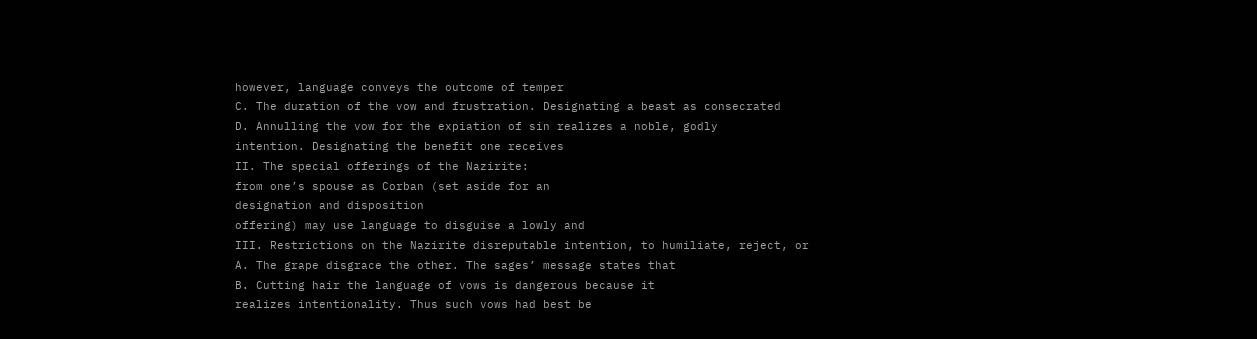however, language conveys the outcome of temper
C. The duration of the vow and frustration. Designating a beast as consecrated
D. Annulling the vow for the expiation of sin realizes a noble, godly
intention. Designating the benefit one receives
II. The special offerings of the Nazirite:
from one’s spouse as Corban (set aside for an
designation and disposition
offering) may use language to disguise a lowly and
III. Restrictions on the Nazirite disreputable intention, to humiliate, reject, or
A. The grape disgrace the other. The sages’ message states that
B. Cutting hair the language of vows is dangerous because it
realizes intentionality. Thus such vows had best be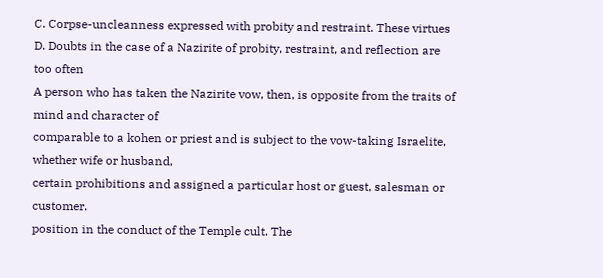C. Corpse-uncleanness expressed with probity and restraint. These virtues
D. Doubts in the case of a Nazirite of probity, restraint, and reflection are too often
A person who has taken the Nazirite vow, then, is opposite from the traits of mind and character of
comparable to a kohen or priest and is subject to the vow-taking Israelite, whether wife or husband,
certain prohibitions and assigned a particular host or guest, salesman or customer.
position in the conduct of the Temple cult. The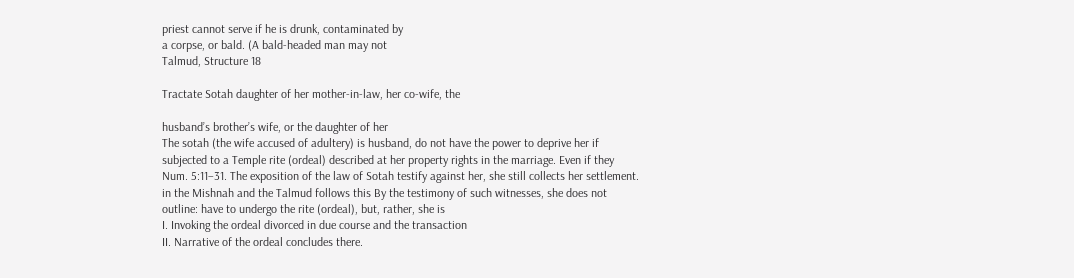priest cannot serve if he is drunk, contaminated by
a corpse, or bald. (A bald-headed man may not
Talmud, Structure 18

Tractate Sotah daughter of her mother-in-law, her co-wife, the

husband’s brother’s wife, or the daughter of her
The sotah (the wife accused of adultery) is husband, do not have the power to deprive her if
subjected to a Temple rite (ordeal) described at her property rights in the marriage. Even if they
Num. 5:11–31. The exposition of the law of Sotah testify against her, she still collects her settlement.
in the Mishnah and the Talmud follows this By the testimony of such witnesses, she does not
outline: have to undergo the rite (ordeal), but, rather, she is
I. Invoking the ordeal divorced in due course and the transaction
II. Narrative of the ordeal concludes there.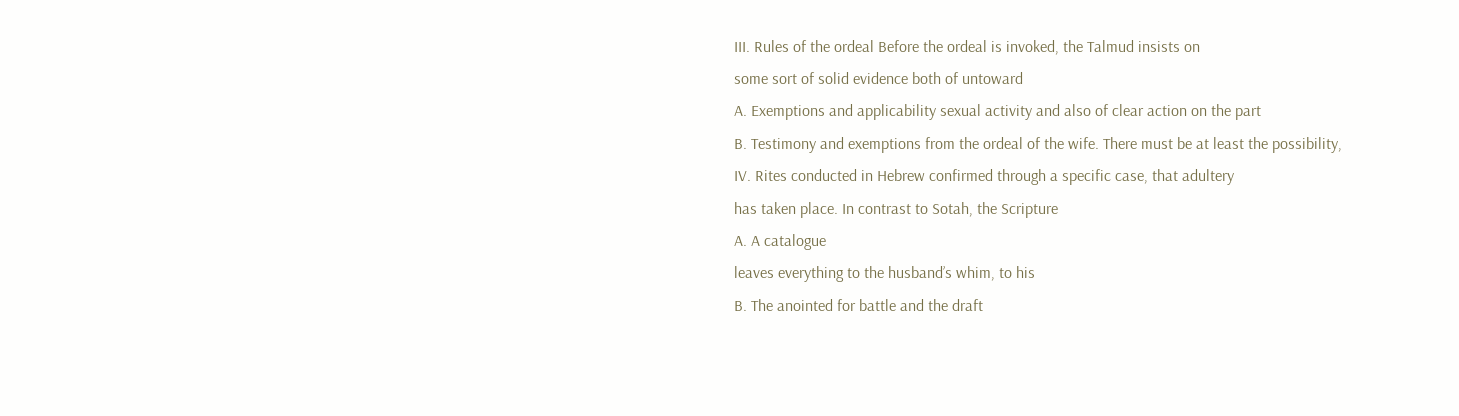III. Rules of the ordeal Before the ordeal is invoked, the Talmud insists on
some sort of solid evidence both of untoward
A. Exemptions and applicability sexual activity and also of clear action on the part
B. Testimony and exemptions from the ordeal of the wife. There must be at least the possibility,
IV. Rites conducted in Hebrew confirmed through a specific case, that adultery
has taken place. In contrast to Sotah, the Scripture
A. A catalogue
leaves everything to the husband’s whim, to his
B. The anointed for battle and the draft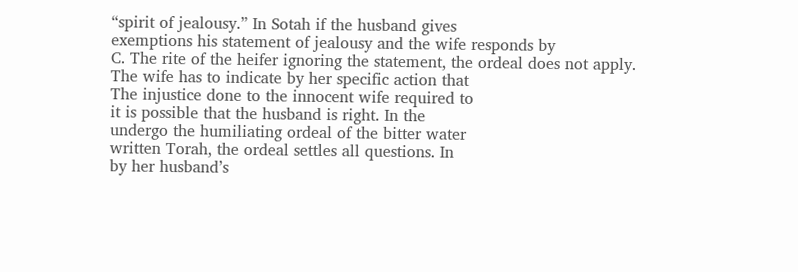“spirit of jealousy.” In Sotah if the husband gives
exemptions his statement of jealousy and the wife responds by
C. The rite of the heifer ignoring the statement, the ordeal does not apply.
The wife has to indicate by her specific action that
The injustice done to the innocent wife required to
it is possible that the husband is right. In the
undergo the humiliating ordeal of the bitter water
written Torah, the ordeal settles all questions. In
by her husband’s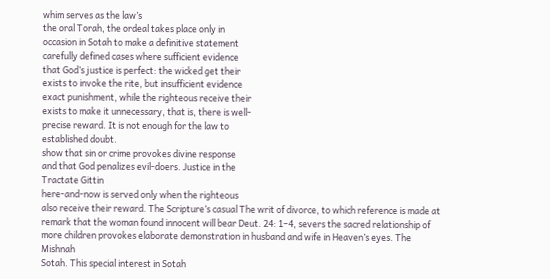whim serves as the law’s
the oral Torah, the ordeal takes place only in
occasion in Sotah to make a definitive statement
carefully defined cases where sufficient evidence
that God’s justice is perfect: the wicked get their
exists to invoke the rite, but insufficient evidence
exact punishment, while the righteous receive their
exists to make it unnecessary, that is, there is well-
precise reward. It is not enough for the law to
established doubt.
show that sin or crime provokes divine response
and that God penalizes evil-doers. Justice in the
Tractate Gittin
here-and-now is served only when the righteous
also receive their reward. The Scripture’s casual The writ of divorce, to which reference is made at
remark that the woman found innocent will bear Deut. 24: 1–4, severs the sacred relationship of
more children provokes elaborate demonstration in husband and wife in Heaven’s eyes. The Mishnah
Sotah. This special interest in Sotah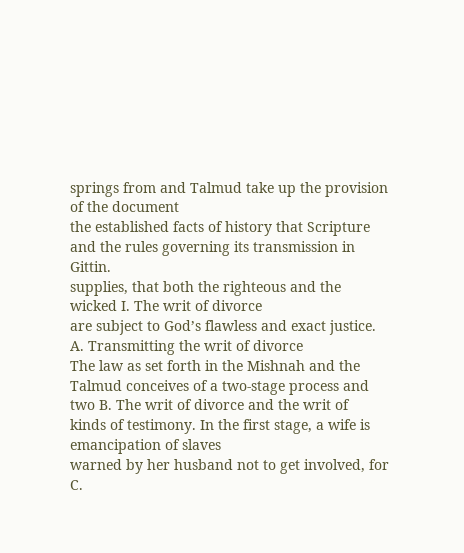springs from and Talmud take up the provision of the document
the established facts of history that Scripture and the rules governing its transmission in Gittin.
supplies, that both the righteous and the wicked I. The writ of divorce
are subject to God’s flawless and exact justice.
A. Transmitting the writ of divorce
The law as set forth in the Mishnah and the
Talmud conceives of a two-stage process and two B. The writ of divorce and the writ of
kinds of testimony. In the first stage, a wife is emancipation of slaves
warned by her husband not to get involved, for C.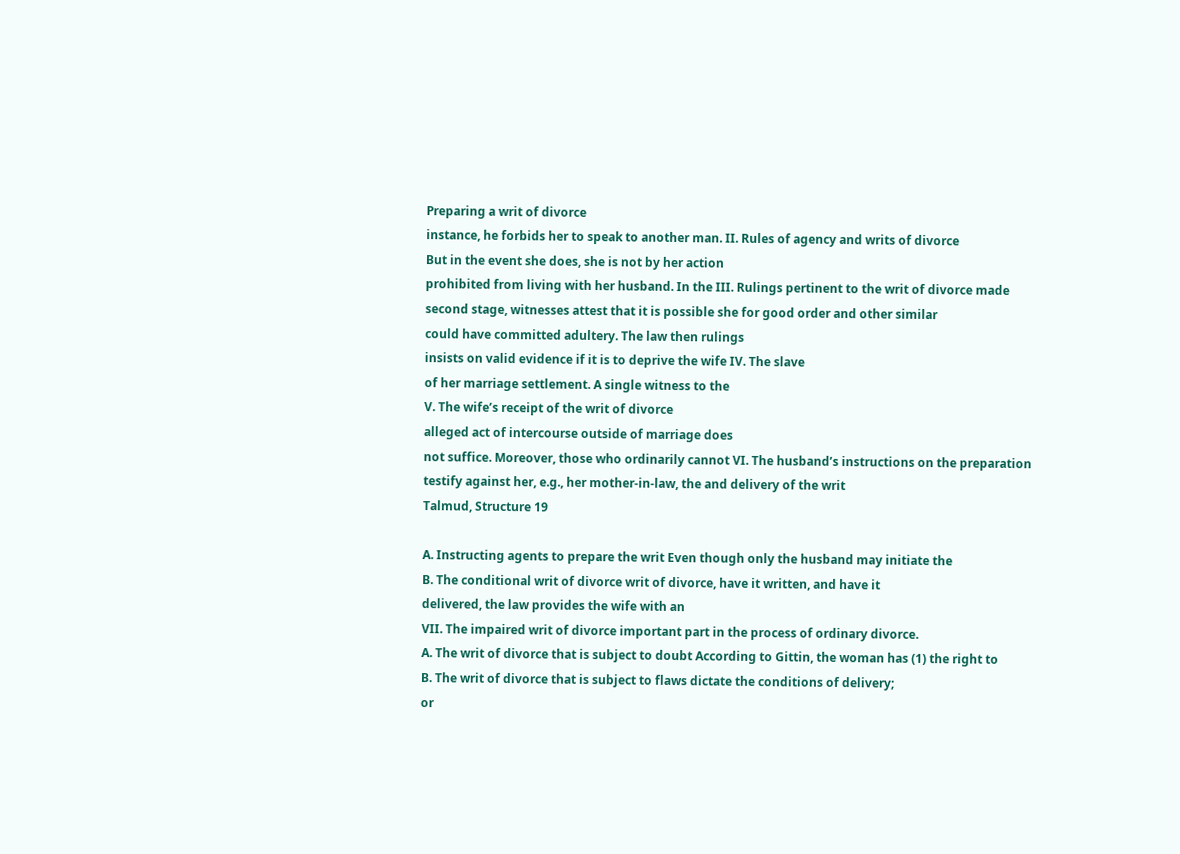Preparing a writ of divorce
instance, he forbids her to speak to another man. II. Rules of agency and writs of divorce
But in the event she does, she is not by her action
prohibited from living with her husband. In the III. Rulings pertinent to the writ of divorce made
second stage, witnesses attest that it is possible she for good order and other similar
could have committed adultery. The law then rulings
insists on valid evidence if it is to deprive the wife IV. The slave
of her marriage settlement. A single witness to the
V. The wife’s receipt of the writ of divorce
alleged act of intercourse outside of marriage does
not suffice. Moreover, those who ordinarily cannot VI. The husband’s instructions on the preparation
testify against her, e.g., her mother-in-law, the and delivery of the writ
Talmud, Structure 19

A. Instructing agents to prepare the writ Even though only the husband may initiate the
B. The conditional writ of divorce writ of divorce, have it written, and have it
delivered, the law provides the wife with an
VII. The impaired writ of divorce important part in the process of ordinary divorce.
A. The writ of divorce that is subject to doubt According to Gittin, the woman has (1) the right to
B. The writ of divorce that is subject to flaws dictate the conditions of delivery;
or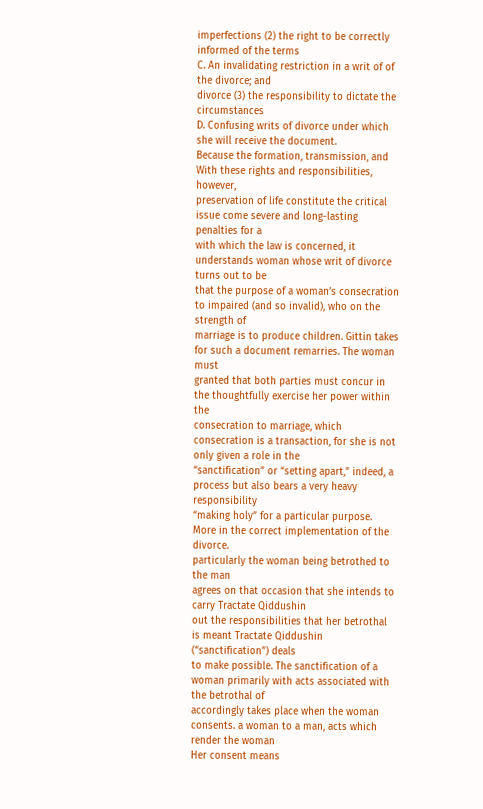imperfections (2) the right to be correctly informed of the terms
C. An invalidating restriction in a writ of of the divorce; and
divorce (3) the responsibility to dictate the circumstances
D. Confusing writs of divorce under which she will receive the document.
Because the formation, transmission, and With these rights and responsibilities, however,
preservation of life constitute the critical issue come severe and long-lasting penalties for a
with which the law is concerned, it understands woman whose writ of divorce turns out to be
that the purpose of a woman’s consecration to impaired (and so invalid), who on the strength of
marriage is to produce children. Gittin takes for such a document remarries. The woman must
granted that both parties must concur in the thoughtfully exercise her power within the
consecration to marriage, which consecration is a transaction, for she is not only given a role in the
“sanctification” or “setting apart,” indeed, a process but also bears a very heavy responsibility
“making holy” for a particular purpose. More in the correct implementation of the divorce.
particularly the woman being betrothed to the man
agrees on that occasion that she intends to carry Tractate Qiddushin
out the responsibilities that her betrothal is meant Tractate Qiddushin (“sanctification”) deals
to make possible. The sanctification of a woman primarily with acts associated with the betrothal of
accordingly takes place when the woman consents. a woman to a man, acts which render the woman
Her consent means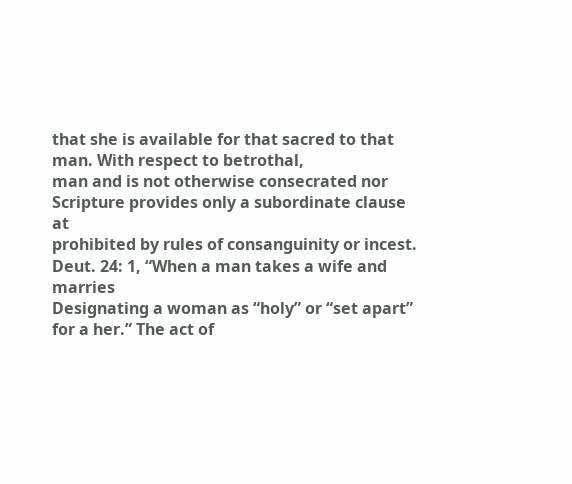that she is available for that sacred to that man. With respect to betrothal,
man and is not otherwise consecrated nor Scripture provides only a subordinate clause at
prohibited by rules of consanguinity or incest. Deut. 24: 1, “When a man takes a wife and marries
Designating a woman as “holy” or “set apart” for a her.” The act of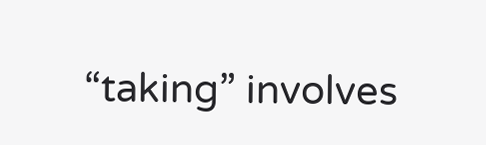“taking” involves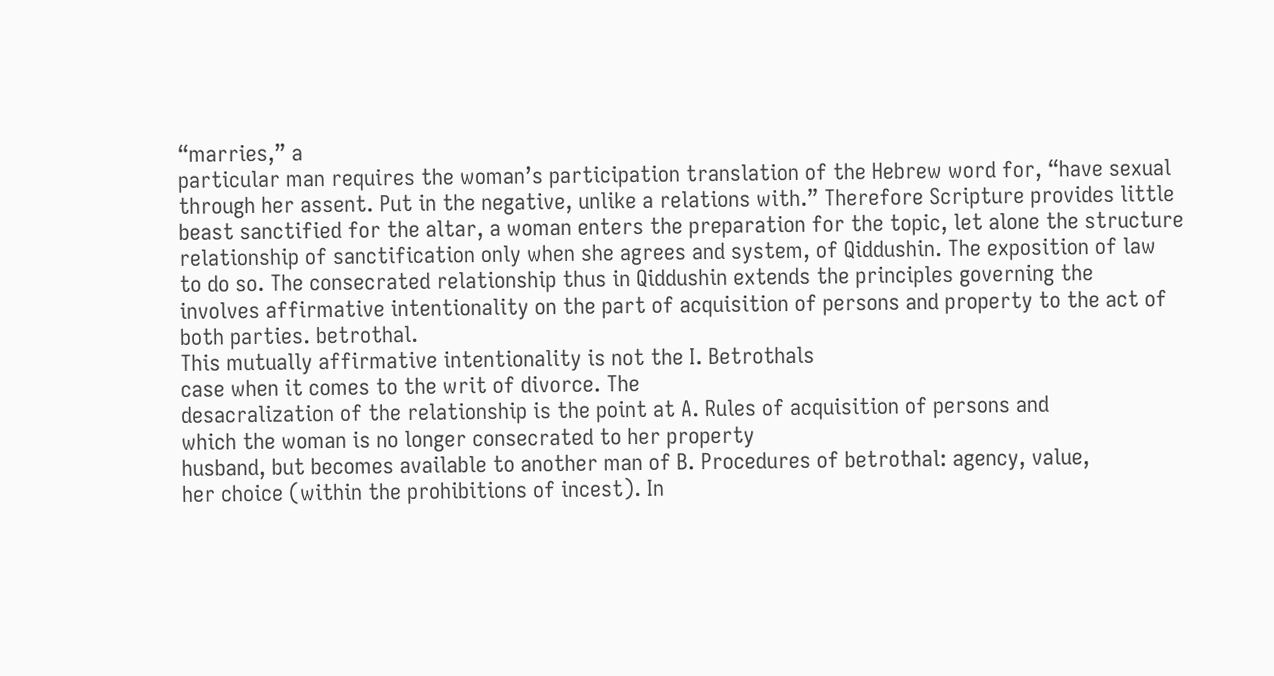“marries,” a
particular man requires the woman’s participation translation of the Hebrew word for, “have sexual
through her assent. Put in the negative, unlike a relations with.” Therefore Scripture provides little
beast sanctified for the altar, a woman enters the preparation for the topic, let alone the structure
relationship of sanctification only when she agrees and system, of Qiddushin. The exposition of law
to do so. The consecrated relationship thus in Qiddushin extends the principles governing the
involves affirmative intentionality on the part of acquisition of persons and property to the act of
both parties. betrothal.
This mutually affirmative intentionality is not the I. Betrothals
case when it comes to the writ of divorce. The
desacralization of the relationship is the point at A. Rules of acquisition of persons and
which the woman is no longer consecrated to her property
husband, but becomes available to another man of B. Procedures of betrothal: agency, value,
her choice (within the prohibitions of incest). In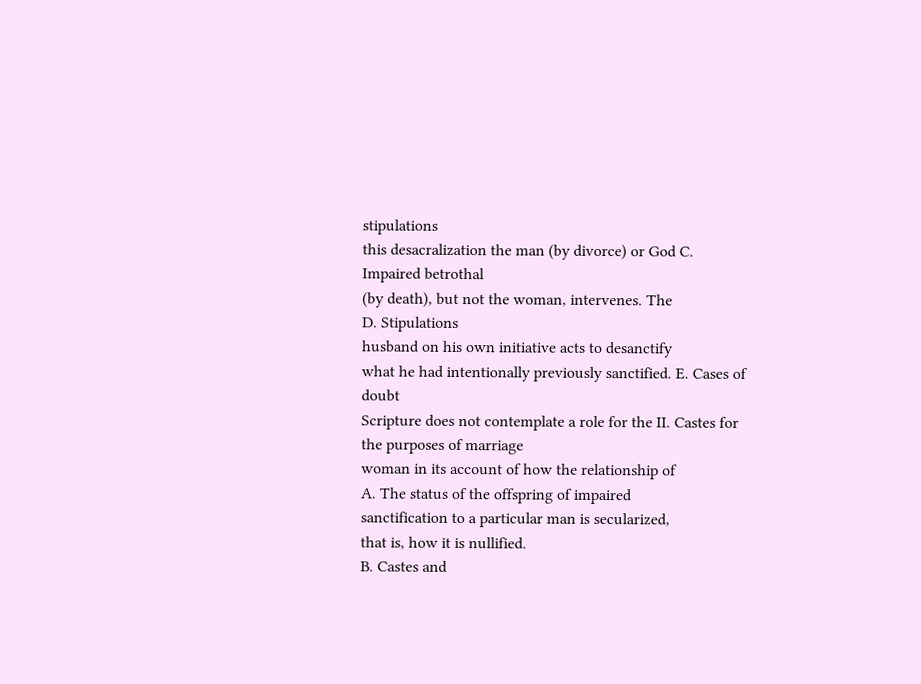stipulations
this desacralization the man (by divorce) or God C. Impaired betrothal
(by death), but not the woman, intervenes. The
D. Stipulations
husband on his own initiative acts to desanctify
what he had intentionally previously sanctified. E. Cases of doubt
Scripture does not contemplate a role for the II. Castes for the purposes of marriage
woman in its account of how the relationship of
A. The status of the offspring of impaired
sanctification to a particular man is secularized,
that is, how it is nullified.
B. Castes and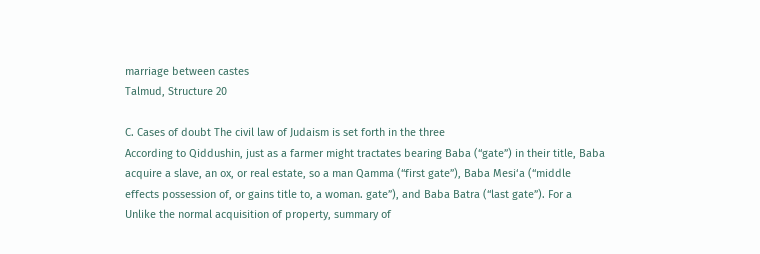marriage between castes
Talmud, Structure 20

C. Cases of doubt The civil law of Judaism is set forth in the three
According to Qiddushin, just as a farmer might tractates bearing Baba (“gate”) in their title, Baba
acquire a slave, an ox, or real estate, so a man Qamma (“first gate”), Baba Mesi‘a (“middle
effects possession of, or gains title to, a woman. gate”), and Baba Batra (“last gate”). For a
Unlike the normal acquisition of property, summary of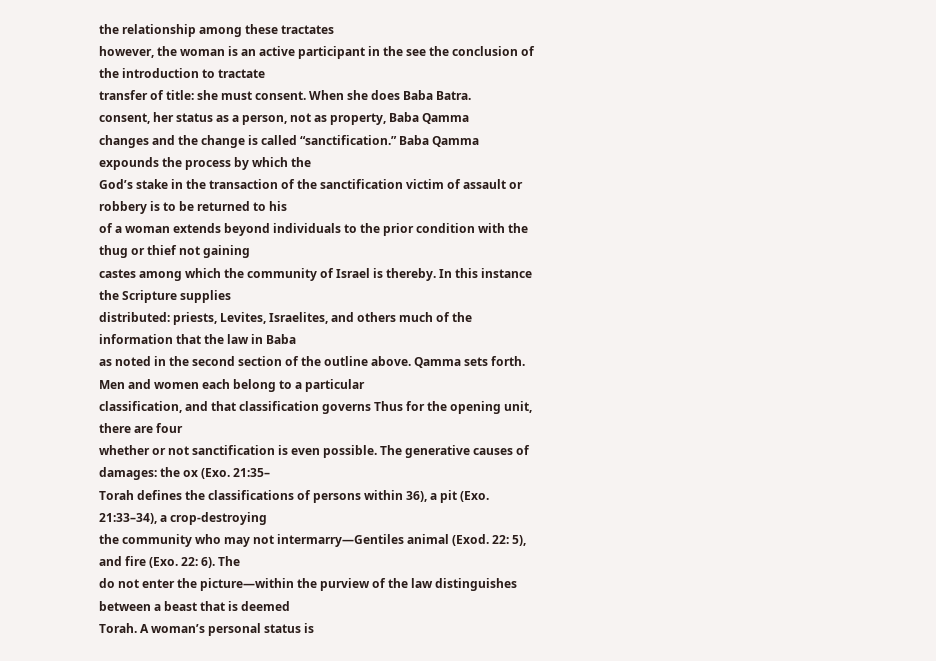the relationship among these tractates
however, the woman is an active participant in the see the conclusion of the introduction to tractate
transfer of title: she must consent. When she does Baba Batra.
consent, her status as a person, not as property, Baba Qamma
changes and the change is called “sanctification.” Baba Qamma expounds the process by which the
God’s stake in the transaction of the sanctification victim of assault or robbery is to be returned to his
of a woman extends beyond individuals to the prior condition with the thug or thief not gaining
castes among which the community of Israel is thereby. In this instance the Scripture supplies
distributed: priests, Levites, Israelites, and others much of the information that the law in Baba
as noted in the second section of the outline above. Qamma sets forth.
Men and women each belong to a particular
classification, and that classification governs Thus for the opening unit, there are four
whether or not sanctification is even possible. The generative causes of damages: the ox (Exo. 21:35–
Torah defines the classifications of persons within 36), a pit (Exo. 21:33–34), a crop-destroying
the community who may not intermarry—Gentiles animal (Exod. 22: 5), and fire (Exo. 22: 6). The
do not enter the picture—within the purview of the law distinguishes between a beast that is deemed
Torah. A woman’s personal status is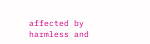affected by harmless and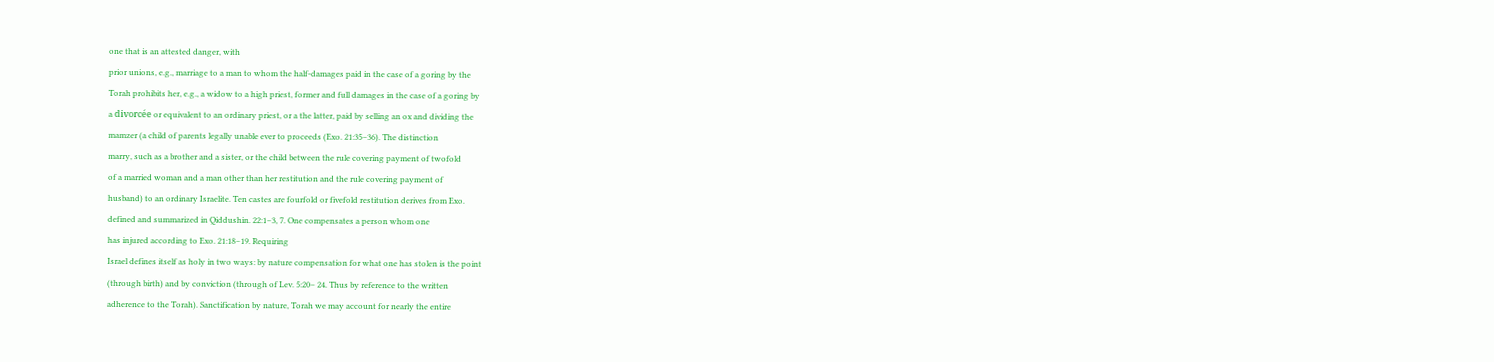one that is an attested danger, with
prior unions, e.g., marriage to a man to whom the half-damages paid in the case of a goring by the
Torah prohibits her, e.g., a widow to a high priest, former and full damages in the case of a goring by
a divorcée or equivalent to an ordinary priest, or a the latter, paid by selling an ox and dividing the
mamzer (a child of parents legally unable ever to proceeds (Exo. 21:35–36). The distinction
marry, such as a brother and a sister, or the child between the rule covering payment of twofold
of a married woman and a man other than her restitution and the rule covering payment of
husband) to an ordinary Israelite. Ten castes are fourfold or fivefold restitution derives from Exo.
defined and summarized in Qiddushin. 22:1–3, 7. One compensates a person whom one
has injured according to Exo. 21:18–19. Requiring
Israel defines itself as holy in two ways: by nature compensation for what one has stolen is the point
(through birth) and by conviction (through of Lev. 5:20– 24. Thus by reference to the written
adherence to the Torah). Sanctification by nature, Torah we may account for nearly the entire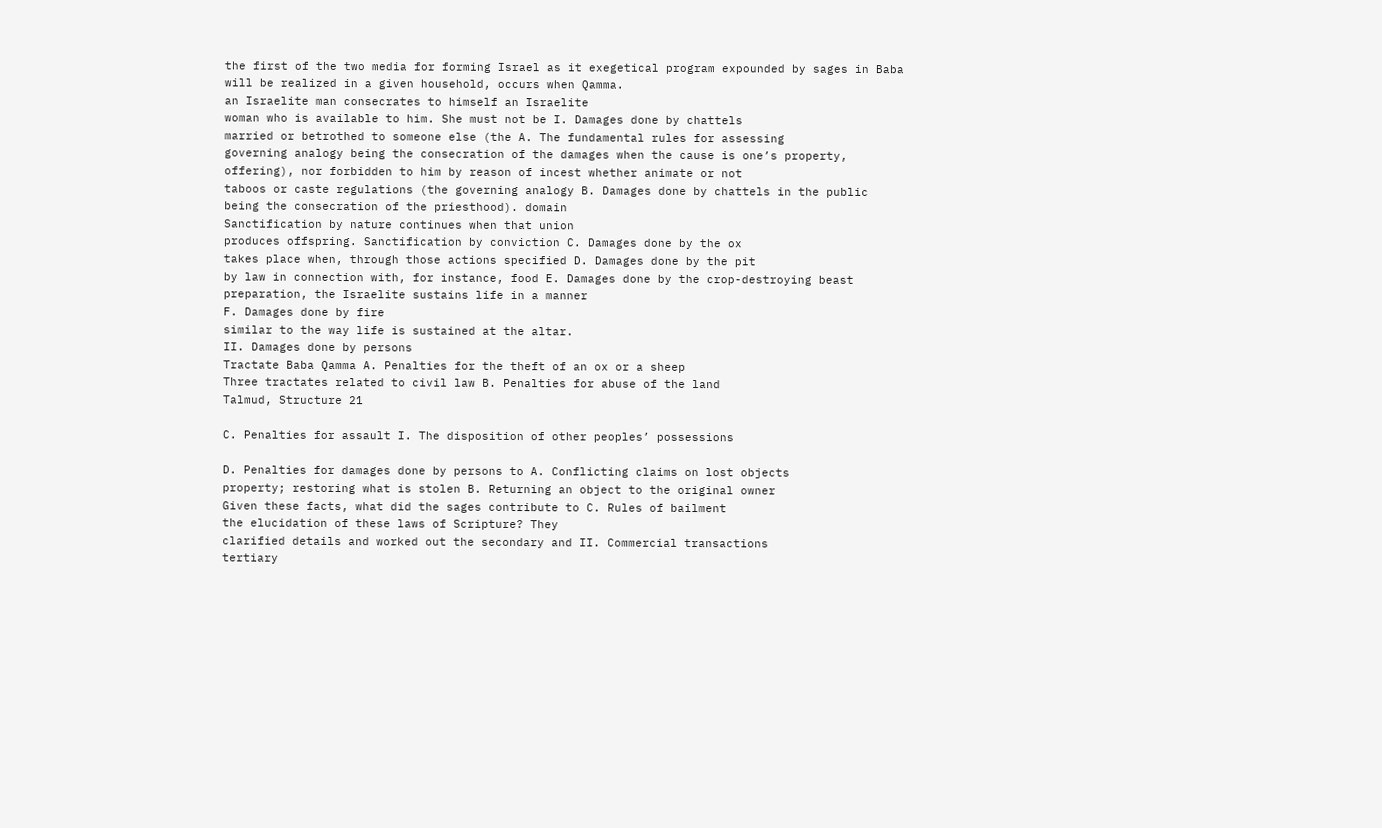the first of the two media for forming Israel as it exegetical program expounded by sages in Baba
will be realized in a given household, occurs when Qamma.
an Israelite man consecrates to himself an Israelite
woman who is available to him. She must not be I. Damages done by chattels
married or betrothed to someone else (the A. The fundamental rules for assessing
governing analogy being the consecration of the damages when the cause is one’s property,
offering), nor forbidden to him by reason of incest whether animate or not
taboos or caste regulations (the governing analogy B. Damages done by chattels in the public
being the consecration of the priesthood). domain
Sanctification by nature continues when that union
produces offspring. Sanctification by conviction C. Damages done by the ox
takes place when, through those actions specified D. Damages done by the pit
by law in connection with, for instance, food E. Damages done by the crop-destroying beast
preparation, the Israelite sustains life in a manner
F. Damages done by fire
similar to the way life is sustained at the altar.
II. Damages done by persons
Tractate Baba Qamma A. Penalties for the theft of an ox or a sheep
Three tractates related to civil law B. Penalties for abuse of the land
Talmud, Structure 21

C. Penalties for assault I. The disposition of other peoples’ possessions

D. Penalties for damages done by persons to A. Conflicting claims on lost objects
property; restoring what is stolen B. Returning an object to the original owner
Given these facts, what did the sages contribute to C. Rules of bailment
the elucidation of these laws of Scripture? They
clarified details and worked out the secondary and II. Commercial transactions
tertiary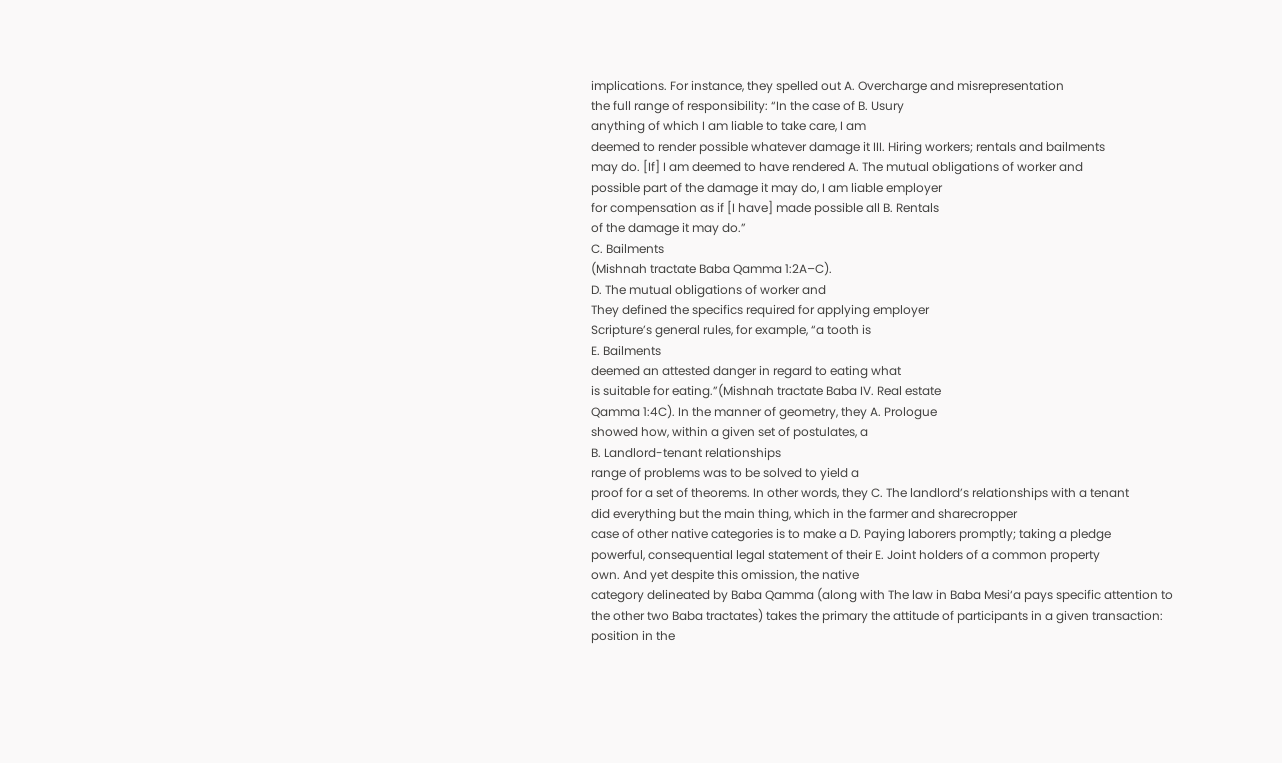implications. For instance, they spelled out A. Overcharge and misrepresentation
the full range of responsibility: “In the case of B. Usury
anything of which I am liable to take care, I am
deemed to render possible whatever damage it III. Hiring workers; rentals and bailments
may do. [If] I am deemed to have rendered A. The mutual obligations of worker and
possible part of the damage it may do, I am liable employer
for compensation as if [I have] made possible all B. Rentals
of the damage it may do.”
C. Bailments
(Mishnah tractate Baba Qamma 1:2A–C).
D. The mutual obligations of worker and
They defined the specifics required for applying employer
Scripture’s general rules, for example, “a tooth is
E. Bailments
deemed an attested danger in regard to eating what
is suitable for eating.”(Mishnah tractate Baba IV. Real estate
Qamma 1:4C). In the manner of geometry, they A. Prologue
showed how, within a given set of postulates, a
B. Landlord-tenant relationships
range of problems was to be solved to yield a
proof for a set of theorems. In other words, they C. The landlord’s relationships with a tenant
did everything but the main thing, which in the farmer and sharecropper
case of other native categories is to make a D. Paying laborers promptly; taking a pledge
powerful, consequential legal statement of their E. Joint holders of a common property
own. And yet despite this omission, the native
category delineated by Baba Qamma (along with The law in Baba Mesi‘a pays specific attention to
the other two Baba tractates) takes the primary the attitude of participants in a given transaction:
position in the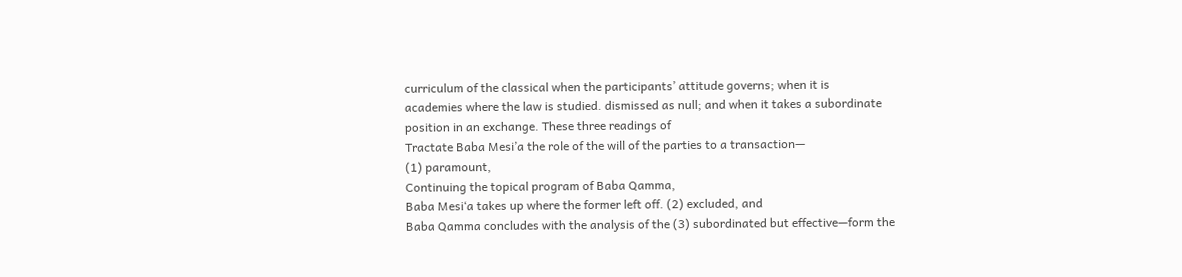curriculum of the classical when the participants’ attitude governs; when it is
academies where the law is studied. dismissed as null; and when it takes a subordinate
position in an exchange. These three readings of
Tractate Baba Mesi’a the role of the will of the parties to a transaction—
(1) paramount,
Continuing the topical program of Baba Qamma,
Baba Mesi‘a takes up where the former left off. (2) excluded, and
Baba Qamma concludes with the analysis of the (3) subordinated but effective—form the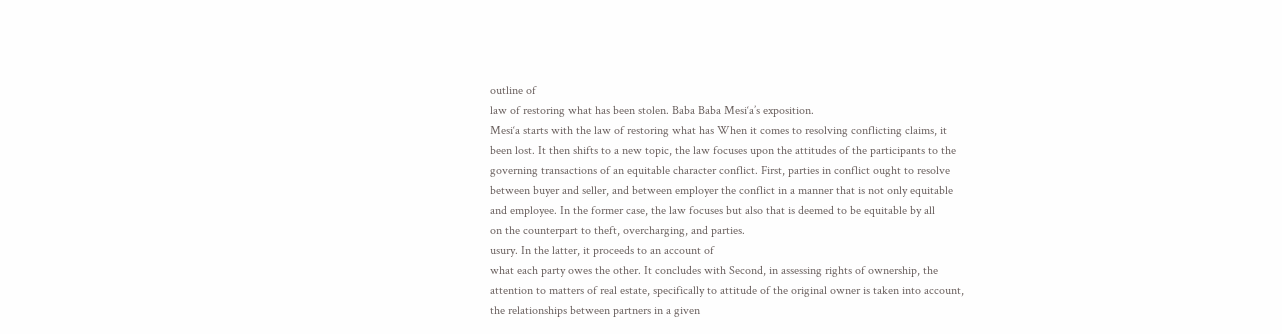outline of
law of restoring what has been stolen. Baba Baba Mesi‘a’s exposition.
Mesi‘a starts with the law of restoring what has When it comes to resolving conflicting claims, it
been lost. It then shifts to a new topic, the law focuses upon the attitudes of the participants to the
governing transactions of an equitable character conflict. First, parties in conflict ought to resolve
between buyer and seller, and between employer the conflict in a manner that is not only equitable
and employee. In the former case, the law focuses but also that is deemed to be equitable by all
on the counterpart to theft, overcharging, and parties.
usury. In the latter, it proceeds to an account of
what each party owes the other. It concludes with Second, in assessing rights of ownership, the
attention to matters of real estate, specifically to attitude of the original owner is taken into account,
the relationships between partners in a given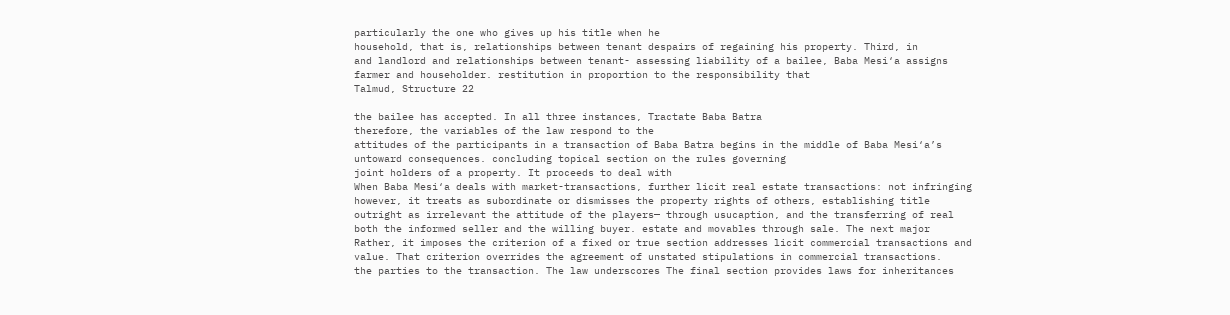particularly the one who gives up his title when he
household, that is, relationships between tenant despairs of regaining his property. Third, in
and landlord and relationships between tenant- assessing liability of a bailee, Baba Mesi‘a assigns
farmer and householder. restitution in proportion to the responsibility that
Talmud, Structure 22

the bailee has accepted. In all three instances, Tractate Baba Batra
therefore, the variables of the law respond to the
attitudes of the participants in a transaction of Baba Batra begins in the middle of Baba Mesi‘a’s
untoward consequences. concluding topical section on the rules governing
joint holders of a property. It proceeds to deal with
When Baba Mesi‘a deals with market-transactions, further licit real estate transactions: not infringing
however, it treats as subordinate or dismisses the property rights of others, establishing title
outright as irrelevant the attitude of the players— through usucaption, and the transferring of real
both the informed seller and the willing buyer. estate and movables through sale. The next major
Rather, it imposes the criterion of a fixed or true section addresses licit commercial transactions and
value. That criterion overrides the agreement of unstated stipulations in commercial transactions.
the parties to the transaction. The law underscores The final section provides laws for inheritances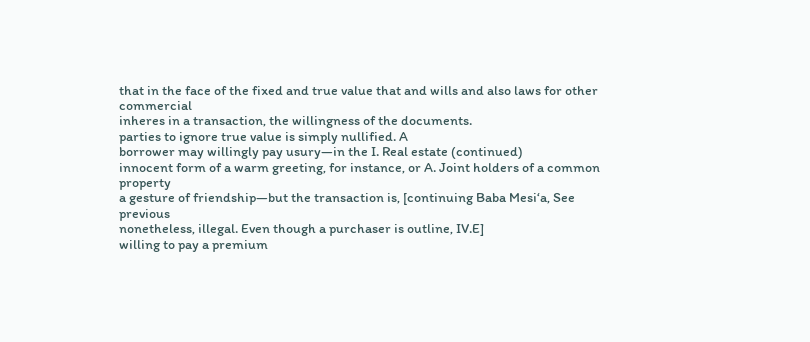that in the face of the fixed and true value that and wills and also laws for other commercial
inheres in a transaction, the willingness of the documents.
parties to ignore true value is simply nullified. A
borrower may willingly pay usury—in the I. Real estate (continued)
innocent form of a warm greeting, for instance, or A. Joint holders of a common property
a gesture of friendship—but the transaction is, [continuing Baba Mesi‘a, See previous
nonetheless, illegal. Even though a purchaser is outline, IV.E]
willing to pay a premium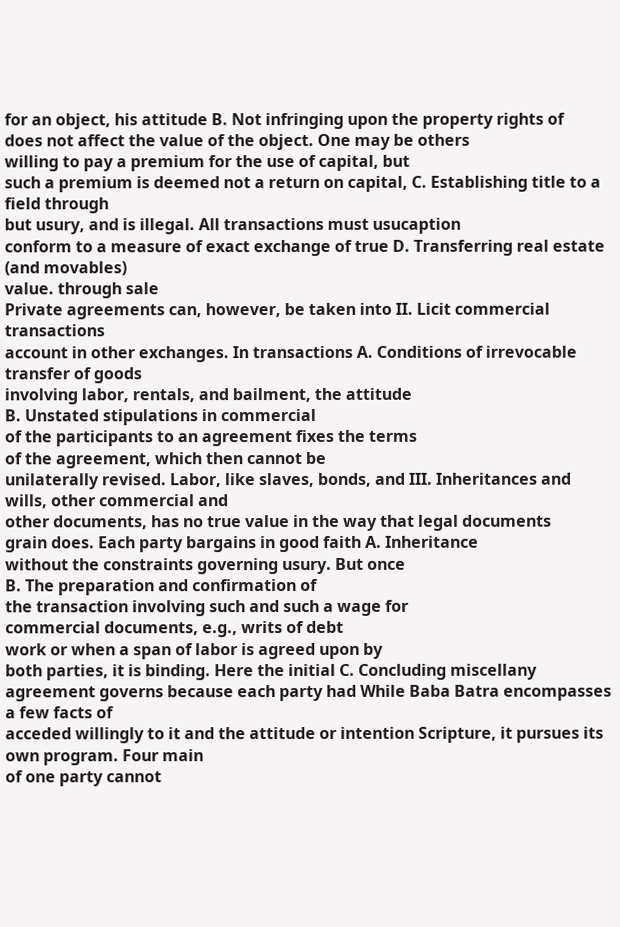for an object, his attitude B. Not infringing upon the property rights of
does not affect the value of the object. One may be others
willing to pay a premium for the use of capital, but
such a premium is deemed not a return on capital, C. Establishing title to a field through
but usury, and is illegal. All transactions must usucaption
conform to a measure of exact exchange of true D. Transferring real estate (and movables)
value. through sale
Private agreements can, however, be taken into II. Licit commercial transactions
account in other exchanges. In transactions A. Conditions of irrevocable transfer of goods
involving labor, rentals, and bailment, the attitude
B. Unstated stipulations in commercial
of the participants to an agreement fixes the terms
of the agreement, which then cannot be
unilaterally revised. Labor, like slaves, bonds, and III. Inheritances and wills, other commercial and
other documents, has no true value in the way that legal documents
grain does. Each party bargains in good faith A. Inheritance
without the constraints governing usury. But once
B. The preparation and confirmation of
the transaction involving such and such a wage for
commercial documents, e.g., writs of debt
work or when a span of labor is agreed upon by
both parties, it is binding. Here the initial C. Concluding miscellany
agreement governs because each party had While Baba Batra encompasses a few facts of
acceded willingly to it and the attitude or intention Scripture, it pursues its own program. Four main
of one party cannot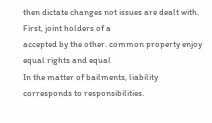then dictate changes not issues are dealt with. First, joint holders of a
accepted by the other. common property enjoy equal rights and equal
In the matter of bailments, liability corresponds to responsibilities.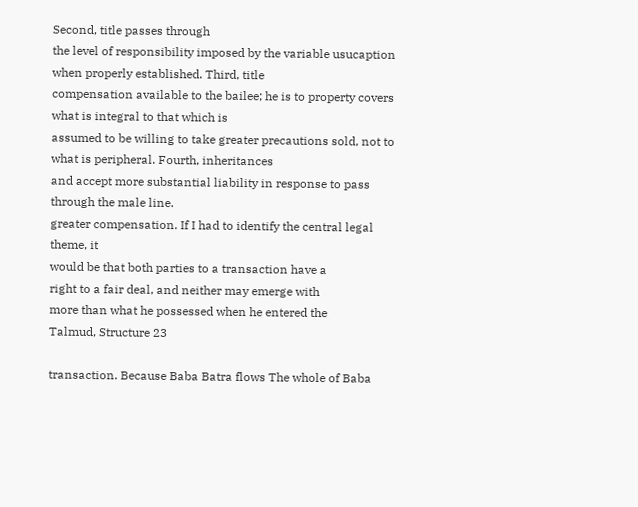Second, title passes through
the level of responsibility imposed by the variable usucaption when properly established. Third, title
compensation available to the bailee; he is to property covers what is integral to that which is
assumed to be willing to take greater precautions sold, not to what is peripheral. Fourth, inheritances
and accept more substantial liability in response to pass through the male line.
greater compensation. If I had to identify the central legal theme, it
would be that both parties to a transaction have a
right to a fair deal, and neither may emerge with
more than what he possessed when he entered the
Talmud, Structure 23

transaction. Because Baba Batra flows The whole of Baba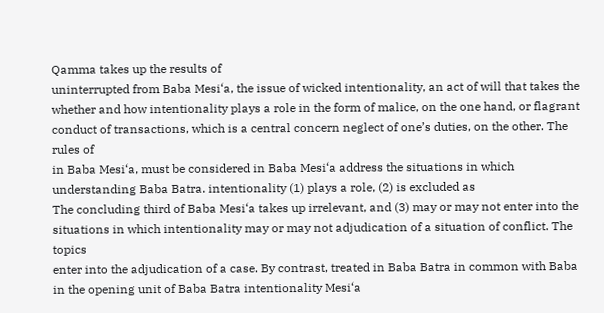Qamma takes up the results of
uninterrupted from Baba Mesi‘a, the issue of wicked intentionality, an act of will that takes the
whether and how intentionality plays a role in the form of malice, on the one hand, or flagrant
conduct of transactions, which is a central concern neglect of one’s duties, on the other. The rules of
in Baba Mesi‘a, must be considered in Baba Mesi‘a address the situations in which
understanding Baba Batra. intentionality (1) plays a role, (2) is excluded as
The concluding third of Baba Mesi‘a takes up irrelevant, and (3) may or may not enter into the
situations in which intentionality may or may not adjudication of a situation of conflict. The topics
enter into the adjudication of a case. By contrast, treated in Baba Batra in common with Baba
in the opening unit of Baba Batra intentionality Mesi‘a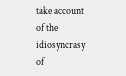take account of the idiosyncrasy of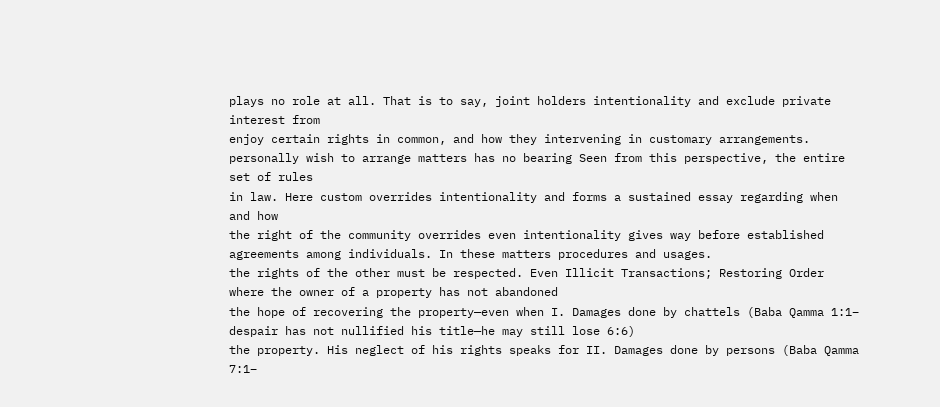plays no role at all. That is to say, joint holders intentionality and exclude private interest from
enjoy certain rights in common, and how they intervening in customary arrangements.
personally wish to arrange matters has no bearing Seen from this perspective, the entire set of rules
in law. Here custom overrides intentionality and forms a sustained essay regarding when and how
the right of the community overrides even intentionality gives way before established
agreements among individuals. In these matters procedures and usages.
the rights of the other must be respected. Even Illicit Transactions; Restoring Order
where the owner of a property has not abandoned
the hope of recovering the property—even when I. Damages done by chattels (Baba Qamma 1:1–
despair has not nullified his title—he may still lose 6:6)
the property. His neglect of his rights speaks for II. Damages done by persons (Baba Qamma 7:1–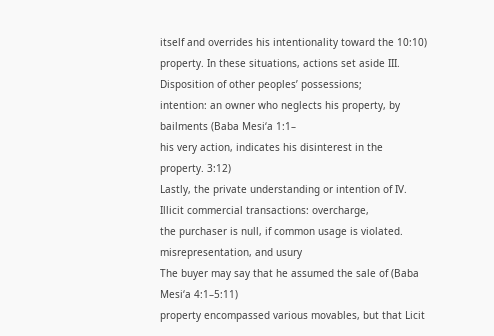itself and overrides his intentionality toward the 10:10)
property. In these situations, actions set aside III. Disposition of other peoples’ possessions;
intention: an owner who neglects his property, by bailments (Baba Mesi‘a 1:1–
his very action, indicates his disinterest in the
property. 3:12)
Lastly, the private understanding or intention of IV. Illicit commercial transactions: overcharge,
the purchaser is null, if common usage is violated. misrepresentation, and usury
The buyer may say that he assumed the sale of (Baba Mesi‘a 4:1–5:11)
property encompassed various movables, but that Licit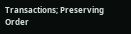Transactions; Preserving Order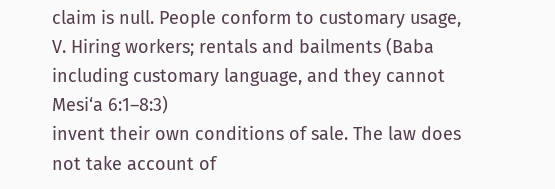claim is null. People conform to customary usage,
V. Hiring workers; rentals and bailments (Baba
including customary language, and they cannot
Mesi‘a 6:1–8:3)
invent their own conditions of sale. The law does
not take account of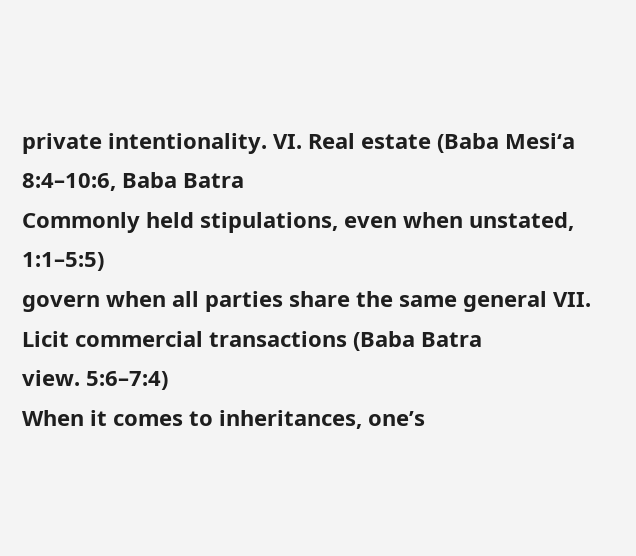private intentionality. VI. Real estate (Baba Mesi‘a 8:4–10:6, Baba Batra
Commonly held stipulations, even when unstated, 1:1–5:5)
govern when all parties share the same general VII. Licit commercial transactions (Baba Batra
view. 5:6–7:4)
When it comes to inheritances, one’s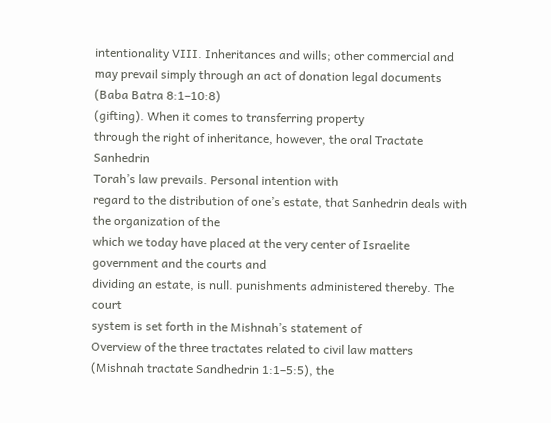intentionality VIII. Inheritances and wills; other commercial and
may prevail simply through an act of donation legal documents (Baba Batra 8:1–10:8)
(gifting). When it comes to transferring property
through the right of inheritance, however, the oral Tractate Sanhedrin
Torah’s law prevails. Personal intention with
regard to the distribution of one’s estate, that Sanhedrin deals with the organization of the
which we today have placed at the very center of Israelite government and the courts and
dividing an estate, is null. punishments administered thereby. The court
system is set forth in the Mishnah’s statement of
Overview of the three tractates related to civil law matters (Mishnah tractate Sandhedrin 1:1–5:5), the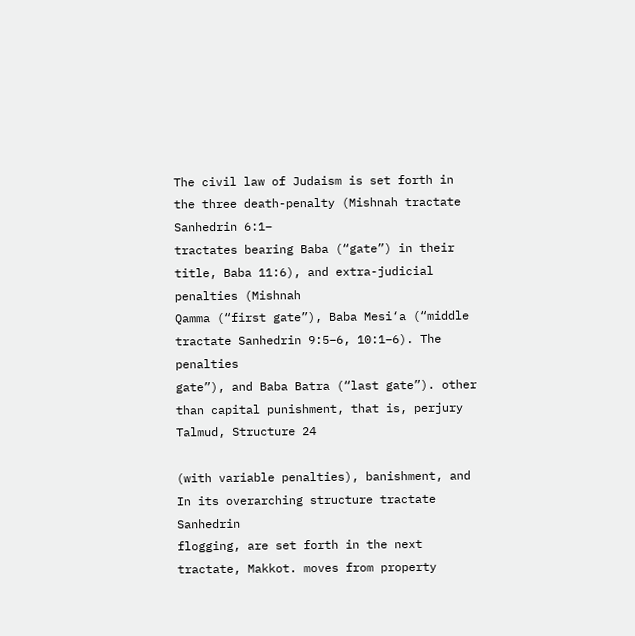The civil law of Judaism is set forth in the three death-penalty (Mishnah tractate Sanhedrin 6:1–
tractates bearing Baba (“gate”) in their title, Baba 11:6), and extra-judicial penalties (Mishnah
Qamma (“first gate”), Baba Mesi‘a (“middle tractate Sanhedrin 9:5–6, 10:1–6). The penalties
gate”), and Baba Batra (“last gate”). other than capital punishment, that is, perjury
Talmud, Structure 24

(with variable penalties), banishment, and In its overarching structure tractate Sanhedrin
flogging, are set forth in the next tractate, Makkot. moves from property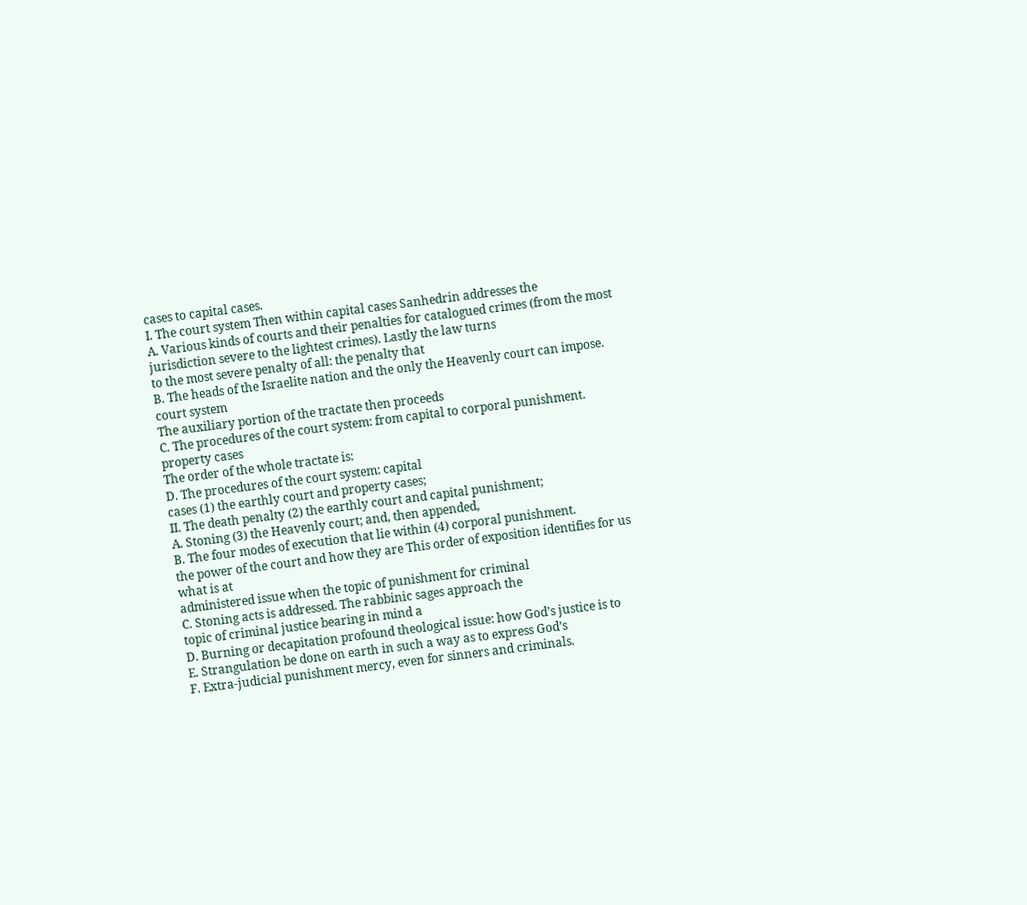cases to capital cases.
I. The court system Then within capital cases Sanhedrin addresses the
A. Various kinds of courts and their penalties for catalogued crimes (from the most
jurisdiction severe to the lightest crimes). Lastly the law turns
to the most severe penalty of all: the penalty that
B. The heads of the Israelite nation and the only the Heavenly court can impose.
court system
The auxiliary portion of the tractate then proceeds
C. The procedures of the court system: from capital to corporal punishment.
property cases
The order of the whole tractate is:
D. The procedures of the court system: capital
cases (1) the earthly court and property cases;
II. The death penalty (2) the earthly court and capital punishment;
A. Stoning (3) the Heavenly court; and, then appended,
B. The four modes of execution that lie within (4) corporal punishment.
the power of the court and how they are This order of exposition identifies for us what is at
administered issue when the topic of punishment for criminal
C. Stoning acts is addressed. The rabbinic sages approach the
topic of criminal justice bearing in mind a
D. Burning or decapitation profound theological issue: how God’s justice is to
E. Strangulation be done on earth in such a way as to express God’s
F. Extra-judicial punishment mercy, even for sinners and criminals.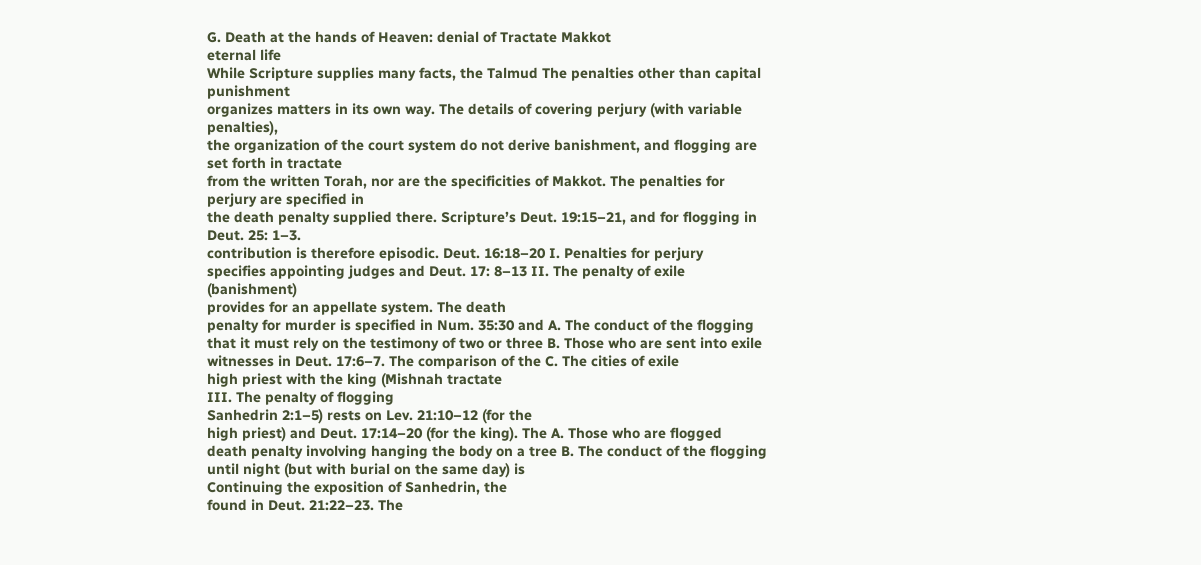G. Death at the hands of Heaven: denial of Tractate Makkot
eternal life
While Scripture supplies many facts, the Talmud The penalties other than capital punishment
organizes matters in its own way. The details of covering perjury (with variable penalties),
the organization of the court system do not derive banishment, and flogging are set forth in tractate
from the written Torah, nor are the specificities of Makkot. The penalties for perjury are specified in
the death penalty supplied there. Scripture’s Deut. 19:15–21, and for flogging in Deut. 25: 1–3.
contribution is therefore episodic. Deut. 16:18–20 I. Penalties for perjury
specifies appointing judges and Deut. 17: 8–13 II. The penalty of exile (banishment)
provides for an appellate system. The death
penalty for murder is specified in Num. 35:30 and A. The conduct of the flogging
that it must rely on the testimony of two or three B. Those who are sent into exile
witnesses in Deut. 17:6–7. The comparison of the C. The cities of exile
high priest with the king (Mishnah tractate
III. The penalty of flogging
Sanhedrin 2:1–5) rests on Lev. 21:10–12 (for the
high priest) and Deut. 17:14–20 (for the king). The A. Those who are flogged
death penalty involving hanging the body on a tree B. The conduct of the flogging
until night (but with burial on the same day) is
Continuing the exposition of Sanhedrin, the
found in Deut. 21:22–23. The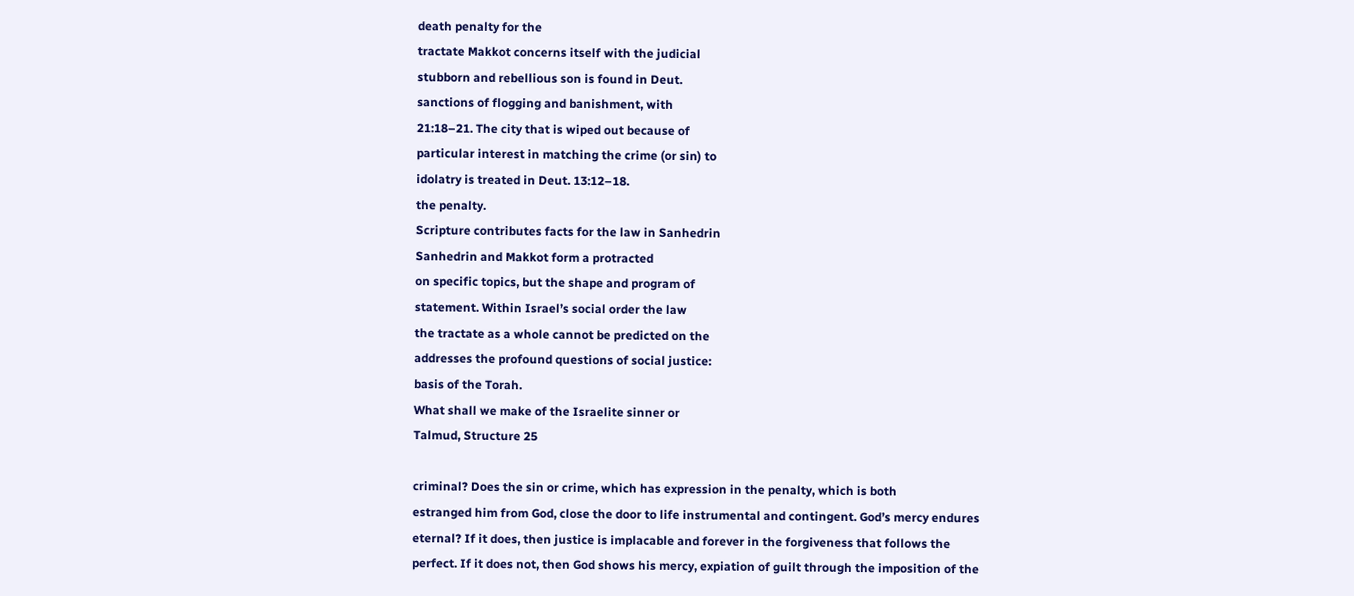death penalty for the
tractate Makkot concerns itself with the judicial
stubborn and rebellious son is found in Deut.
sanctions of flogging and banishment, with
21:18–21. The city that is wiped out because of
particular interest in matching the crime (or sin) to
idolatry is treated in Deut. 13:12–18.
the penalty.
Scripture contributes facts for the law in Sanhedrin
Sanhedrin and Makkot form a protracted
on specific topics, but the shape and program of
statement. Within Israel’s social order the law
the tractate as a whole cannot be predicted on the
addresses the profound questions of social justice:
basis of the Torah.
What shall we make of the Israelite sinner or
Talmud, Structure 25

criminal? Does the sin or crime, which has expression in the penalty, which is both
estranged him from God, close the door to life instrumental and contingent. God’s mercy endures
eternal? If it does, then justice is implacable and forever in the forgiveness that follows the
perfect. If it does not, then God shows his mercy, expiation of guilt through the imposition of the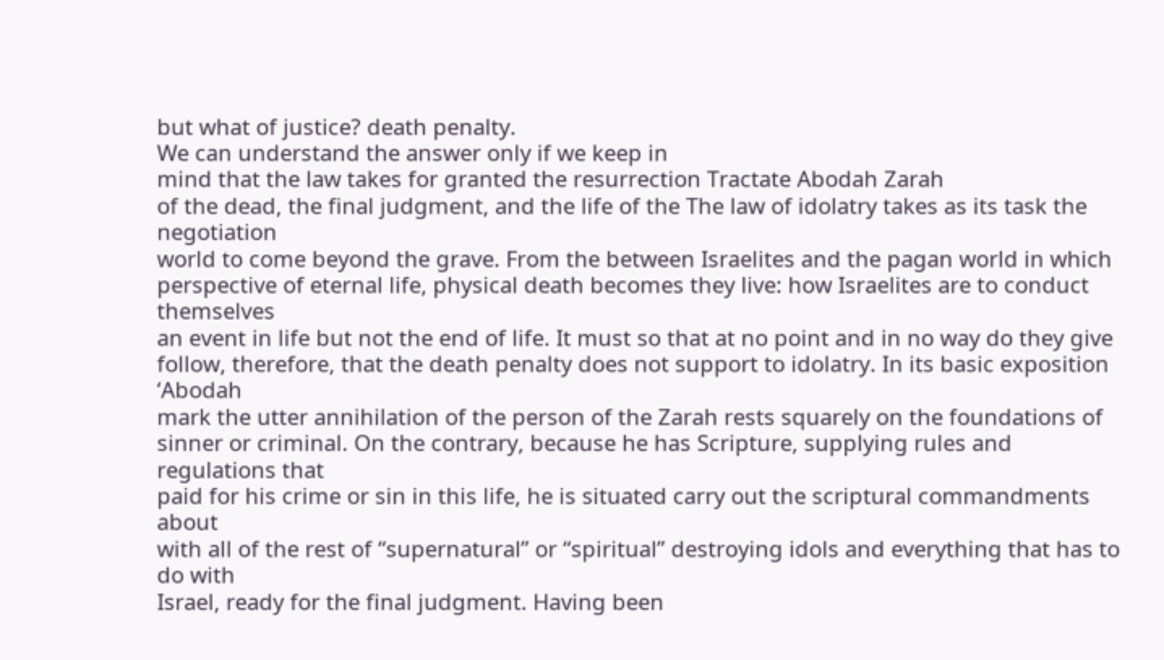but what of justice? death penalty.
We can understand the answer only if we keep in
mind that the law takes for granted the resurrection Tractate Abodah Zarah
of the dead, the final judgment, and the life of the The law of idolatry takes as its task the negotiation
world to come beyond the grave. From the between Israelites and the pagan world in which
perspective of eternal life, physical death becomes they live: how Israelites are to conduct themselves
an event in life but not the end of life. It must so that at no point and in no way do they give
follow, therefore, that the death penalty does not support to idolatry. In its basic exposition ‘Abodah
mark the utter annihilation of the person of the Zarah rests squarely on the foundations of
sinner or criminal. On the contrary, because he has Scripture, supplying rules and regulations that
paid for his crime or sin in this life, he is situated carry out the scriptural commandments about
with all of the rest of “supernatural” or “spiritual” destroying idols and everything that has to do with
Israel, ready for the final judgment. Having been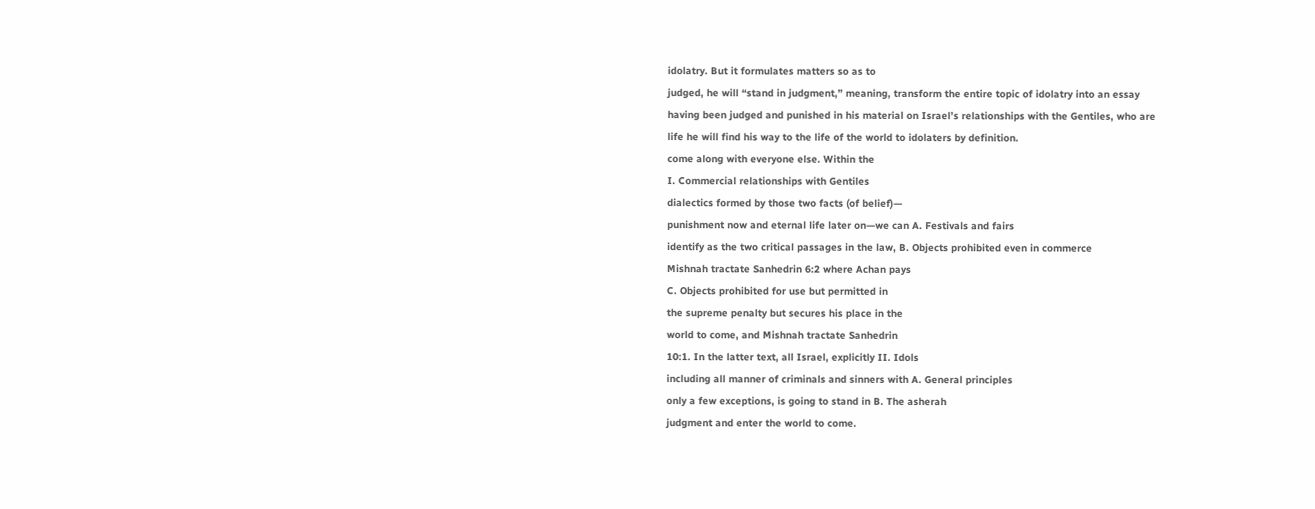idolatry. But it formulates matters so as to
judged, he will “stand in judgment,” meaning, transform the entire topic of idolatry into an essay
having been judged and punished in his material on Israel’s relationships with the Gentiles, who are
life he will find his way to the life of the world to idolaters by definition.
come along with everyone else. Within the
I. Commercial relationships with Gentiles
dialectics formed by those two facts (of belief)—
punishment now and eternal life later on—we can A. Festivals and fairs
identify as the two critical passages in the law, B. Objects prohibited even in commerce
Mishnah tractate Sanhedrin 6:2 where Achan pays
C. Objects prohibited for use but permitted in
the supreme penalty but secures his place in the
world to come, and Mishnah tractate Sanhedrin
10:1. In the latter text, all Israel, explicitly II. Idols
including all manner of criminals and sinners with A. General principles
only a few exceptions, is going to stand in B. The asherah
judgment and enter the world to come.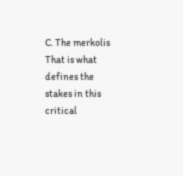C. The merkolis
That is what defines the stakes in this critical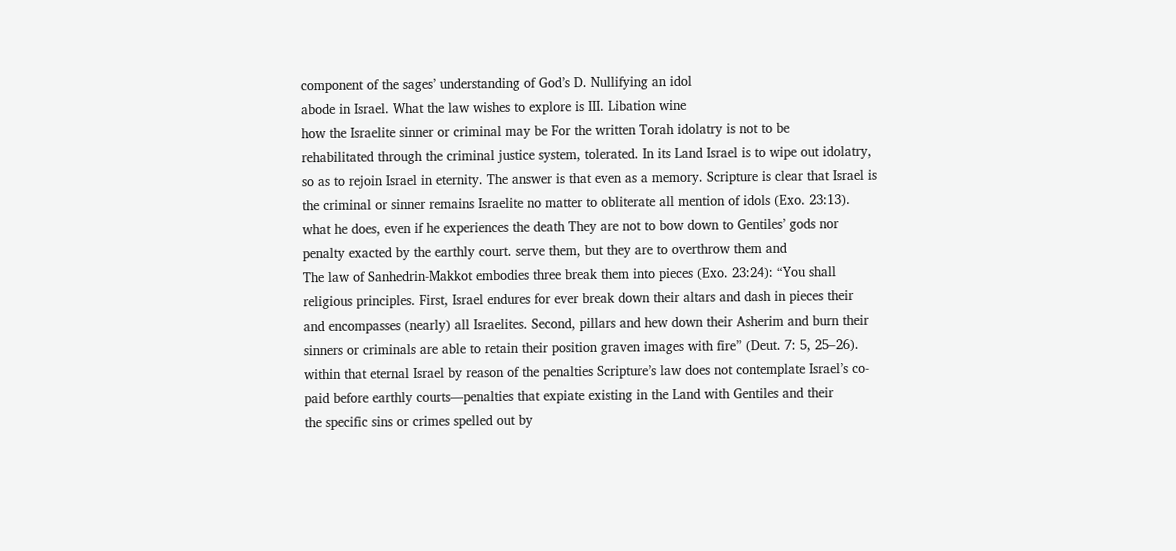component of the sages’ understanding of God’s D. Nullifying an idol
abode in Israel. What the law wishes to explore is III. Libation wine
how the Israelite sinner or criminal may be For the written Torah idolatry is not to be
rehabilitated through the criminal justice system, tolerated. In its Land Israel is to wipe out idolatry,
so as to rejoin Israel in eternity. The answer is that even as a memory. Scripture is clear that Israel is
the criminal or sinner remains Israelite no matter to obliterate all mention of idols (Exo. 23:13).
what he does, even if he experiences the death They are not to bow down to Gentiles’ gods nor
penalty exacted by the earthly court. serve them, but they are to overthrow them and
The law of Sanhedrin-Makkot embodies three break them into pieces (Exo. 23:24): “You shall
religious principles. First, Israel endures for ever break down their altars and dash in pieces their
and encompasses (nearly) all Israelites. Second, pillars and hew down their Asherim and burn their
sinners or criminals are able to retain their position graven images with fire” (Deut. 7: 5, 25–26).
within that eternal Israel by reason of the penalties Scripture’s law does not contemplate Israel’s co-
paid before earthly courts—penalties that expiate existing in the Land with Gentiles and their
the specific sins or crimes spelled out by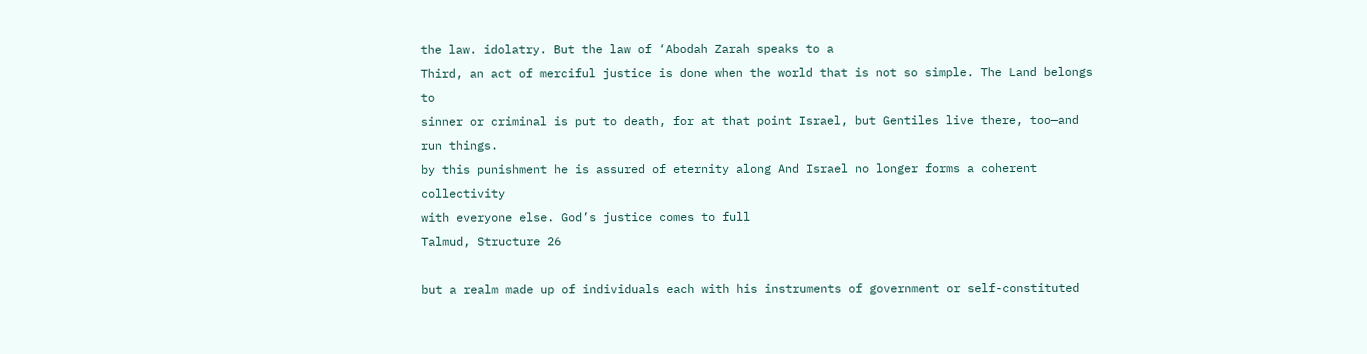the law. idolatry. But the law of ‘Abodah Zarah speaks to a
Third, an act of merciful justice is done when the world that is not so simple. The Land belongs to
sinner or criminal is put to death, for at that point Israel, but Gentiles live there, too—and run things.
by this punishment he is assured of eternity along And Israel no longer forms a coherent collectivity
with everyone else. God’s justice comes to full
Talmud, Structure 26

but a realm made up of individuals each with his instruments of government or self-constituted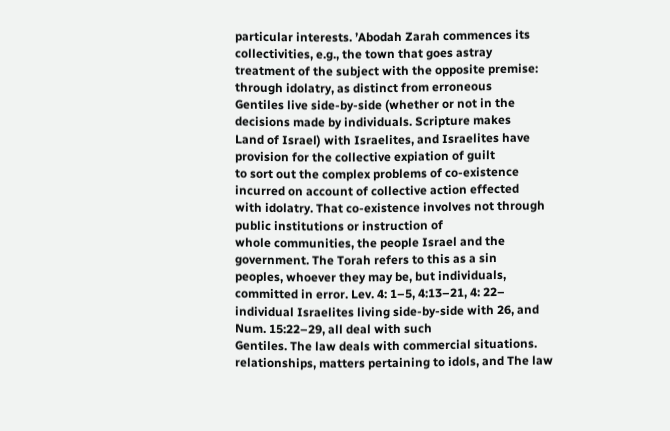particular interests. ’Abodah Zarah commences its collectivities, e.g., the town that goes astray
treatment of the subject with the opposite premise: through idolatry, as distinct from erroneous
Gentiles live side-by-side (whether or not in the decisions made by individuals. Scripture makes
Land of Israel) with Israelites, and Israelites have provision for the collective expiation of guilt
to sort out the complex problems of co-existence incurred on account of collective action effected
with idolatry. That co-existence involves not through public institutions or instruction of
whole communities, the people Israel and the government. The Torah refers to this as a sin
peoples, whoever they may be, but individuals, committed in error. Lev. 4: 1–5, 4:13–21, 4: 22–
individual Israelites living side-by-side with 26, and Num. 15:22–29, all deal with such
Gentiles. The law deals with commercial situations.
relationships, matters pertaining to idols, and The law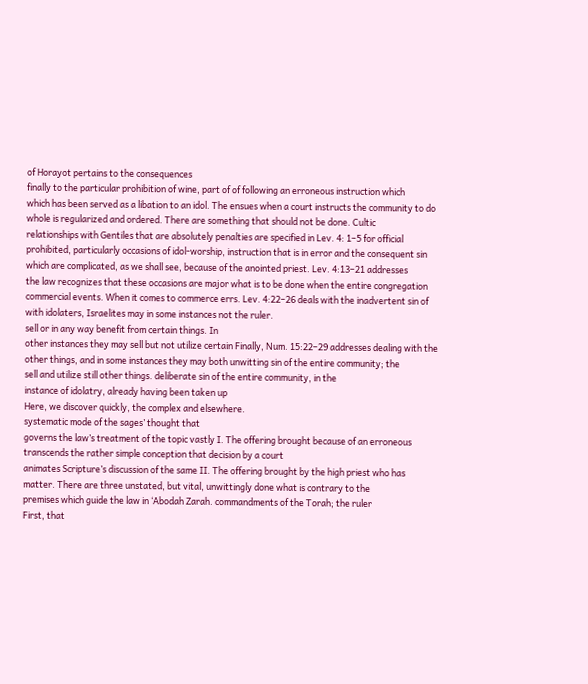of Horayot pertains to the consequences
finally to the particular prohibition of wine, part of of following an erroneous instruction which
which has been served as a libation to an idol. The ensues when a court instructs the community to do
whole is regularized and ordered. There are something that should not be done. Cultic
relationships with Gentiles that are absolutely penalties are specified in Lev. 4: 1–5 for official
prohibited, particularly occasions of idol-worship, instruction that is in error and the consequent sin
which are complicated, as we shall see, because of the anointed priest. Lev. 4:13–21 addresses
the law recognizes that these occasions are major what is to be done when the entire congregation
commercial events. When it comes to commerce errs. Lev. 4:22–26 deals with the inadvertent sin of
with idolaters, Israelites may in some instances not the ruler.
sell or in any way benefit from certain things. In
other instances they may sell but not utilize certain Finally, Num. 15:22–29 addresses dealing with the
other things, and in some instances they may both unwitting sin of the entire community; the
sell and utilize still other things. deliberate sin of the entire community, in the
instance of idolatry, already having been taken up
Here, we discover quickly, the complex and elsewhere.
systematic mode of the sages’ thought that
governs the law’s treatment of the topic vastly I. The offering brought because of an erroneous
transcends the rather simple conception that decision by a court
animates Scripture’s discussion of the same II. The offering brought by the high priest who has
matter. There are three unstated, but vital, unwittingly done what is contrary to the
premises which guide the law in ‘Abodah Zarah. commandments of the Torah; the ruler
First, that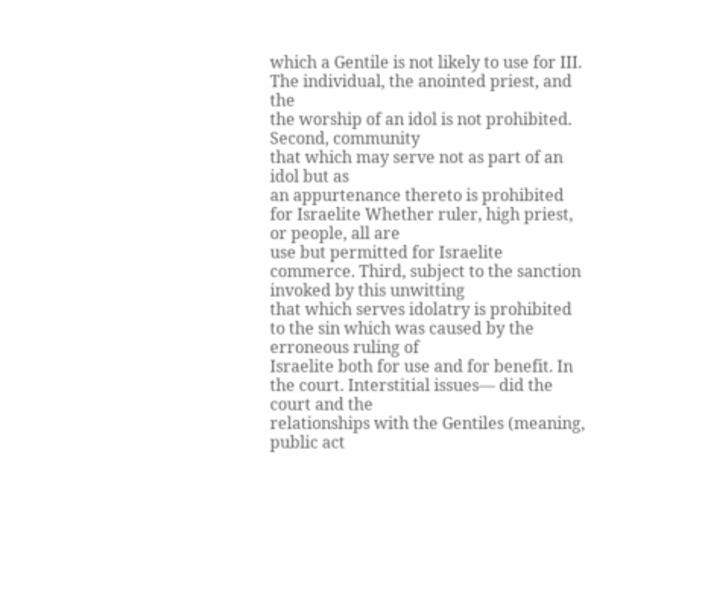which a Gentile is not likely to use for III. The individual, the anointed priest, and the
the worship of an idol is not prohibited. Second, community
that which may serve not as part of an idol but as
an appurtenance thereto is prohibited for Israelite Whether ruler, high priest, or people, all are
use but permitted for Israelite commerce. Third, subject to the sanction invoked by this unwitting
that which serves idolatry is prohibited to the sin which was caused by the erroneous ruling of
Israelite both for use and for benefit. In the court. Interstitial issues— did the court and the
relationships with the Gentiles (meaning, public act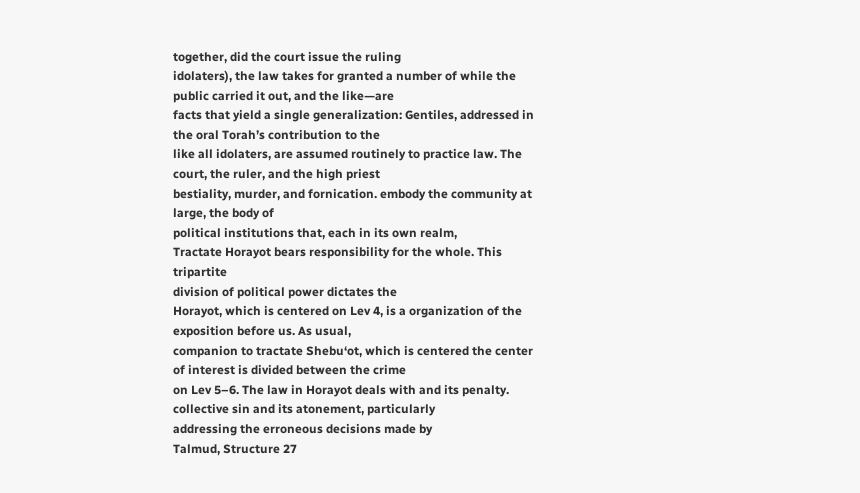together, did the court issue the ruling
idolaters), the law takes for granted a number of while the public carried it out, and the like—are
facts that yield a single generalization: Gentiles, addressed in the oral Torah’s contribution to the
like all idolaters, are assumed routinely to practice law. The court, the ruler, and the high priest
bestiality, murder, and fornication. embody the community at large, the body of
political institutions that, each in its own realm,
Tractate Horayot bears responsibility for the whole. This tripartite
division of political power dictates the
Horayot, which is centered on Lev 4, is a organization of the exposition before us. As usual,
companion to tractate Shebu‘ot, which is centered the center of interest is divided between the crime
on Lev 5–6. The law in Horayot deals with and its penalty.
collective sin and its atonement, particularly
addressing the erroneous decisions made by
Talmud, Structure 27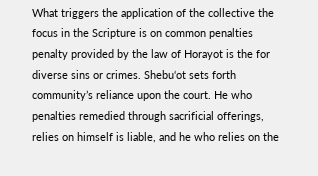What triggers the application of the collective the focus in the Scripture is on common penalties
penalty provided by the law of Horayot is the for diverse sins or crimes. Shebu‘ot sets forth
community’s reliance upon the court. He who penalties remedied through sacrificial offerings,
relies on himself is liable, and he who relies on the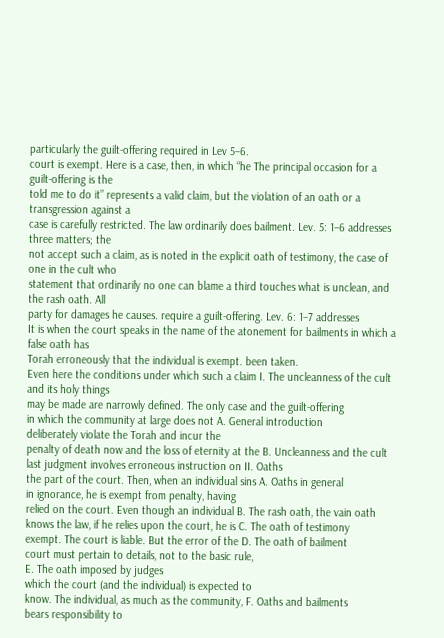particularly the guilt-offering required in Lev 5–6.
court is exempt. Here is a case, then, in which “he The principal occasion for a guilt-offering is the
told me to do it” represents a valid claim, but the violation of an oath or a transgression against a
case is carefully restricted. The law ordinarily does bailment. Lev. 5: 1–6 addresses three matters; the
not accept such a claim, as is noted in the explicit oath of testimony, the case of one in the cult who
statement that ordinarily no one can blame a third touches what is unclean, and the rash oath. All
party for damages he causes. require a guilt-offering. Lev. 6: 1–7 addresses
It is when the court speaks in the name of the atonement for bailments in which a false oath has
Torah erroneously that the individual is exempt. been taken.
Even here the conditions under which such a claim I. The uncleanness of the cult and its holy things
may be made are narrowly defined. The only case and the guilt-offering
in which the community at large does not A. General introduction
deliberately violate the Torah and incur the
penalty of death now and the loss of eternity at the B. Uncleanness and the cult
last judgment involves erroneous instruction on II. Oaths
the part of the court. Then, when an individual sins A. Oaths in general
in ignorance, he is exempt from penalty, having
relied on the court. Even though an individual B. The rash oath, the vain oath
knows the law, if he relies upon the court, he is C. The oath of testimony
exempt. The court is liable. But the error of the D. The oath of bailment
court must pertain to details, not to the basic rule,
E. The oath imposed by judges
which the court (and the individual) is expected to
know. The individual, as much as the community, F. Oaths and bailments
bears responsibility to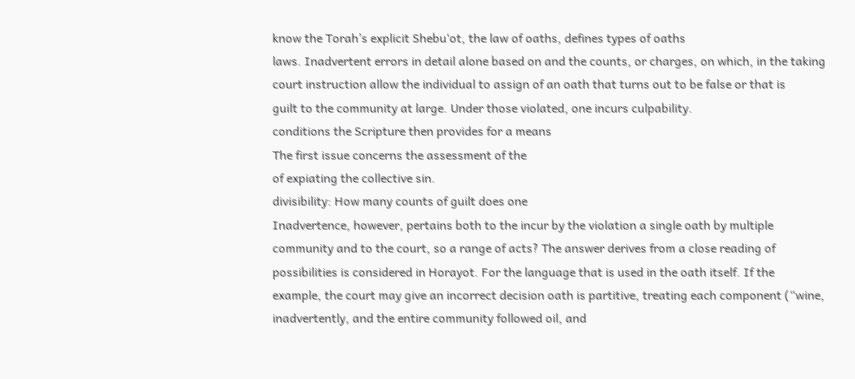know the Torah’s explicit Shebu‘ot, the law of oaths, defines types of oaths
laws. Inadvertent errors in detail alone based on and the counts, or charges, on which, in the taking
court instruction allow the individual to assign of an oath that turns out to be false or that is
guilt to the community at large. Under those violated, one incurs culpability.
conditions the Scripture then provides for a means
The first issue concerns the assessment of the
of expiating the collective sin.
divisibility: How many counts of guilt does one
Inadvertence, however, pertains both to the incur by the violation a single oath by multiple
community and to the court, so a range of acts? The answer derives from a close reading of
possibilities is considered in Horayot. For the language that is used in the oath itself. If the
example, the court may give an incorrect decision oath is partitive, treating each component (“wine,
inadvertently, and the entire community followed oil, and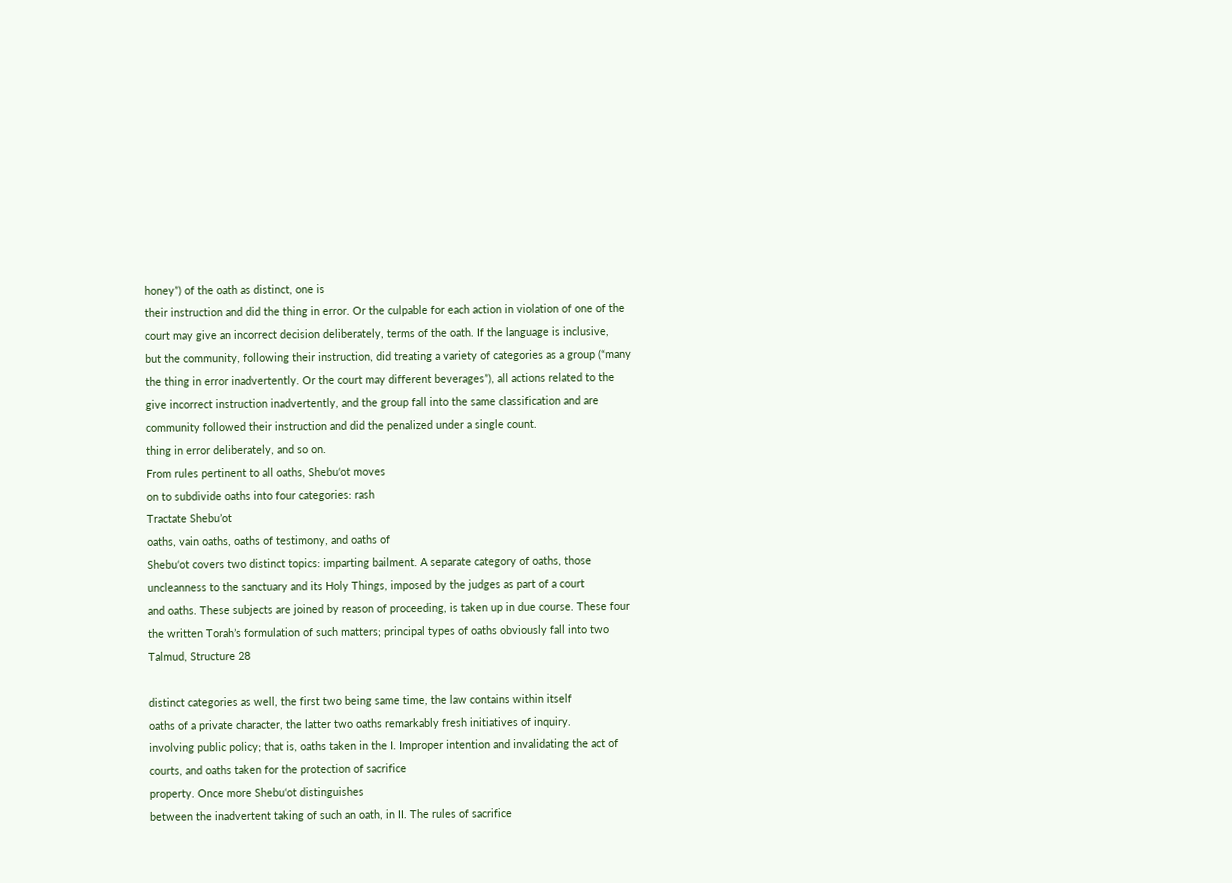honey”) of the oath as distinct, one is
their instruction and did the thing in error. Or the culpable for each action in violation of one of the
court may give an incorrect decision deliberately, terms of the oath. If the language is inclusive,
but the community, following their instruction, did treating a variety of categories as a group (“many
the thing in error inadvertently. Or the court may different beverages”), all actions related to the
give incorrect instruction inadvertently, and the group fall into the same classification and are
community followed their instruction and did the penalized under a single count.
thing in error deliberately, and so on.
From rules pertinent to all oaths, Shebu‘ot moves
on to subdivide oaths into four categories: rash
Tractate Shebu’ot
oaths, vain oaths, oaths of testimony, and oaths of
Shebu‘ot covers two distinct topics: imparting bailment. A separate category of oaths, those
uncleanness to the sanctuary and its Holy Things, imposed by the judges as part of a court
and oaths. These subjects are joined by reason of proceeding, is taken up in due course. These four
the written Torah’s formulation of such matters; principal types of oaths obviously fall into two
Talmud, Structure 28

distinct categories as well, the first two being same time, the law contains within itself
oaths of a private character, the latter two oaths remarkably fresh initiatives of inquiry.
involving public policy; that is, oaths taken in the I. Improper intention and invalidating the act of
courts, and oaths taken for the protection of sacrifice
property. Once more Shebu‘ot distinguishes
between the inadvertent taking of such an oath, in II. The rules of sacrifice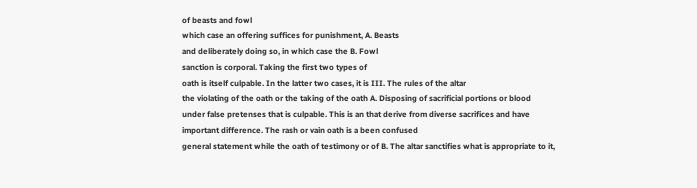of beasts and fowl
which case an offering suffices for punishment, A. Beasts
and deliberately doing so, in which case the B. Fowl
sanction is corporal. Taking the first two types of
oath is itself culpable. In the latter two cases, it is III. The rules of the altar
the violating of the oath or the taking of the oath A. Disposing of sacrificial portions or blood
under false pretenses that is culpable. This is an that derive from diverse sacrifices and have
important difference. The rash or vain oath is a been confused
general statement while the oath of testimony or of B. The altar sanctifies what is appropriate to it,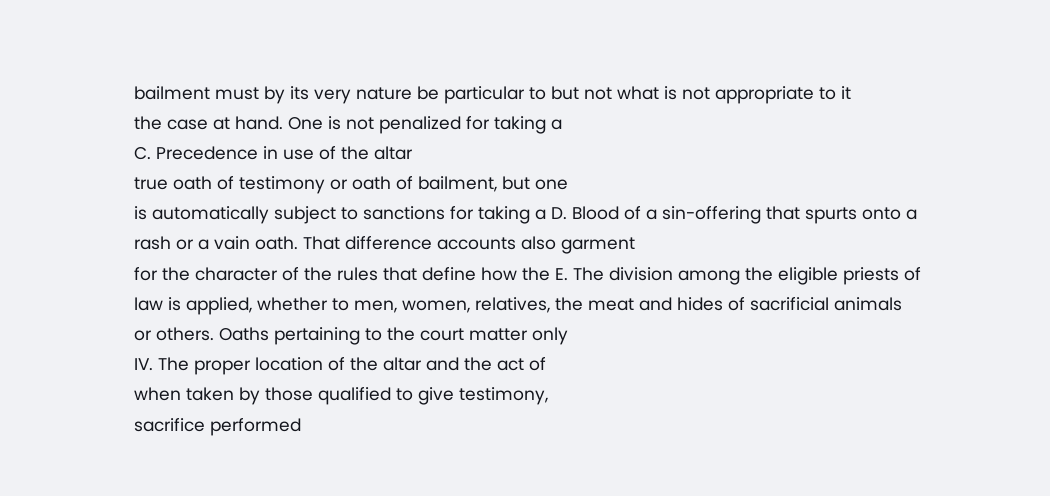bailment must by its very nature be particular to but not what is not appropriate to it
the case at hand. One is not penalized for taking a
C. Precedence in use of the altar
true oath of testimony or oath of bailment, but one
is automatically subject to sanctions for taking a D. Blood of a sin-offering that spurts onto a
rash or a vain oath. That difference accounts also garment
for the character of the rules that define how the E. The division among the eligible priests of
law is applied, whether to men, women, relatives, the meat and hides of sacrificial animals
or others. Oaths pertaining to the court matter only
IV. The proper location of the altar and the act of
when taken by those qualified to give testimony,
sacrifice performed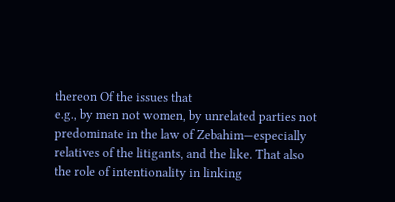thereon Of the issues that
e.g., by men not women, by unrelated parties not
predominate in the law of Zebahim—especially
relatives of the litigants, and the like. That also
the role of intentionality in linking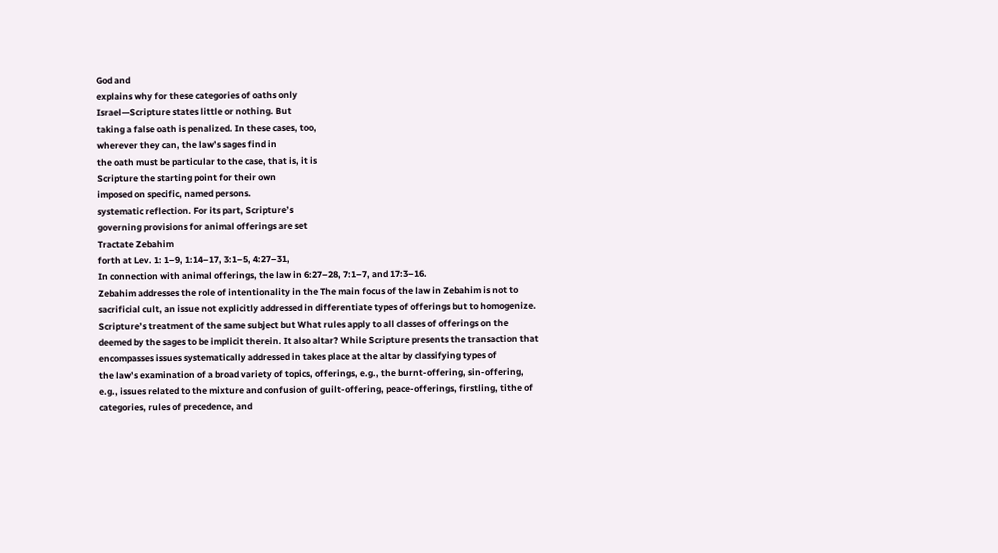God and
explains why for these categories of oaths only
Israel—Scripture states little or nothing. But
taking a false oath is penalized. In these cases, too,
wherever they can, the law’s sages find in
the oath must be particular to the case, that is, it is
Scripture the starting point for their own
imposed on specific, named persons.
systematic reflection. For its part, Scripture’s
governing provisions for animal offerings are set
Tractate Zebahim
forth at Lev. 1: 1–9, 1:14–17, 3:1–5, 4:27–31,
In connection with animal offerings, the law in 6:27–28, 7:1–7, and 17:3–16.
Zebahim addresses the role of intentionality in the The main focus of the law in Zebahim is not to
sacrificial cult, an issue not explicitly addressed in differentiate types of offerings but to homogenize.
Scripture’s treatment of the same subject but What rules apply to all classes of offerings on the
deemed by the sages to be implicit therein. It also altar? While Scripture presents the transaction that
encompasses issues systematically addressed in takes place at the altar by classifying types of
the law’s examination of a broad variety of topics, offerings, e.g., the burnt-offering, sin-offering,
e.g., issues related to the mixture and confusion of guilt-offering, peace-offerings, firstling, tithe of
categories, rules of precedence, and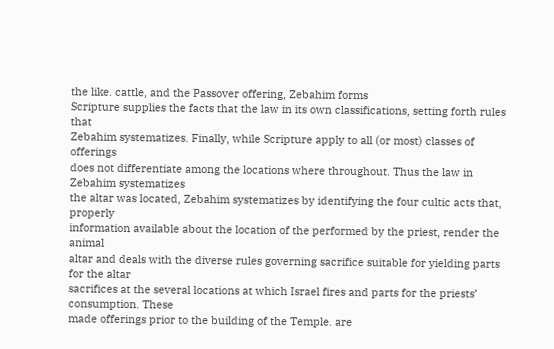the like. cattle, and the Passover offering, Zebahim forms
Scripture supplies the facts that the law in its own classifications, setting forth rules that
Zebahim systematizes. Finally, while Scripture apply to all (or most) classes of offerings
does not differentiate among the locations where throughout. Thus the law in Zebahim systematizes
the altar was located, Zebahim systematizes by identifying the four cultic acts that, properly
information available about the location of the performed by the priest, render the animal
altar and deals with the diverse rules governing sacrifice suitable for yielding parts for the altar
sacrifices at the several locations at which Israel fires and parts for the priests’ consumption. These
made offerings prior to the building of the Temple. are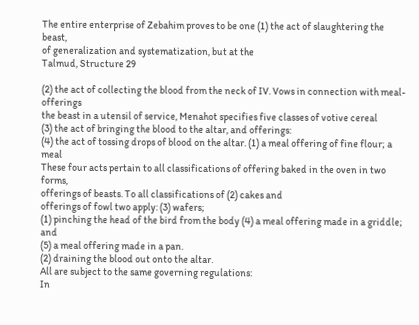The entire enterprise of Zebahim proves to be one (1) the act of slaughtering the beast,
of generalization and systematization, but at the
Talmud, Structure 29

(2) the act of collecting the blood from the neck of IV. Vows in connection with meal-offerings
the beast in a utensil of service, Menahot specifies five classes of votive cereal
(3) the act of bringing the blood to the altar, and offerings:
(4) the act of tossing drops of blood on the altar. (1) a meal offering of fine flour; a meal
These four acts pertain to all classifications of offering baked in the oven in two forms,
offerings of beasts. To all classifications of (2) cakes and
offerings of fowl two apply: (3) wafers;
(1) pinching the head of the bird from the body (4) a meal offering made in a griddle; and
(5) a meal offering made in a pan.
(2) draining the blood out onto the altar.
All are subject to the same governing regulations:
In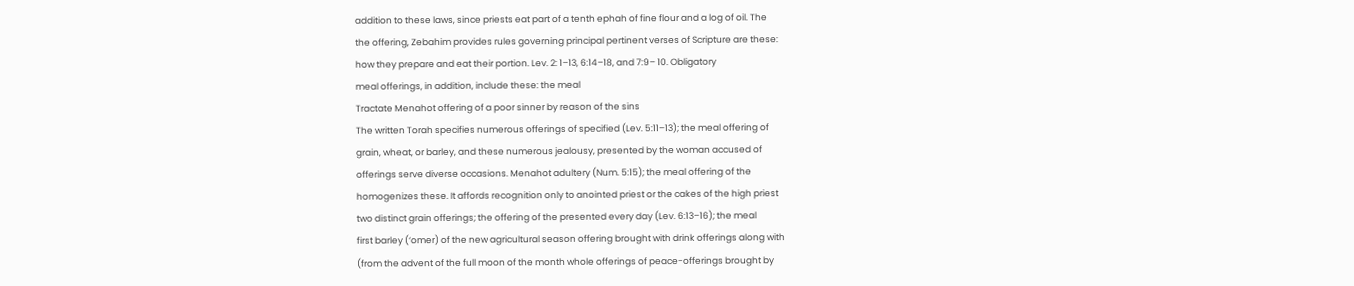addition to these laws, since priests eat part of a tenth ephah of fine flour and a log of oil. The
the offering, Zebahim provides rules governing principal pertinent verses of Scripture are these:
how they prepare and eat their portion. Lev. 2: 1–13, 6:14–18, and 7:9– 10. Obligatory
meal offerings, in addition, include these: the meal
Tractate Menahot offering of a poor sinner by reason of the sins
The written Torah specifies numerous offerings of specified (Lev. 5:11–13); the meal offering of
grain, wheat, or barley, and these numerous jealousy, presented by the woman accused of
offerings serve diverse occasions. Menahot adultery (Num. 5:15); the meal offering of the
homogenizes these. It affords recognition only to anointed priest or the cakes of the high priest
two distinct grain offerings; the offering of the presented every day (Lev. 6:13–16); the meal
first barley (‘omer) of the new agricultural season offering brought with drink offerings along with
(from the advent of the full moon of the month whole offerings of peace-offerings brought by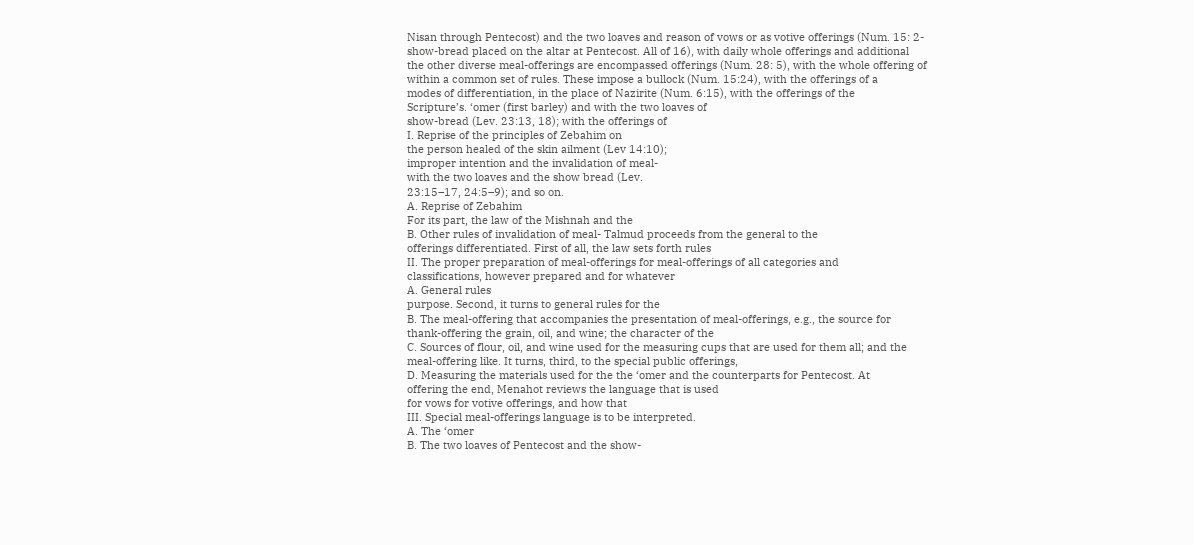Nisan through Pentecost) and the two loaves and reason of vows or as votive offerings (Num. 15: 2-
show-bread placed on the altar at Pentecost. All of 16), with daily whole offerings and additional
the other diverse meal-offerings are encompassed offerings (Num. 28: 5), with the whole offering of
within a common set of rules. These impose a bullock (Num. 15:24), with the offerings of a
modes of differentiation, in the place of Nazirite (Num. 6:15), with the offerings of the
Scripture’s. ‘omer (first barley) and with the two loaves of
show-bread (Lev. 23:13, 18); with the offerings of
I. Reprise of the principles of Zebahim on
the person healed of the skin ailment (Lev 14:10);
improper intention and the invalidation of meal-
with the two loaves and the show bread (Lev.
23:15–17, 24:5–9); and so on.
A. Reprise of Zebahim
For its part, the law of the Mishnah and the
B. Other rules of invalidation of meal- Talmud proceeds from the general to the
offerings differentiated. First of all, the law sets forth rules
II. The proper preparation of meal-offerings for meal-offerings of all categories and
classifications, however prepared and for whatever
A. General rules
purpose. Second, it turns to general rules for the
B. The meal-offering that accompanies the presentation of meal-offerings, e.g., the source for
thank-offering the grain, oil, and wine; the character of the
C. Sources of flour, oil, and wine used for the measuring cups that are used for them all; and the
meal-offering like. It turns, third, to the special public offerings,
D. Measuring the materials used for the the ‘omer and the counterparts for Pentecost. At
offering the end, Menahot reviews the language that is used
for vows for votive offerings, and how that
III. Special meal-offerings language is to be interpreted.
A. The ‘omer
B. The two loaves of Pentecost and the show-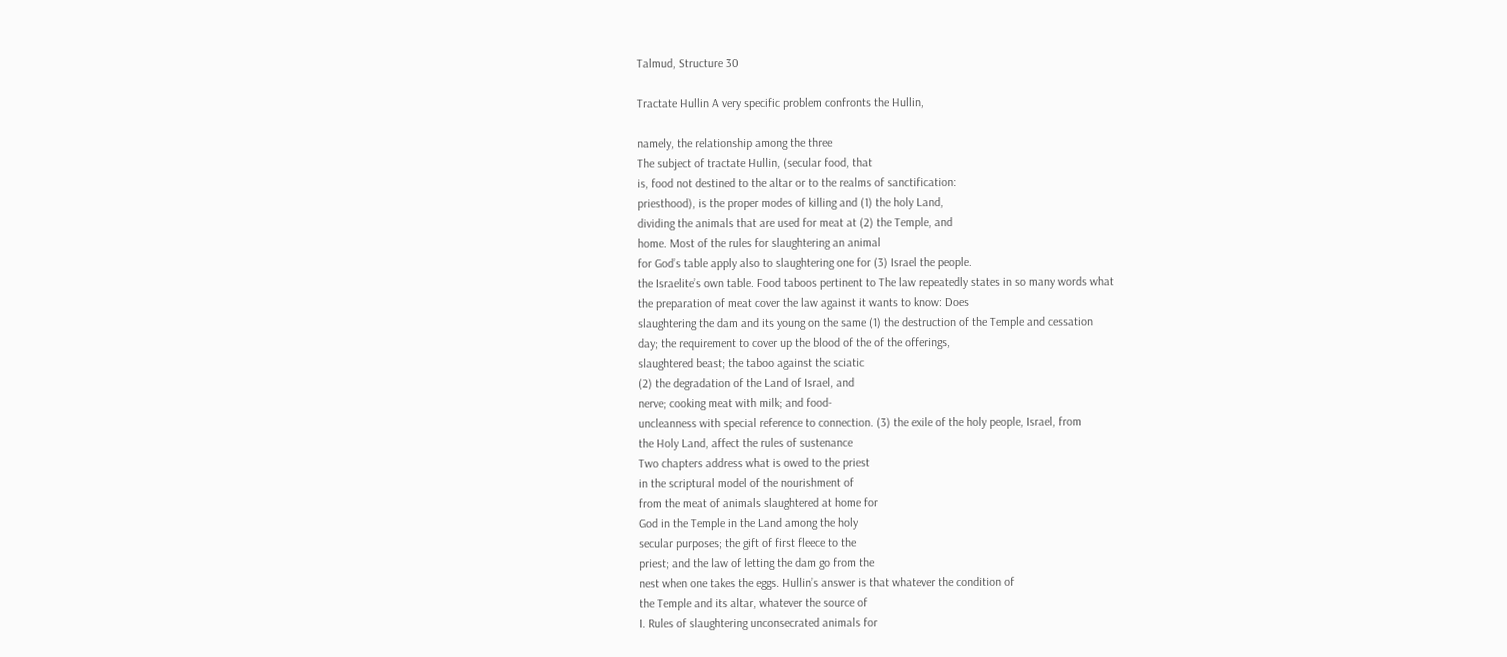Talmud, Structure 30

Tractate Hullin A very specific problem confronts the Hullin,

namely, the relationship among the three
The subject of tractate Hullin, (secular food, that
is, food not destined to the altar or to the realms of sanctification:
priesthood), is the proper modes of killing and (1) the holy Land,
dividing the animals that are used for meat at (2) the Temple, and
home. Most of the rules for slaughtering an animal
for God’s table apply also to slaughtering one for (3) Israel the people.
the Israelite’s own table. Food taboos pertinent to The law repeatedly states in so many words what
the preparation of meat cover the law against it wants to know: Does
slaughtering the dam and its young on the same (1) the destruction of the Temple and cessation
day; the requirement to cover up the blood of the of the offerings,
slaughtered beast; the taboo against the sciatic
(2) the degradation of the Land of Israel, and
nerve; cooking meat with milk; and food-
uncleanness with special reference to connection. (3) the exile of the holy people, Israel, from
the Holy Land, affect the rules of sustenance
Two chapters address what is owed to the priest
in the scriptural model of the nourishment of
from the meat of animals slaughtered at home for
God in the Temple in the Land among the holy
secular purposes; the gift of first fleece to the
priest; and the law of letting the dam go from the
nest when one takes the eggs. Hullin’s answer is that whatever the condition of
the Temple and its altar, whatever the source of
I. Rules of slaughtering unconsecrated animals for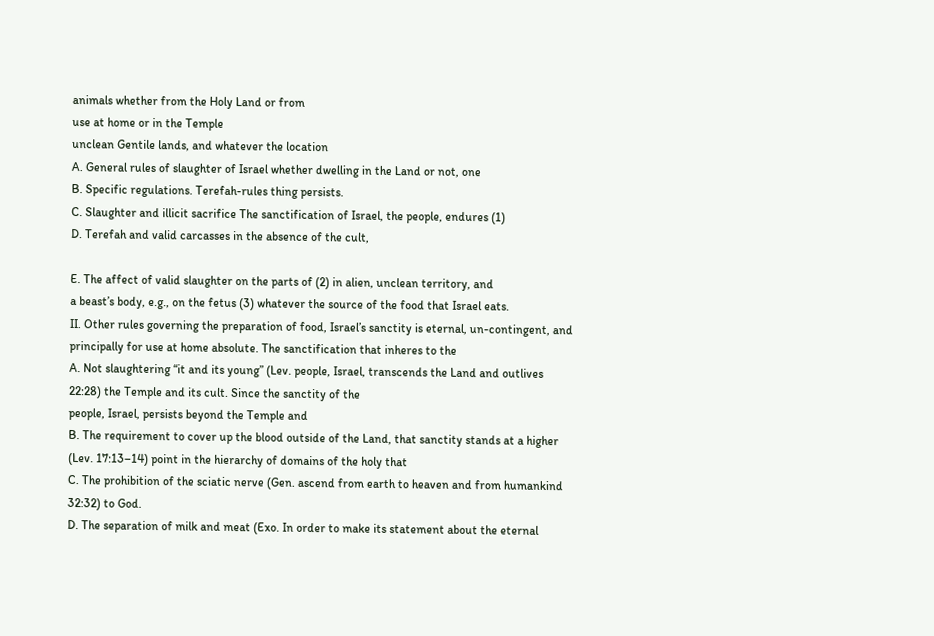animals whether from the Holy Land or from
use at home or in the Temple
unclean Gentile lands, and whatever the location
A. General rules of slaughter of Israel whether dwelling in the Land or not, one
B. Specific regulations. Terefah-rules thing persists.
C. Slaughter and illicit sacrifice The sanctification of Israel, the people, endures (1)
D. Terefah and valid carcasses in the absence of the cult,

E. The affect of valid slaughter on the parts of (2) in alien, unclean territory, and
a beast’s body, e.g., on the fetus (3) whatever the source of the food that Israel eats.
II. Other rules governing the preparation of food, Israel’s sanctity is eternal, un-contingent, and
principally for use at home absolute. The sanctification that inheres to the
A. Not slaughtering “it and its young” (Lev. people, Israel, transcends the Land and outlives
22:28) the Temple and its cult. Since the sanctity of the
people, Israel, persists beyond the Temple and
B. The requirement to cover up the blood outside of the Land, that sanctity stands at a higher
(Lev. 17:13–14) point in the hierarchy of domains of the holy that
C. The prohibition of the sciatic nerve (Gen. ascend from earth to heaven and from humankind
32:32) to God.
D. The separation of milk and meat (Exo. In order to make its statement about the eternal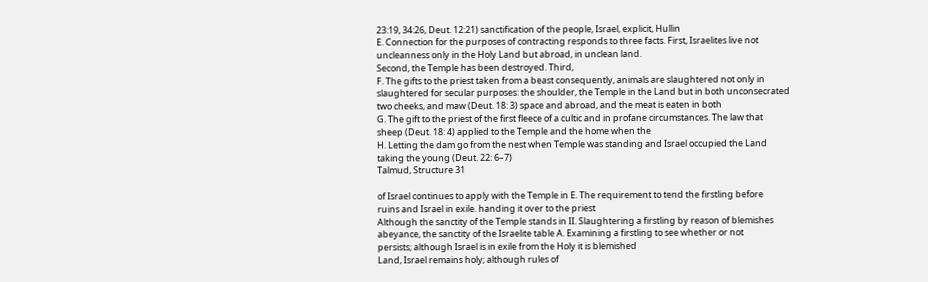23:19, 34:26, Deut. 12:21) sanctification of the people, Israel, explicit, Hullin
E. Connection for the purposes of contracting responds to three facts. First, Israelites live not
uncleanness only in the Holy Land but abroad, in unclean land.
Second, the Temple has been destroyed. Third,
F. The gifts to the priest taken from a beast consequently, animals are slaughtered not only in
slaughtered for secular purposes: the shoulder, the Temple in the Land but in both unconsecrated
two cheeks, and maw (Deut. 18: 3) space and abroad, and the meat is eaten in both
G. The gift to the priest of the first fleece of a cultic and in profane circumstances. The law that
sheep (Deut. 18: 4) applied to the Temple and the home when the
H. Letting the dam go from the nest when Temple was standing and Israel occupied the Land
taking the young (Deut. 22: 6–7)
Talmud, Structure 31

of Israel continues to apply with the Temple in E. The requirement to tend the firstling before
ruins and Israel in exile. handing it over to the priest
Although the sanctity of the Temple stands in II. Slaughtering a firstling by reason of blemishes
abeyance, the sanctity of the Israelite table A. Examining a firstling to see whether or not
persists; although Israel is in exile from the Holy it is blemished
Land, Israel remains holy; although rules of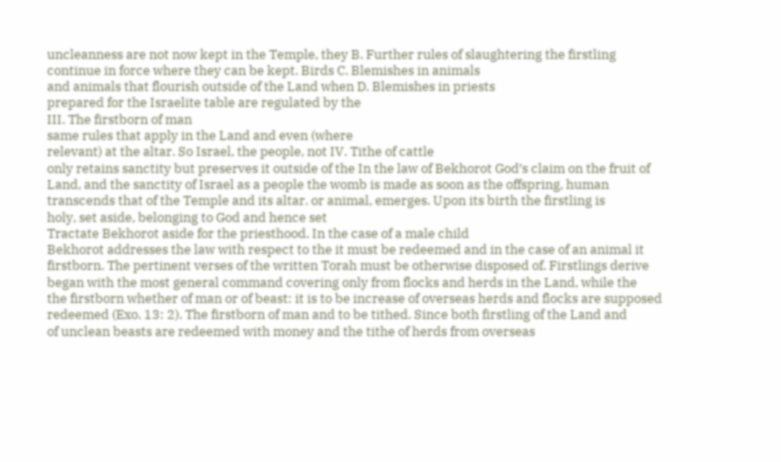uncleanness are not now kept in the Temple, they B. Further rules of slaughtering the firstling
continue in force where they can be kept. Birds C. Blemishes in animals
and animals that flourish outside of the Land when D. Blemishes in priests
prepared for the Israelite table are regulated by the
III. The firstborn of man
same rules that apply in the Land and even (where
relevant) at the altar. So Israel, the people, not IV. Tithe of cattle
only retains sanctity but preserves it outside of the In the law of Bekhorot God’s claim on the fruit of
Land, and the sanctity of Israel as a people the womb is made as soon as the offspring, human
transcends that of the Temple and its altar. or animal, emerges. Upon its birth the firstling is
holy, set aside, belonging to God and hence set
Tractate Bekhorot aside for the priesthood. In the case of a male child
Bekhorot addresses the law with respect to the it must be redeemed and in the case of an animal it
firstborn. The pertinent verses of the written Torah must be otherwise disposed of. Firstlings derive
began with the most general command covering only from flocks and herds in the Land, while the
the firstborn whether of man or of beast: it is to be increase of overseas herds and flocks are supposed
redeemed (Exo. 13: 2). The firstborn of man and to be tithed. Since both firstling of the Land and
of unclean beasts are redeemed with money and the tithe of herds from overseas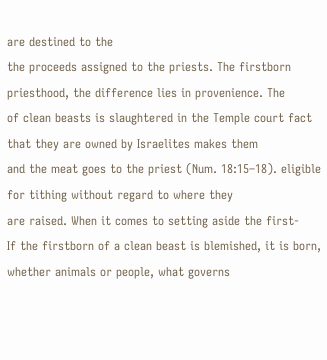are destined to the
the proceeds assigned to the priests. The firstborn priesthood, the difference lies in provenience. The
of clean beasts is slaughtered in the Temple court fact that they are owned by Israelites makes them
and the meat goes to the priest (Num. 18:15–18). eligible for tithing without regard to where they
are raised. When it comes to setting aside the first-
If the firstborn of a clean beast is blemished, it is born, whether animals or people, what governs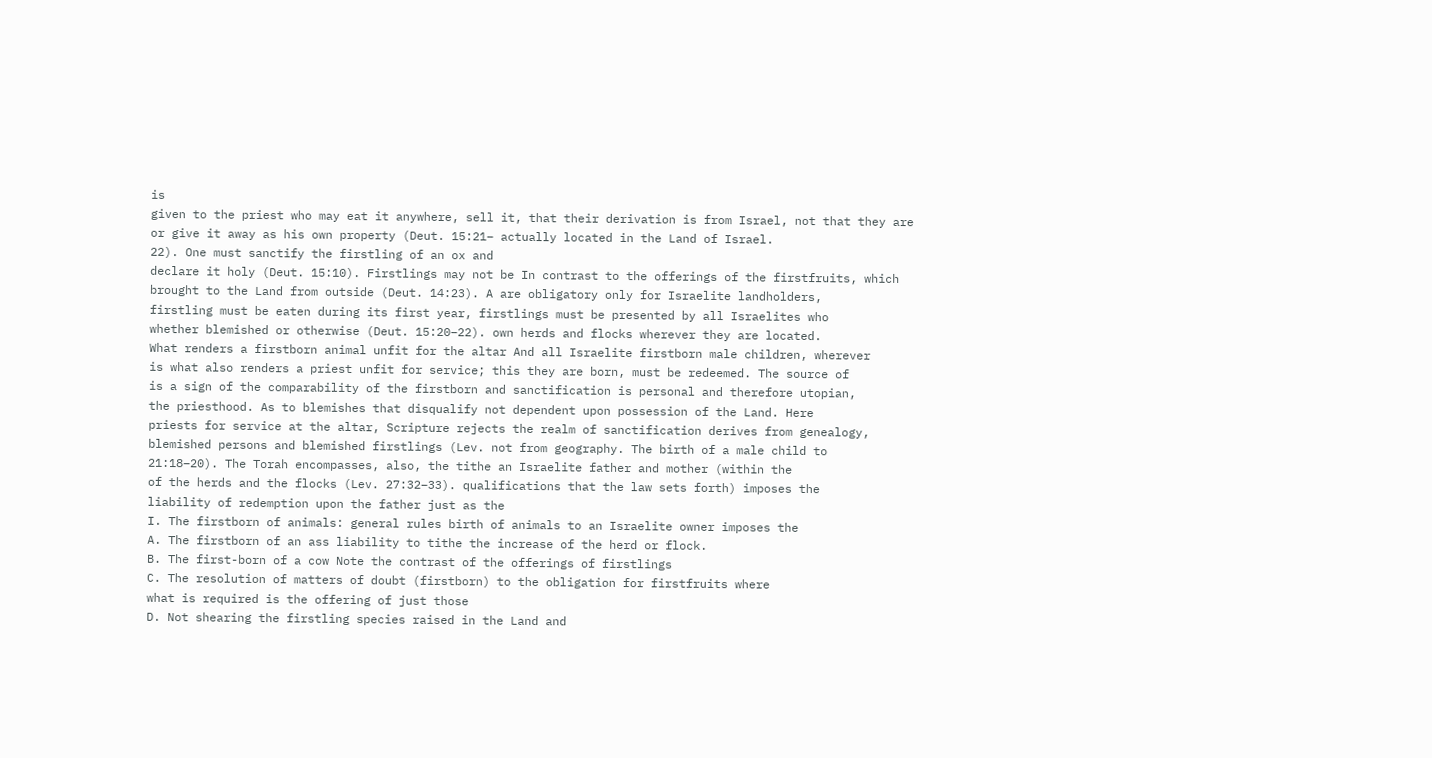is
given to the priest who may eat it anywhere, sell it, that their derivation is from Israel, not that they are
or give it away as his own property (Deut. 15:21– actually located in the Land of Israel.
22). One must sanctify the firstling of an ox and
declare it holy (Deut. 15:10). Firstlings may not be In contrast to the offerings of the firstfruits, which
brought to the Land from outside (Deut. 14:23). A are obligatory only for Israelite landholders,
firstling must be eaten during its first year, firstlings must be presented by all Israelites who
whether blemished or otherwise (Deut. 15:20–22). own herds and flocks wherever they are located.
What renders a firstborn animal unfit for the altar And all Israelite firstborn male children, wherever
is what also renders a priest unfit for service; this they are born, must be redeemed. The source of
is a sign of the comparability of the firstborn and sanctification is personal and therefore utopian,
the priesthood. As to blemishes that disqualify not dependent upon possession of the Land. Here
priests for service at the altar, Scripture rejects the realm of sanctification derives from genealogy,
blemished persons and blemished firstlings (Lev. not from geography. The birth of a male child to
21:18–20). The Torah encompasses, also, the tithe an Israelite father and mother (within the
of the herds and the flocks (Lev. 27:32–33). qualifications that the law sets forth) imposes the
liability of redemption upon the father just as the
I. The firstborn of animals: general rules birth of animals to an Israelite owner imposes the
A. The firstborn of an ass liability to tithe the increase of the herd or flock.
B. The first-born of a cow Note the contrast of the offerings of firstlings
C. The resolution of matters of doubt (firstborn) to the obligation for firstfruits where
what is required is the offering of just those
D. Not shearing the firstling species raised in the Land and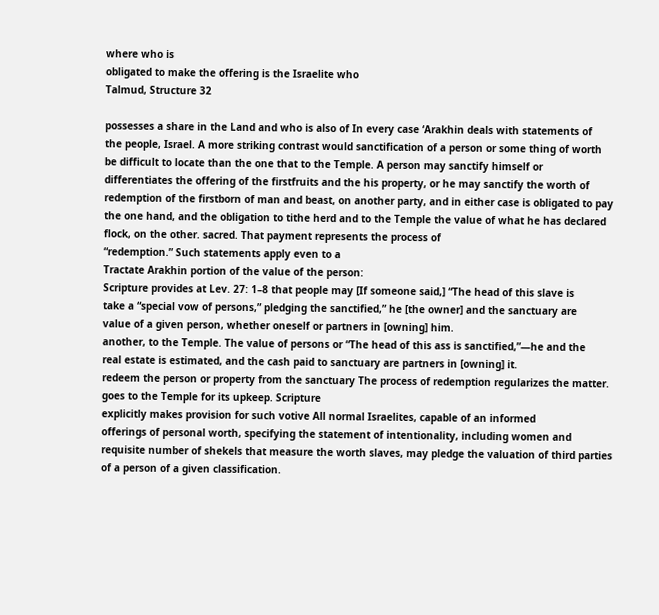where who is
obligated to make the offering is the Israelite who
Talmud, Structure 32

possesses a share in the Land and who is also of In every case ‘Arakhin deals with statements of
the people, Israel. A more striking contrast would sanctification of a person or some thing of worth
be difficult to locate than the one that to the Temple. A person may sanctify himself or
differentiates the offering of the firstfruits and the his property, or he may sanctify the worth of
redemption of the firstborn of man and beast, on another party, and in either case is obligated to pay
the one hand, and the obligation to tithe herd and to the Temple the value of what he has declared
flock, on the other. sacred. That payment represents the process of
“redemption.” Such statements apply even to a
Tractate Arakhin portion of the value of the person:
Scripture provides at Lev. 27: 1–8 that people may [If someone said,] “The head of this slave is
take a “special vow of persons,” pledging the sanctified,” he [the owner] and the sanctuary are
value of a given person, whether oneself or partners in [owning] him.
another, to the Temple. The value of persons or “The head of this ass is sanctified,”—he and the
real estate is estimated, and the cash paid to sanctuary are partners in [owning] it.
redeem the person or property from the sanctuary The process of redemption regularizes the matter.
goes to the Temple for its upkeep. Scripture
explicitly makes provision for such votive All normal Israelites, capable of an informed
offerings of personal worth, specifying the statement of intentionality, including women and
requisite number of shekels that measure the worth slaves, may pledge the valuation of third parties
of a person of a given classification.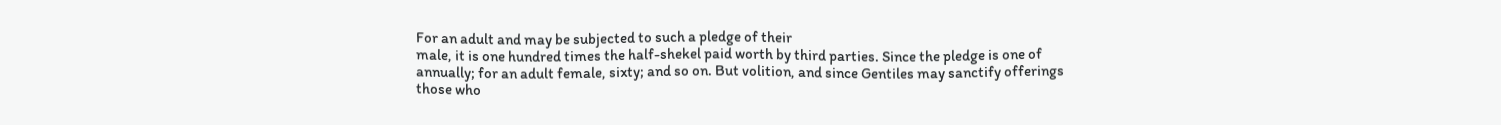For an adult and may be subjected to such a pledge of their
male, it is one hundred times the half-shekel paid worth by third parties. Since the pledge is one of
annually; for an adult female, sixty; and so on. But volition, and since Gentiles may sanctify offerings
those who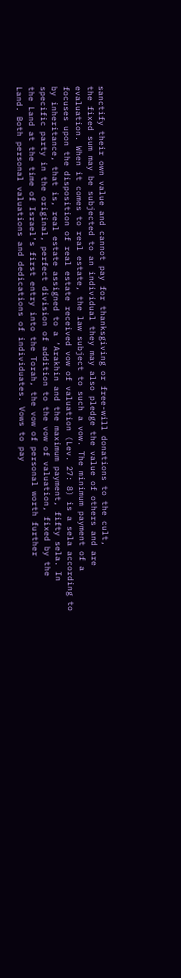sanctify their own value and cannot pay for thanksgiving or free-will donations to the cult,
the fixed sum may be subjected to an individual they may also pledge the value of others and are
evaluation. When it comes to real estate, the law subject to such a vow. The minimum payment of a
focuses upon the disposition of real estate received vow of valuation (Lev. 27: 8) is a sela according to
by inheritance, that is, real estate assigned to a ‘Arakhin and the maximum payment, fifty sela. In
specific party in the original, perfect division of addition to the vow of valuation, fixed by the
the Land at the time of Israel’s first entry into the Torah, the vow of personal worth further
Land. Both personal valuations and dedications of individuates. Vows to pay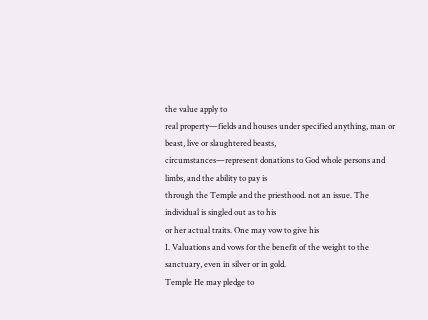the value apply to
real property—fields and houses under specified anything, man or beast, live or slaughtered beasts,
circumstances—represent donations to God whole persons and limbs, and the ability to pay is
through the Temple and the priesthood. not an issue. The individual is singled out as to his
or her actual traits. One may vow to give his
I. Valuations and vows for the benefit of the weight to the sanctuary, even in silver or in gold.
Temple He may pledge to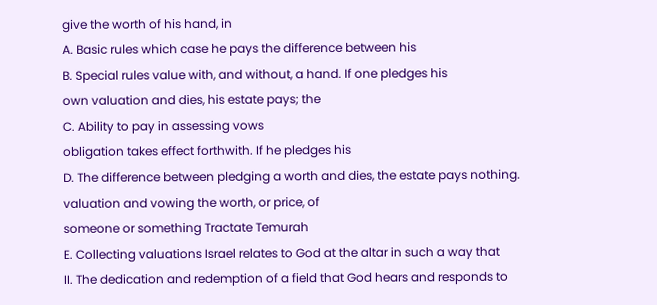give the worth of his hand, in
A. Basic rules which case he pays the difference between his
B. Special rules value with, and without, a hand. If one pledges his
own valuation and dies, his estate pays; the
C. Ability to pay in assessing vows
obligation takes effect forthwith. If he pledges his
D. The difference between pledging a worth and dies, the estate pays nothing.
valuation and vowing the worth, or price, of
someone or something Tractate Temurah
E. Collecting valuations Israel relates to God at the altar in such a way that
II. The dedication and redemption of a field that God hears and responds to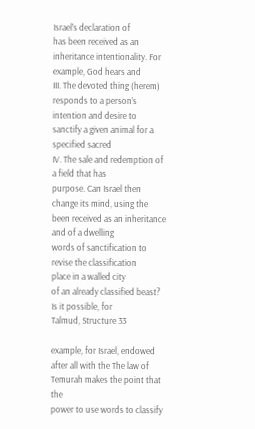Israel’s declaration of
has been received as an inheritance intentionality. For example, God hears and
III. The devoted thing (herem) responds to a person’s intention and desire to
sanctify a given animal for a specified sacred
IV. The sale and redemption of a field that has
purpose. Can Israel then change its mind, using the
been received as an inheritance and of a dwelling
words of sanctification to revise the classification
place in a walled city
of an already classified beast? Is it possible, for
Talmud, Structure 33

example, for Israel, endowed after all with the The law of Temurah makes the point that the
power to use words to classify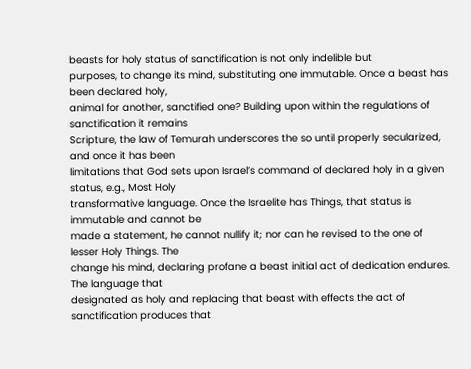beasts for holy status of sanctification is not only indelible but
purposes, to change its mind, substituting one immutable. Once a beast has been declared holy,
animal for another, sanctified one? Building upon within the regulations of sanctification it remains
Scripture, the law of Temurah underscores the so until properly secularized, and once it has been
limitations that God sets upon Israel’s command of declared holy in a given status, e.g., Most Holy
transformative language. Once the Israelite has Things, that status is immutable and cannot be
made a statement, he cannot nullify it; nor can he revised to the one of lesser Holy Things. The
change his mind, declaring profane a beast initial act of dedication endures. The language that
designated as holy and replacing that beast with effects the act of sanctification produces that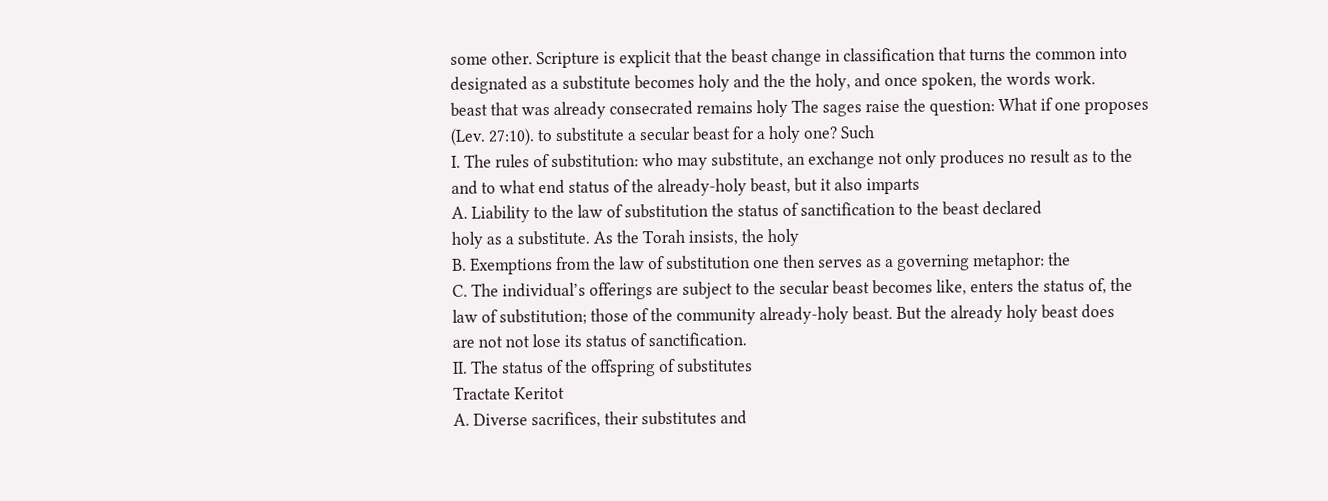some other. Scripture is explicit that the beast change in classification that turns the common into
designated as a substitute becomes holy and the the holy, and once spoken, the words work.
beast that was already consecrated remains holy The sages raise the question: What if one proposes
(Lev. 27:10). to substitute a secular beast for a holy one? Such
I. The rules of substitution: who may substitute, an exchange not only produces no result as to the
and to what end status of the already-holy beast, but it also imparts
A. Liability to the law of substitution the status of sanctification to the beast declared
holy as a substitute. As the Torah insists, the holy
B. Exemptions from the law of substitution one then serves as a governing metaphor: the
C. The individual’s offerings are subject to the secular beast becomes like, enters the status of, the
law of substitution; those of the community already-holy beast. But the already holy beast does
are not not lose its status of sanctification.
II. The status of the offspring of substitutes
Tractate Keritot
A. Diverse sacrifices, their substitutes and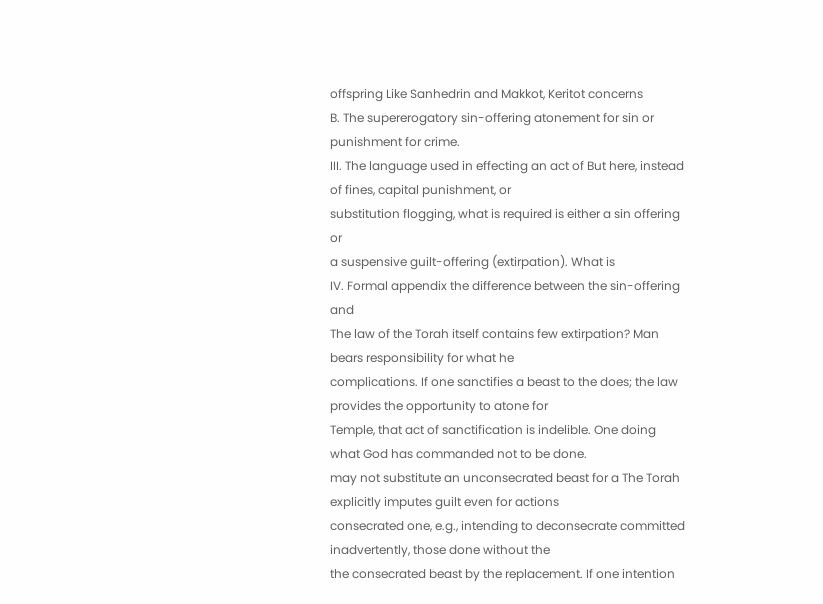offspring Like Sanhedrin and Makkot, Keritot concerns
B. The supererogatory sin-offering atonement for sin or punishment for crime.
III. The language used in effecting an act of But here, instead of fines, capital punishment, or
substitution flogging, what is required is either a sin offering or
a suspensive guilt-offering (extirpation). What is
IV. Formal appendix the difference between the sin-offering and
The law of the Torah itself contains few extirpation? Man bears responsibility for what he
complications. If one sanctifies a beast to the does; the law provides the opportunity to atone for
Temple, that act of sanctification is indelible. One doing what God has commanded not to be done.
may not substitute an unconsecrated beast for a The Torah explicitly imputes guilt even for actions
consecrated one, e.g., intending to deconsecrate committed inadvertently, those done without the
the consecrated beast by the replacement. If one intention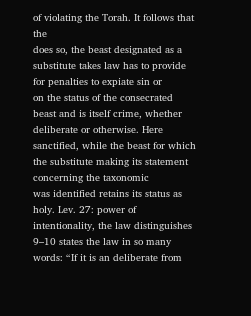of violating the Torah. It follows that the
does so, the beast designated as a substitute takes law has to provide for penalties to expiate sin or
on the status of the consecrated beast and is itself crime, whether deliberate or otherwise. Here
sanctified, while the beast for which the substitute making its statement concerning the taxonomic
was identified retains its status as holy. Lev. 27: power of intentionality, the law distinguishes
9–10 states the law in so many words: “If it is an deliberate from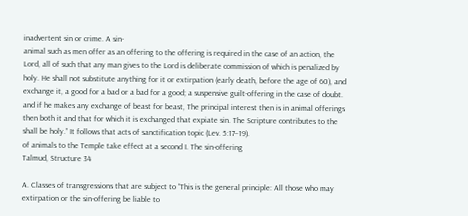inadvertent sin or crime. A sin-
animal such as men offer as an offering to the offering is required in the case of an action, the
Lord, all of such that any man gives to the Lord is deliberate commission of which is penalized by
holy. He shall not substitute anything for it or extirpation (early death, before the age of 60), and
exchange it, a good for a bad or a bad for a good; a suspensive guilt-offering in the case of doubt.
and if he makes any exchange of beast for beast, The principal interest then is in animal offerings
then both it and that for which it is exchanged that expiate sin. The Scripture contributes to the
shall be holy.” It follows that acts of sanctification topic (Lev. 5:17–19).
of animals to the Temple take effect at a second I. The sin-offering
Talmud, Structure 34

A. Classes of transgressions that are subject to “This is the general principle: All those who may
extirpation or the sin-offering be liable to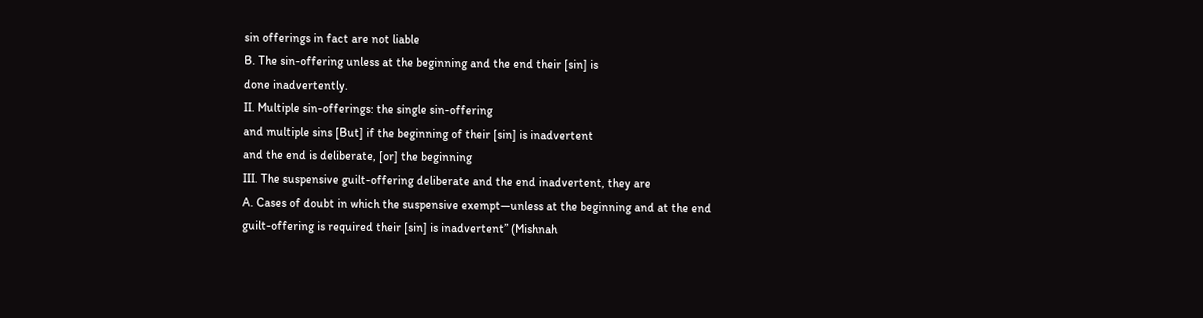sin offerings in fact are not liable
B. The sin-offering unless at the beginning and the end their [sin] is
done inadvertently.
II. Multiple sin-offerings: the single sin-offering
and multiple sins [But] if the beginning of their [sin] is inadvertent
and the end is deliberate, [or] the beginning
III. The suspensive guilt-offering deliberate and the end inadvertent, they are
A. Cases of doubt in which the suspensive exempt—unless at the beginning and at the end
guilt-offering is required their [sin] is inadvertent” (Mishnah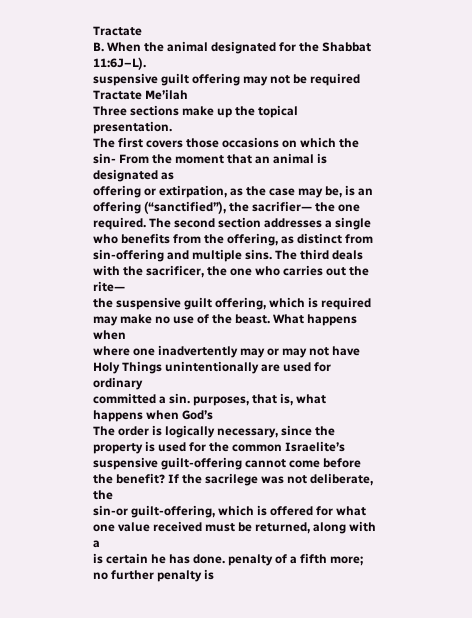Tractate
B. When the animal designated for the Shabbat 11:6J–L).
suspensive guilt offering may not be required
Tractate Me’ilah
Three sections make up the topical presentation.
The first covers those occasions on which the sin- From the moment that an animal is designated as
offering or extirpation, as the case may be, is an offering (“sanctified”), the sacrifier— the one
required. The second section addresses a single who benefits from the offering, as distinct from
sin-offering and multiple sins. The third deals with the sacrificer, the one who carries out the rite—
the suspensive guilt offering, which is required may make no use of the beast. What happens when
where one inadvertently may or may not have Holy Things unintentionally are used for ordinary
committed a sin. purposes, that is, what happens when God’s
The order is logically necessary, since the property is used for the common Israelite’s
suspensive guilt-offering cannot come before the benefit? If the sacrilege was not deliberate, the
sin-or guilt-offering, which is offered for what one value received must be returned, along with a
is certain he has done. penalty of a fifth more; no further penalty is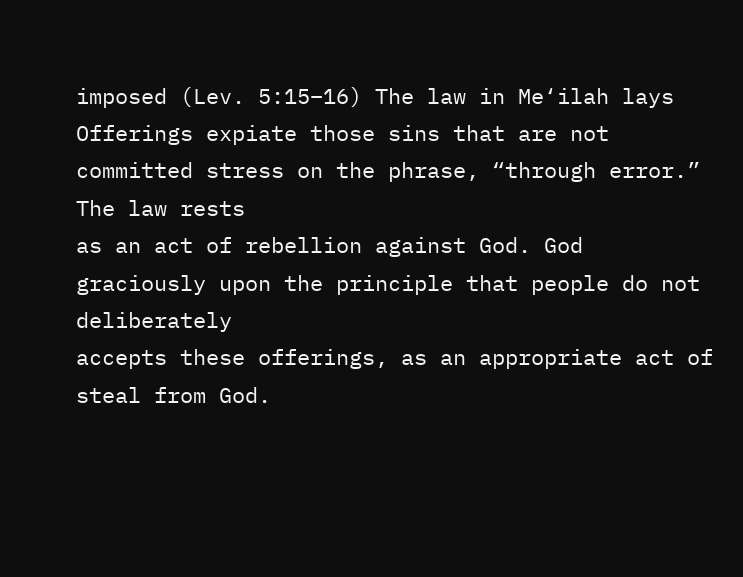imposed (Lev. 5:15–16) The law in Me‘ilah lays
Offerings expiate those sins that are not committed stress on the phrase, “through error.” The law rests
as an act of rebellion against God. God graciously upon the principle that people do not deliberately
accepts these offerings, as an appropriate act of steal from God.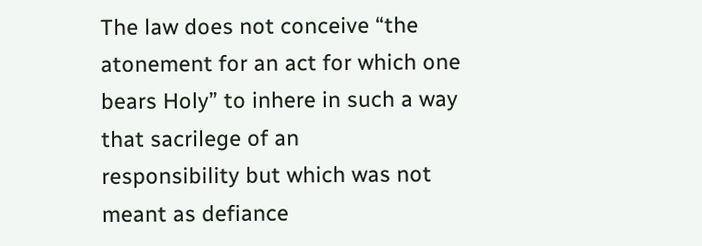The law does not conceive “the
atonement for an act for which one bears Holy” to inhere in such a way that sacrilege of an
responsibility but which was not meant as defiance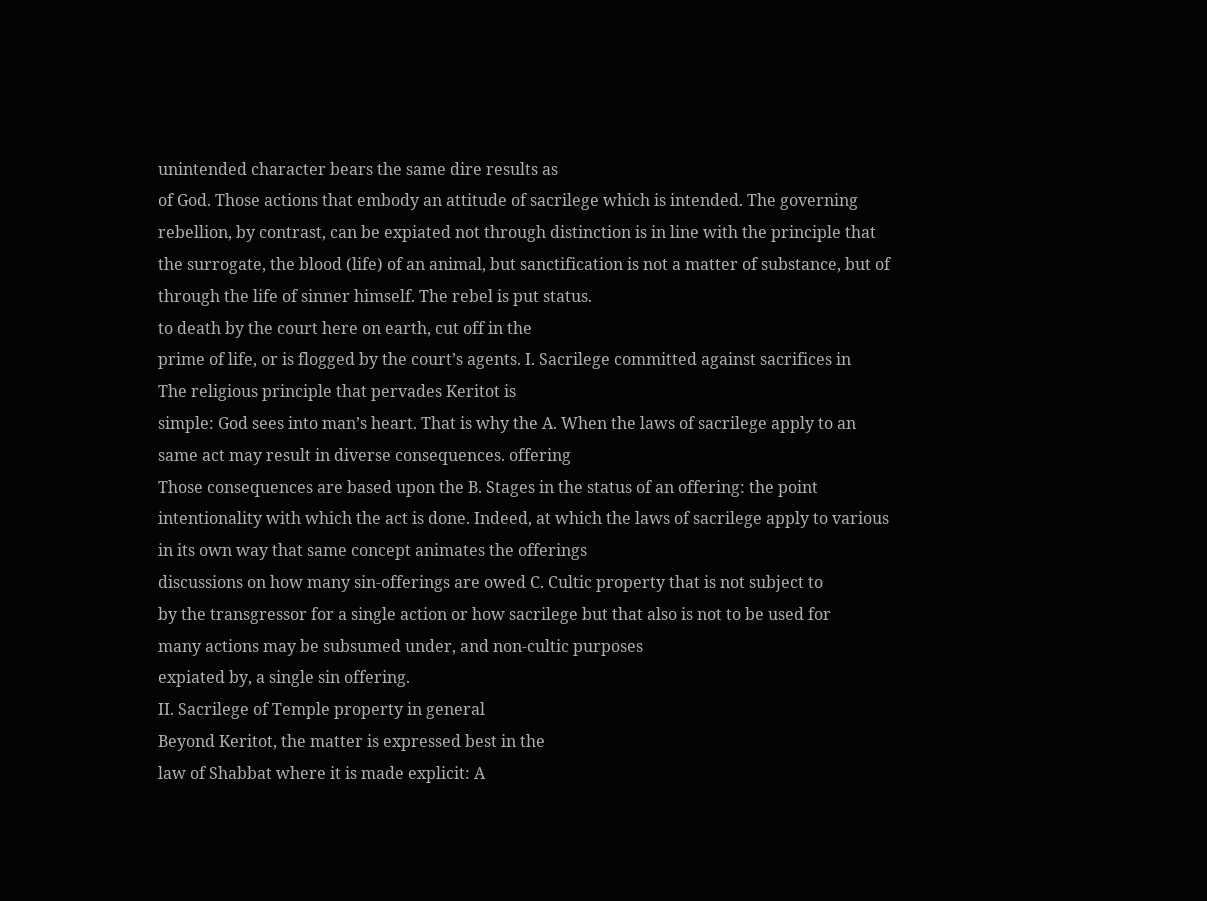unintended character bears the same dire results as
of God. Those actions that embody an attitude of sacrilege which is intended. The governing
rebellion, by contrast, can be expiated not through distinction is in line with the principle that
the surrogate, the blood (life) of an animal, but sanctification is not a matter of substance, but of
through the life of sinner himself. The rebel is put status.
to death by the court here on earth, cut off in the
prime of life, or is flogged by the court’s agents. I. Sacrilege committed against sacrifices in
The religious principle that pervades Keritot is
simple: God sees into man’s heart. That is why the A. When the laws of sacrilege apply to an
same act may result in diverse consequences. offering
Those consequences are based upon the B. Stages in the status of an offering: the point
intentionality with which the act is done. Indeed, at which the laws of sacrilege apply to various
in its own way that same concept animates the offerings
discussions on how many sin-offerings are owed C. Cultic property that is not subject to
by the transgressor for a single action or how sacrilege but that also is not to be used for
many actions may be subsumed under, and non-cultic purposes
expiated by, a single sin offering.
II. Sacrilege of Temple property in general
Beyond Keritot, the matter is expressed best in the
law of Shabbat where it is made explicit: A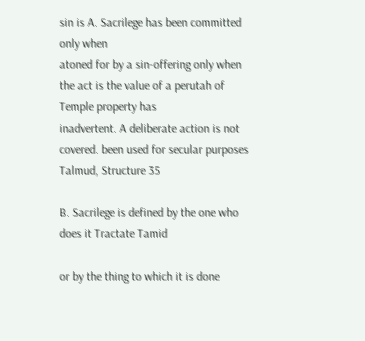sin is A. Sacrilege has been committed only when
atoned for by a sin-offering only when the act is the value of a perutah of Temple property has
inadvertent. A deliberate action is not covered. been used for secular purposes
Talmud, Structure 35

B. Sacrilege is defined by the one who does it Tractate Tamid

or by the thing to which it is done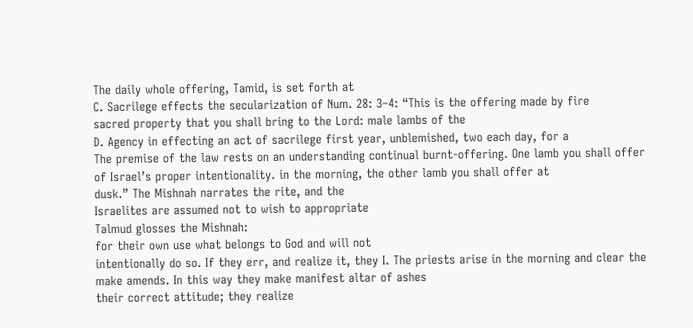The daily whole offering, Tamid, is set forth at
C. Sacrilege effects the secularization of Num. 28: 3–4: “This is the offering made by fire
sacred property that you shall bring to the Lord: male lambs of the
D. Agency in effecting an act of sacrilege first year, unblemished, two each day, for a
The premise of the law rests on an understanding continual burnt-offering. One lamb you shall offer
of Israel’s proper intentionality. in the morning, the other lamb you shall offer at
dusk.” The Mishnah narrates the rite, and the
Israelites are assumed not to wish to appropriate
Talmud glosses the Mishnah:
for their own use what belongs to God and will not
intentionally do so. If they err, and realize it, they I. The priests arise in the morning and clear the
make amends. In this way they make manifest altar of ashes
their correct attitude; they realize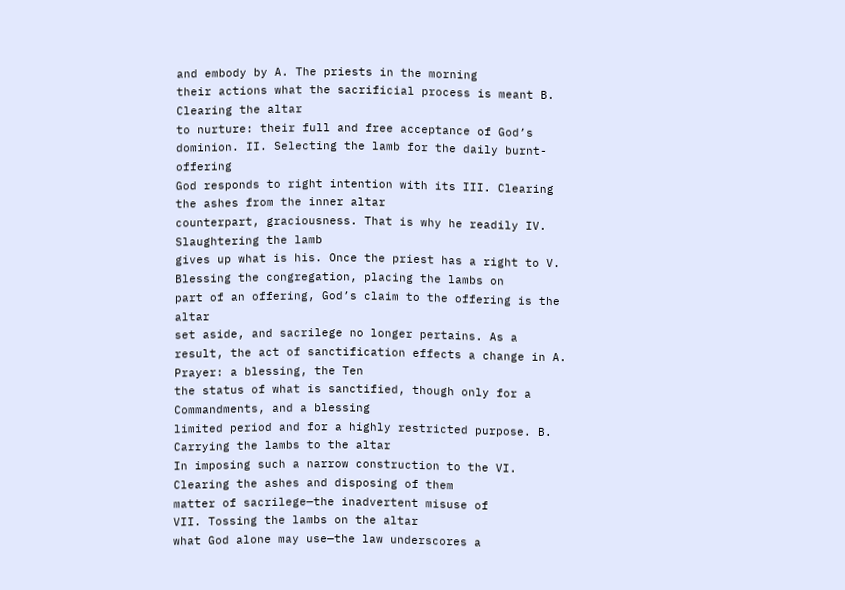and embody by A. The priests in the morning
their actions what the sacrificial process is meant B. Clearing the altar
to nurture: their full and free acceptance of God’s
dominion. II. Selecting the lamb for the daily burnt-offering
God responds to right intention with its III. Clearing the ashes from the inner altar
counterpart, graciousness. That is why he readily IV. Slaughtering the lamb
gives up what is his. Once the priest has a right to V. Blessing the congregation, placing the lambs on
part of an offering, God’s claim to the offering is the altar
set aside, and sacrilege no longer pertains. As a
result, the act of sanctification effects a change in A. Prayer: a blessing, the Ten
the status of what is sanctified, though only for a Commandments, and a blessing
limited period and for a highly restricted purpose. B. Carrying the lambs to the altar
In imposing such a narrow construction to the VI. Clearing the ashes and disposing of them
matter of sacrilege—the inadvertent misuse of
VII. Tossing the lambs on the altar
what God alone may use—the law underscores a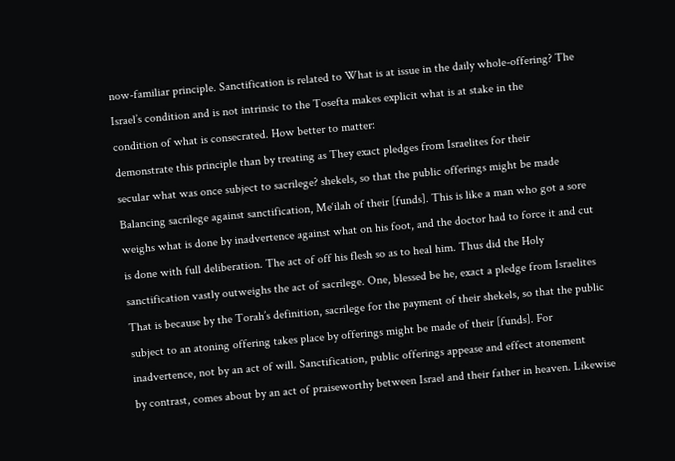now-familiar principle. Sanctification is related to What is at issue in the daily whole-offering? The
Israel’s condition and is not intrinsic to the Tosefta makes explicit what is at stake in the
condition of what is consecrated. How better to matter:
demonstrate this principle than by treating as They exact pledges from Israelites for their
secular what was once subject to sacrilege? shekels, so that the public offerings might be made
Balancing sacrilege against sanctification, Me‘ilah of their [funds]. This is like a man who got a sore
weighs what is done by inadvertence against what on his foot, and the doctor had to force it and cut
is done with full deliberation. The act of off his flesh so as to heal him. Thus did the Holy
sanctification vastly outweighs the act of sacrilege. One, blessed be he, exact a pledge from Israelites
That is because by the Torah’s definition, sacrilege for the payment of their shekels, so that the public
subject to an atoning offering takes place by offerings might be made of their [funds]. For
inadvertence, not by an act of will. Sanctification, public offerings appease and effect atonement
by contrast, comes about by an act of praiseworthy between Israel and their father in heaven. Likewise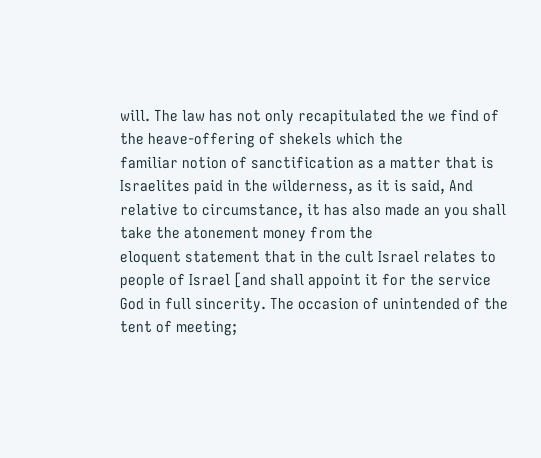will. The law has not only recapitulated the we find of the heave-offering of shekels which the
familiar notion of sanctification as a matter that is Israelites paid in the wilderness, as it is said, And
relative to circumstance, it has also made an you shall take the atonement money from the
eloquent statement that in the cult Israel relates to people of Israel [and shall appoint it for the service
God in full sincerity. The occasion of unintended of the tent of meeting;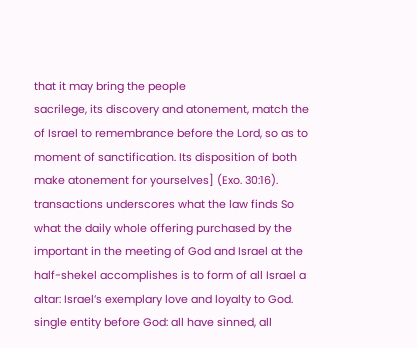that it may bring the people
sacrilege, its discovery and atonement, match the of Israel to remembrance before the Lord, so as to
moment of sanctification. Its disposition of both make atonement for yourselves] (Exo. 30:16).
transactions underscores what the law finds So what the daily whole offering purchased by the
important in the meeting of God and Israel at the half-shekel accomplishes is to form of all Israel a
altar: Israel’s exemplary love and loyalty to God. single entity before God: all have sinned, all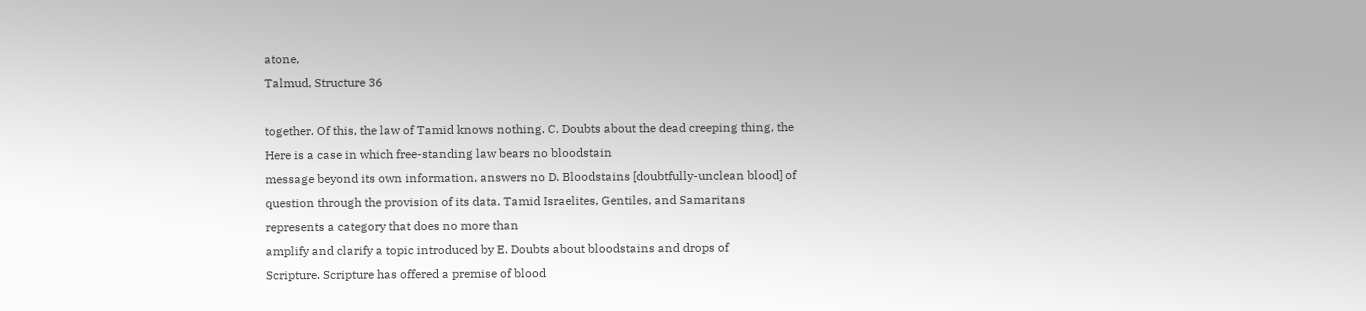atone,
Talmud, Structure 36

together. Of this, the law of Tamid knows nothing. C. Doubts about the dead creeping thing, the
Here is a case in which free-standing law bears no bloodstain
message beyond its own information, answers no D. Bloodstains [doubtfully-unclean blood] of
question through the provision of its data. Tamid Israelites, Gentiles, and Samaritans
represents a category that does no more than
amplify and clarify a topic introduced by E. Doubts about bloodstains and drops of
Scripture. Scripture has offered a premise of blood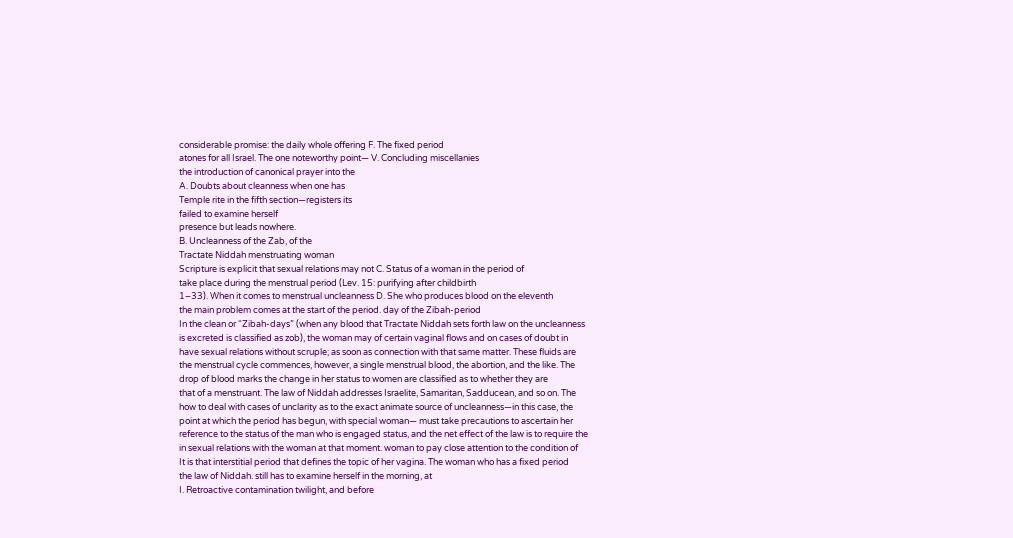considerable promise: the daily whole offering F. The fixed period
atones for all Israel. The one noteworthy point— V. Concluding miscellanies
the introduction of canonical prayer into the
A. Doubts about cleanness when one has
Temple rite in the fifth section—registers its
failed to examine herself
presence but leads nowhere.
B. Uncleanness of the Zab, of the
Tractate Niddah menstruating woman
Scripture is explicit that sexual relations may not C. Status of a woman in the period of
take place during the menstrual period (Lev. 15: purifying after childbirth
1–33). When it comes to menstrual uncleanness D. She who produces blood on the eleventh
the main problem comes at the start of the period. day of the Zibah-period
In the clean or “Zibah-days” (when any blood that Tractate Niddah sets forth law on the uncleanness
is excreted is classified as zob), the woman may of certain vaginal flows and on cases of doubt in
have sexual relations without scruple; as soon as connection with that same matter. These fluids are
the menstrual cycle commences, however, a single menstrual blood, the abortion, and the like. The
drop of blood marks the change in her status to women are classified as to whether they are
that of a menstruant. The law of Niddah addresses Israelite, Samaritan, Sadducean, and so on. The
how to deal with cases of unclarity as to the exact animate source of uncleanness—in this case, the
point at which the period has begun, with special woman— must take precautions to ascertain her
reference to the status of the man who is engaged status, and the net effect of the law is to require the
in sexual relations with the woman at that moment. woman to pay close attention to the condition of
It is that interstitial period that defines the topic of her vagina. The woman who has a fixed period
the law of Niddah. still has to examine herself in the morning, at
I. Retroactive contamination twilight, and before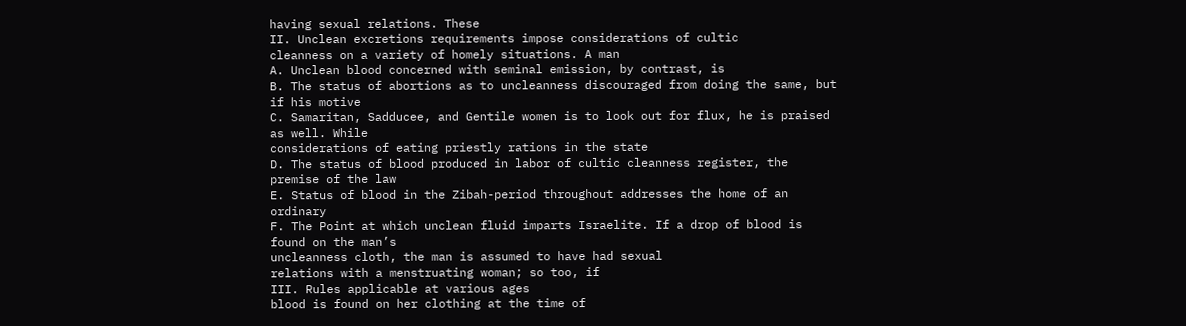having sexual relations. These
II. Unclean excretions requirements impose considerations of cultic
cleanness on a variety of homely situations. A man
A. Unclean blood concerned with seminal emission, by contrast, is
B. The status of abortions as to uncleanness discouraged from doing the same, but if his motive
C. Samaritan, Sadducee, and Gentile women is to look out for flux, he is praised as well. While
considerations of eating priestly rations in the state
D. The status of blood produced in labor of cultic cleanness register, the premise of the law
E. Status of blood in the Zibah-period throughout addresses the home of an ordinary
F. The Point at which unclean fluid imparts Israelite. If a drop of blood is found on the man’s
uncleanness cloth, the man is assumed to have had sexual
relations with a menstruating woman; so too, if
III. Rules applicable at various ages
blood is found on her clothing at the time of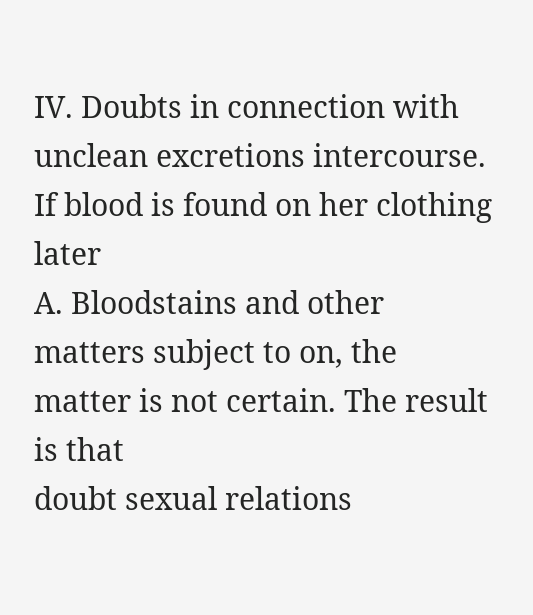IV. Doubts in connection with unclean excretions intercourse. If blood is found on her clothing later
A. Bloodstains and other matters subject to on, the matter is not certain. The result is that
doubt sexual relations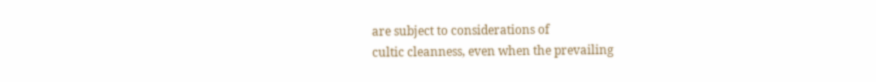are subject to considerations of
cultic cleanness, even when the prevailing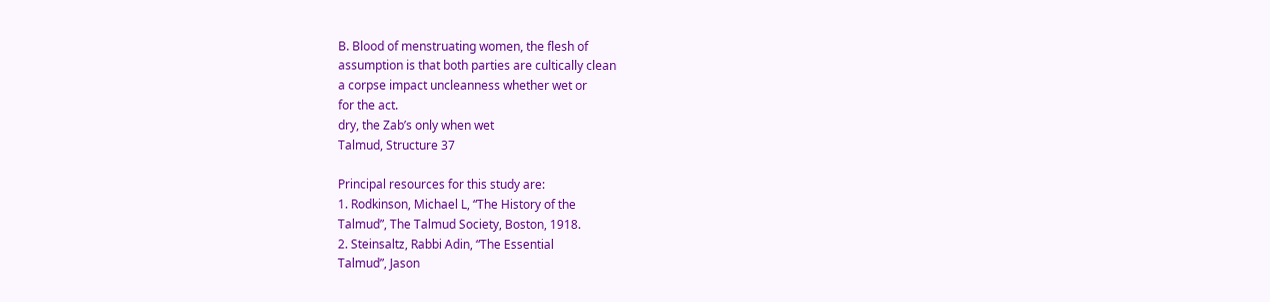B. Blood of menstruating women, the flesh of
assumption is that both parties are cultically clean
a corpse impact uncleanness whether wet or
for the act.
dry, the Zab’s only when wet
Talmud, Structure 37

Principal resources for this study are:
1. Rodkinson, Michael L, “The History of the
Talmud”, The Talmud Society, Boston, 1918.
2. Steinsaltz, Rabbi Adin, “The Essential
Talmud”, Jason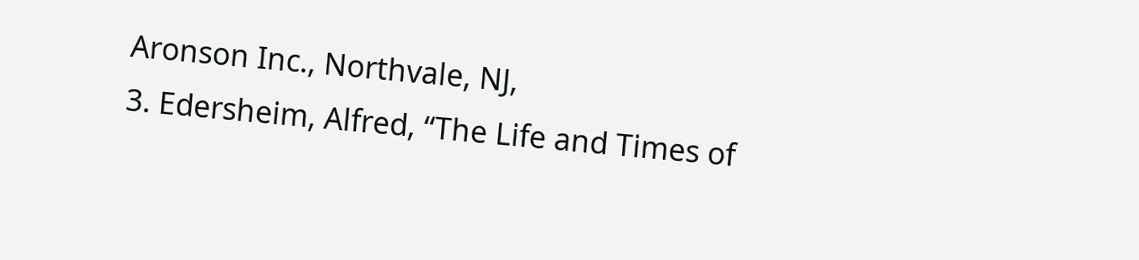Aronson Inc., Northvale, NJ,
3. Edersheim, Alfred, “The Life and Times of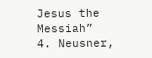Jesus the Messiah”
4. Neusner,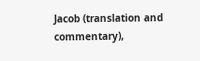Jacob (translation and commentary),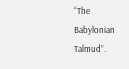“The Babylonian Talmud”.